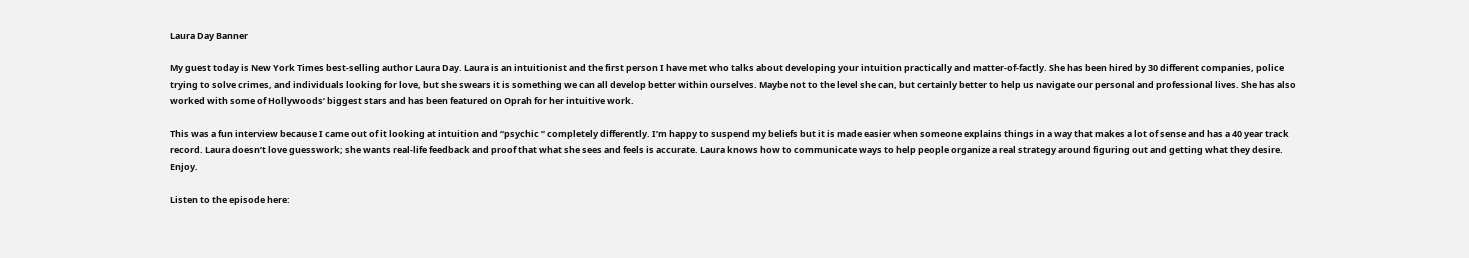Laura Day Banner

My guest today is New York Times best-selling author Laura Day. Laura is an intuitionist and the first person I have met who talks about developing your intuition practically and matter-of-factly. She has been hired by 30 different companies, police trying to solve crimes, and individuals looking for love, but she swears it is something we can all develop better within ourselves. Maybe not to the level she can, but certainly better to help us navigate our personal and professional lives. She has also worked with some of Hollywoods’ biggest stars and has been featured on Oprah for her intuitive work.

This was a fun interview because I came out of it looking at intuition and “psychic ” completely differently. I’m happy to suspend my beliefs but it is made easier when someone explains things in a way that makes a lot of sense and has a 40 year track record. Laura doesn’t love guesswork; she wants real-life feedback and proof that what she sees and feels is accurate. Laura knows how to communicate ways to help people organize a real strategy around figuring out and getting what they desire. Enjoy.

Listen to the episode here: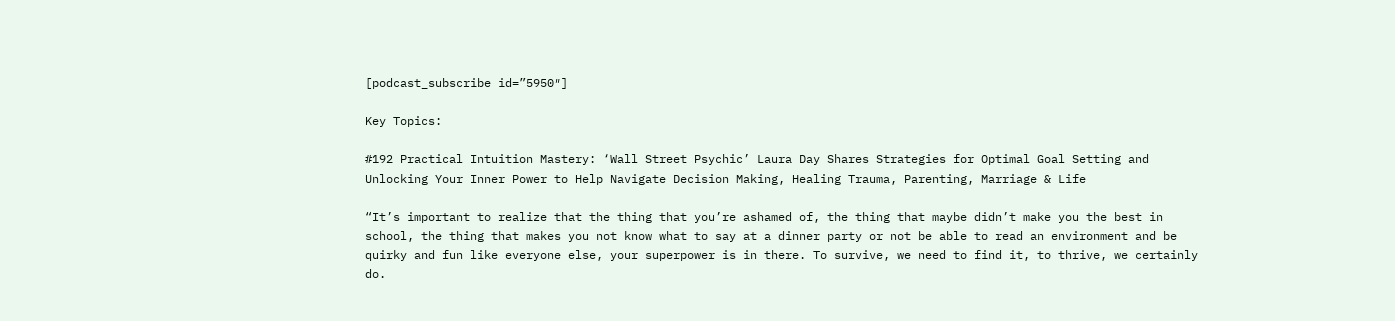[podcast_subscribe id=”5950″]

Key Topics:

#192 Practical Intuition Mastery: ‘Wall Street Psychic’ Laura Day Shares Strategies for Optimal Goal Setting and Unlocking Your Inner Power to Help Navigate Decision Making, Healing Trauma, Parenting, Marriage & Life

“It’s important to realize that the thing that you’re ashamed of, the thing that maybe didn’t make you the best in school, the thing that makes you not know what to say at a dinner party or not be able to read an environment and be quirky and fun like everyone else, your superpower is in there. To survive, we need to find it, to thrive, we certainly do.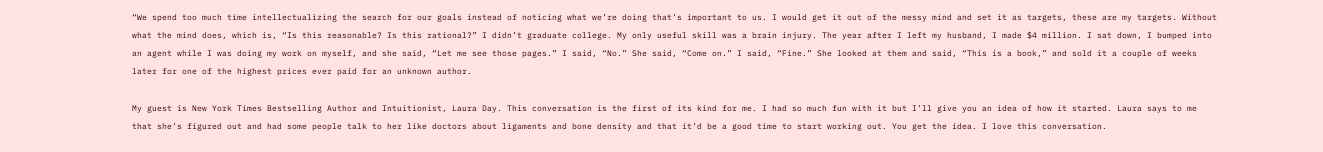“We spend too much time intellectualizing the search for our goals instead of noticing what we’re doing that’s important to us. I would get it out of the messy mind and set it as targets, these are my targets. Without what the mind does, which is, “Is this reasonable? Is this rational?” I didn’t graduate college. My only useful skill was a brain injury. The year after I left my husband, I made $4 million. I sat down, I bumped into an agent while I was doing my work on myself, and she said, “Let me see those pages.” I said, “No.” She said, “Come on.” I said, “Fine.” She looked at them and said, “This is a book,” and sold it a couple of weeks later for one of the highest prices ever paid for an unknown author.

My guest is New York Times Bestselling Author and Intuitionist, Laura Day. This conversation is the first of its kind for me. I had so much fun with it but I’ll give you an idea of how it started. Laura says to me that she’s figured out and had some people talk to her like doctors about ligaments and bone density and that it’d be a good time to start working out. You get the idea. I love this conversation.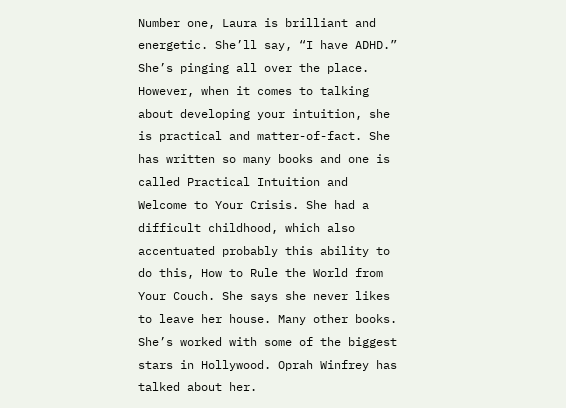Number one, Laura is brilliant and energetic. She’ll say, “I have ADHD.” She’s pinging all over the place. However, when it comes to talking about developing your intuition, she is practical and matter-of-fact. She has written so many books and one is called Practical Intuition and Welcome to Your Crisis. She had a difficult childhood, which also accentuated probably this ability to do this, How to Rule the World from Your Couch. She says she never likes to leave her house. Many other books. She’s worked with some of the biggest stars in Hollywood. Oprah Winfrey has talked about her.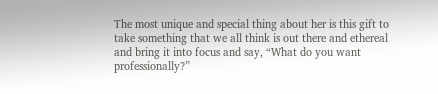The most unique and special thing about her is this gift to take something that we all think is out there and ethereal and bring it into focus and say, “What do you want professionally?”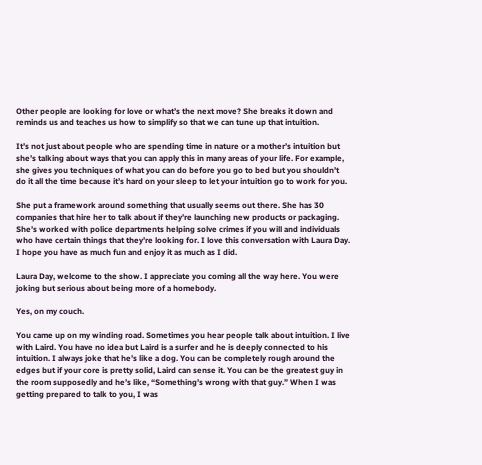Other people are looking for love or what’s the next move? She breaks it down and reminds us and teaches us how to simplify so that we can tune up that intuition.

It’s not just about people who are spending time in nature or a mother’s intuition but she’s talking about ways that you can apply this in many areas of your life. For example, she gives you techniques of what you can do before you go to bed but you shouldn’t do it all the time because it’s hard on your sleep to let your intuition go to work for you.

She put a framework around something that usually seems out there. She has 30 companies that hire her to talk about if they’re launching new products or packaging. She’s worked with police departments helping solve crimes if you will and individuals who have certain things that they’re looking for. I love this conversation with Laura Day. I hope you have as much fun and enjoy it as much as I did.

Laura Day, welcome to the show. I appreciate you coming all the way here. You were joking but serious about being more of a homebody.

Yes, on my couch.

You came up on my winding road. Sometimes you hear people talk about intuition. I live with Laird. You have no idea but Laird is a surfer and he is deeply connected to his intuition. I always joke that he’s like a dog. You can be completely rough around the edges but if your core is pretty solid, Laird can sense it. You can be the greatest guy in the room supposedly and he’s like, “Something’s wrong with that guy.” When I was getting prepared to talk to you, I was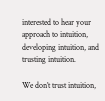interested to hear your approach to intuition, developing intuition, and trusting intuition.

We don’t trust intuition,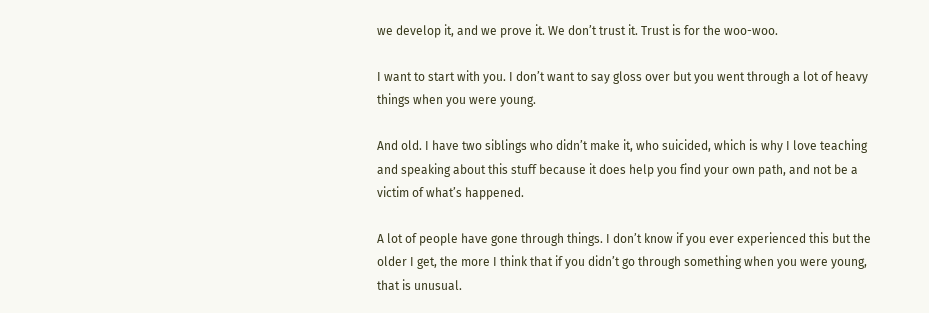we develop it, and we prove it. We don’t trust it. Trust is for the woo-woo.

I want to start with you. I don’t want to say gloss over but you went through a lot of heavy things when you were young.

And old. I have two siblings who didn’t make it, who suicided, which is why I love teaching and speaking about this stuff because it does help you find your own path, and not be a victim of what’s happened.

A lot of people have gone through things. I don’t know if you ever experienced this but the older I get, the more I think that if you didn’t go through something when you were young, that is unusual.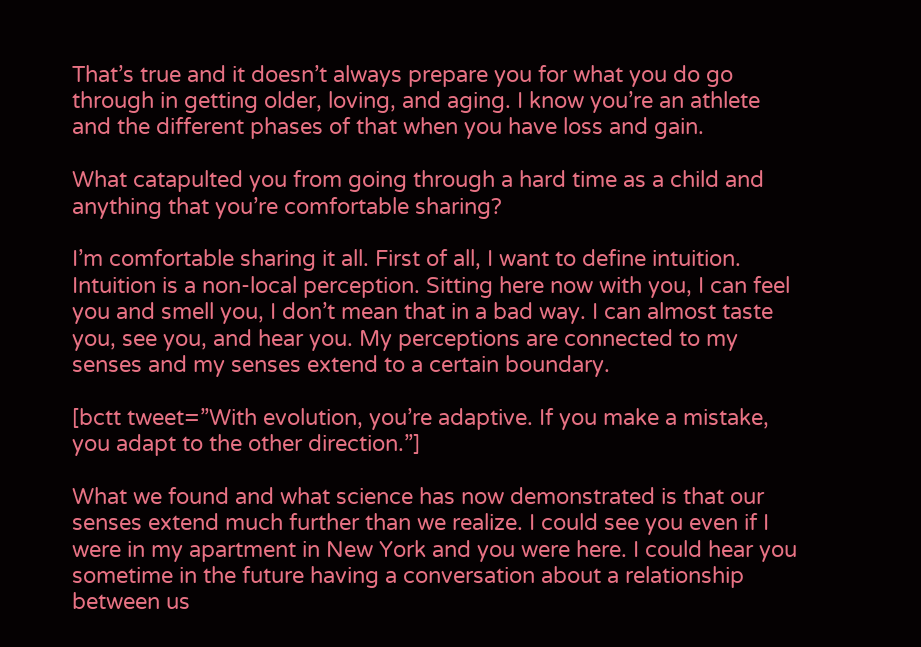That’s true and it doesn’t always prepare you for what you do go through in getting older, loving, and aging. I know you’re an athlete and the different phases of that when you have loss and gain.

What catapulted you from going through a hard time as a child and anything that you’re comfortable sharing?

I’m comfortable sharing it all. First of all, I want to define intuition. Intuition is a non-local perception. Sitting here now with you, I can feel you and smell you, I don’t mean that in a bad way. I can almost taste you, see you, and hear you. My perceptions are connected to my senses and my senses extend to a certain boundary.

[bctt tweet=”With evolution, you’re adaptive. If you make a mistake, you adapt to the other direction.”]

What we found and what science has now demonstrated is that our senses extend much further than we realize. I could see you even if I were in my apartment in New York and you were here. I could hear you sometime in the future having a conversation about a relationship between us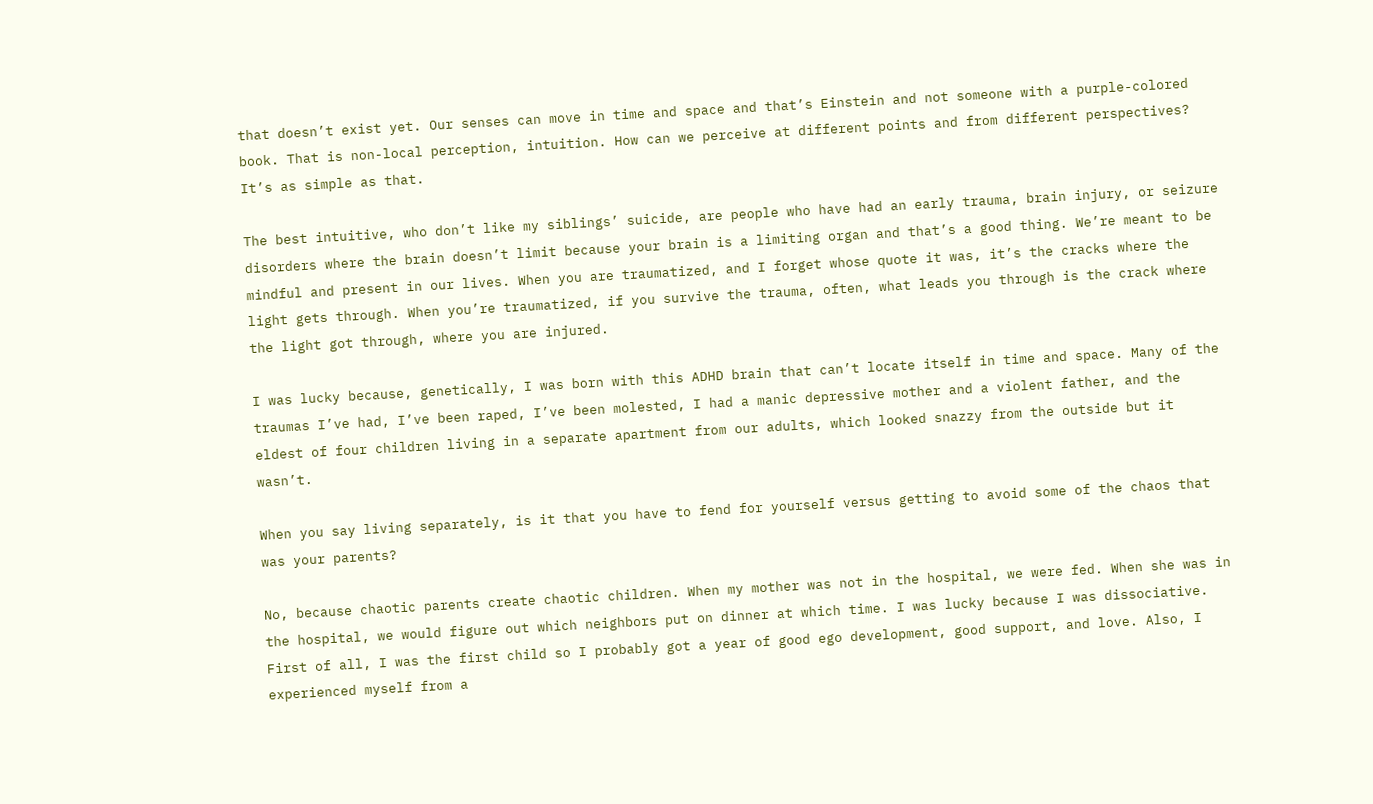that doesn’t exist yet. Our senses can move in time and space and that’s Einstein and not someone with a purple-colored book. That is non-local perception, intuition. How can we perceive at different points and from different perspectives? It’s as simple as that.

The best intuitive, who don’t like my siblings’ suicide, are people who have had an early trauma, brain injury, or seizure disorders where the brain doesn’t limit because your brain is a limiting organ and that’s a good thing. We’re meant to be mindful and present in our lives. When you are traumatized, and I forget whose quote it was, it’s the cracks where the light gets through. When you’re traumatized, if you survive the trauma, often, what leads you through is the crack where the light got through, where you are injured.

I was lucky because, genetically, I was born with this ADHD brain that can’t locate itself in time and space. Many of the traumas I’ve had, I’ve been raped, I’ve been molested, I had a manic depressive mother and a violent father, and the eldest of four children living in a separate apartment from our adults, which looked snazzy from the outside but it wasn’t.

When you say living separately, is it that you have to fend for yourself versus getting to avoid some of the chaos that was your parents?

No, because chaotic parents create chaotic children. When my mother was not in the hospital, we were fed. When she was in the hospital, we would figure out which neighbors put on dinner at which time. I was lucky because I was dissociative. First of all, I was the first child so I probably got a year of good ego development, good support, and love. Also, I experienced myself from a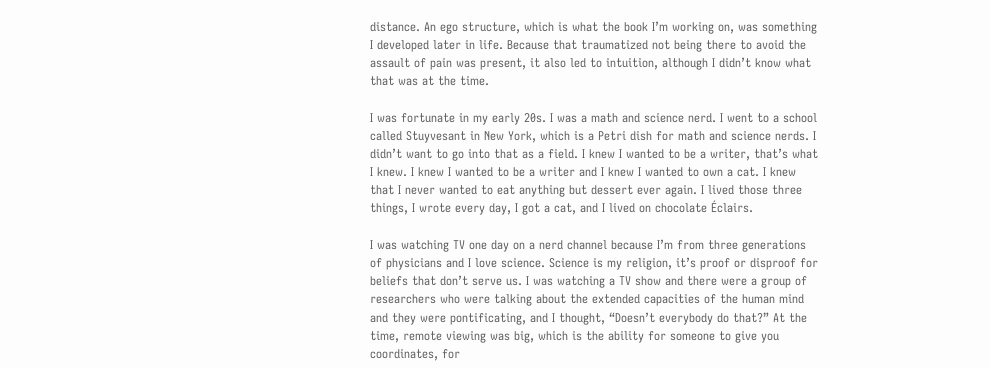distance. An ego structure, which is what the book I’m working on, was something I developed later in life. Because that traumatized not being there to avoid the assault of pain was present, it also led to intuition, although I didn’t know what that was at the time.

I was fortunate in my early 20s. I was a math and science nerd. I went to a school called Stuyvesant in New York, which is a Petri dish for math and science nerds. I didn’t want to go into that as a field. I knew I wanted to be a writer, that’s what I knew. I knew I wanted to be a writer and I knew I wanted to own a cat. I knew that I never wanted to eat anything but dessert ever again. I lived those three things, I wrote every day, I got a cat, and I lived on chocolate Éclairs.

I was watching TV one day on a nerd channel because I’m from three generations of physicians and I love science. Science is my religion, it’s proof or disproof for beliefs that don’t serve us. I was watching a TV show and there were a group of researchers who were talking about the extended capacities of the human mind and they were pontificating, and I thought, “Doesn’t everybody do that?” At the time, remote viewing was big, which is the ability for someone to give you coordinates, for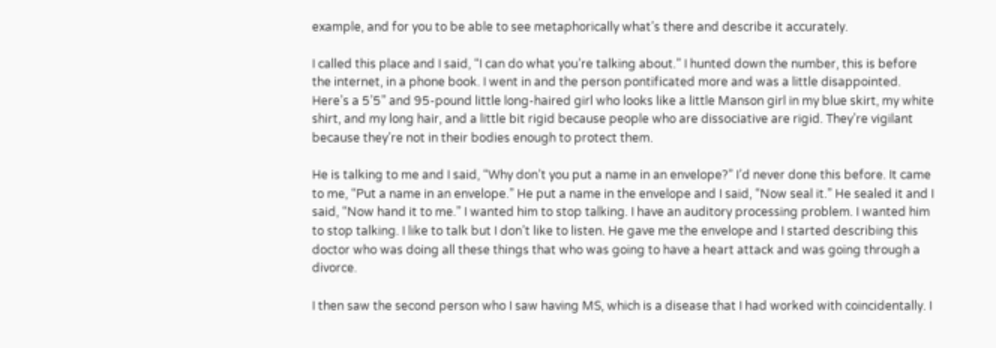example, and for you to be able to see metaphorically what’s there and describe it accurately.

I called this place and I said, “I can do what you’re talking about.” I hunted down the number, this is before the internet, in a phone book. I went in and the person pontificated more and was a little disappointed. Here’s a 5’5” and 95-pound little long-haired girl who looks like a little Manson girl in my blue skirt, my white shirt, and my long hair, and a little bit rigid because people who are dissociative are rigid. They’re vigilant because they’re not in their bodies enough to protect them.

He is talking to me and I said, “Why don’t you put a name in an envelope?” I’d never done this before. It came to me, “Put a name in an envelope.” He put a name in the envelope and I said, “Now seal it.” He sealed it and I said, “Now hand it to me.” I wanted him to stop talking. I have an auditory processing problem. I wanted him to stop talking. I like to talk but I don’t like to listen. He gave me the envelope and I started describing this doctor who was doing all these things that who was going to have a heart attack and was going through a divorce.

I then saw the second person who I saw having MS, which is a disease that I had worked with coincidentally. I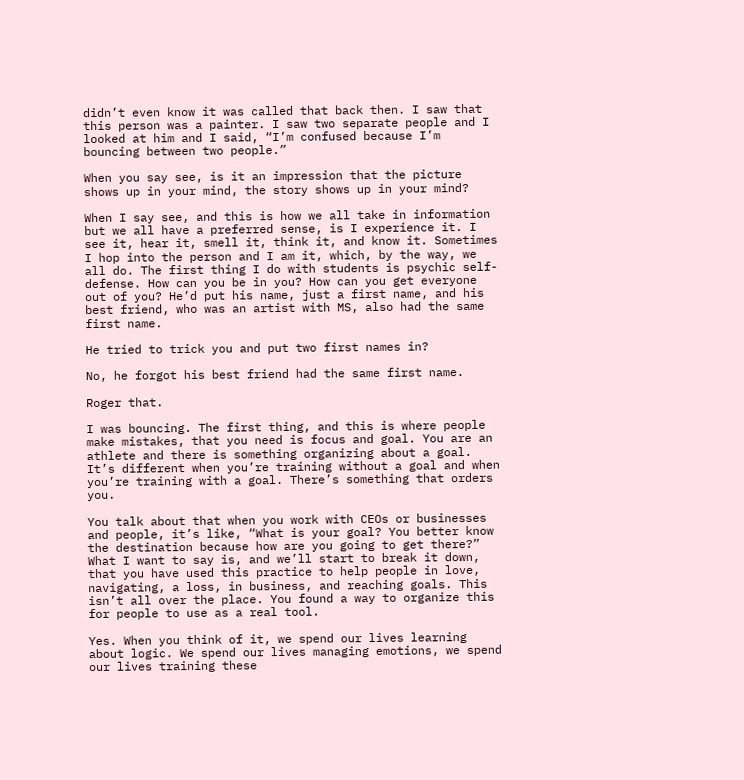didn’t even know it was called that back then. I saw that this person was a painter. I saw two separate people and I looked at him and I said, “I’m confused because I’m bouncing between two people.”

When you say see, is it an impression that the picture shows up in your mind, the story shows up in your mind?

When I say see, and this is how we all take in information but we all have a preferred sense, is I experience it. I see it, hear it, smell it, think it, and know it. Sometimes I hop into the person and I am it, which, by the way, we all do. The first thing I do with students is psychic self-defense. How can you be in you? How can you get everyone out of you? He’d put his name, just a first name, and his best friend, who was an artist with MS, also had the same first name.

He tried to trick you and put two first names in?

No, he forgot his best friend had the same first name.

Roger that.

I was bouncing. The first thing, and this is where people make mistakes, that you need is focus and goal. You are an athlete and there is something organizing about a goal. It’s different when you’re training without a goal and when you’re training with a goal. There’s something that orders you.

You talk about that when you work with CEOs or businesses and people, it’s like, “What is your goal? You better know the destination because how are you going to get there?” What I want to say is, and we’ll start to break it down, that you have used this practice to help people in love, navigating, a loss, in business, and reaching goals. This isn’t all over the place. You found a way to organize this for people to use as a real tool.

Yes. When you think of it, we spend our lives learning about logic. We spend our lives managing emotions, we spend our lives training these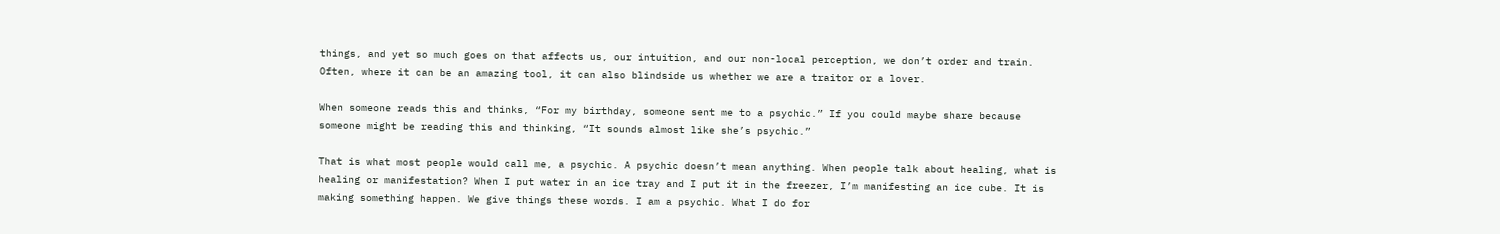things, and yet so much goes on that affects us, our intuition, and our non-local perception, we don’t order and train. Often, where it can be an amazing tool, it can also blindside us whether we are a traitor or a lover.

When someone reads this and thinks, “For my birthday, someone sent me to a psychic.” If you could maybe share because someone might be reading this and thinking, “It sounds almost like she’s psychic.”

That is what most people would call me, a psychic. A psychic doesn’t mean anything. When people talk about healing, what is healing or manifestation? When I put water in an ice tray and I put it in the freezer, I’m manifesting an ice cube. It is making something happen. We give things these words. I am a psychic. What I do for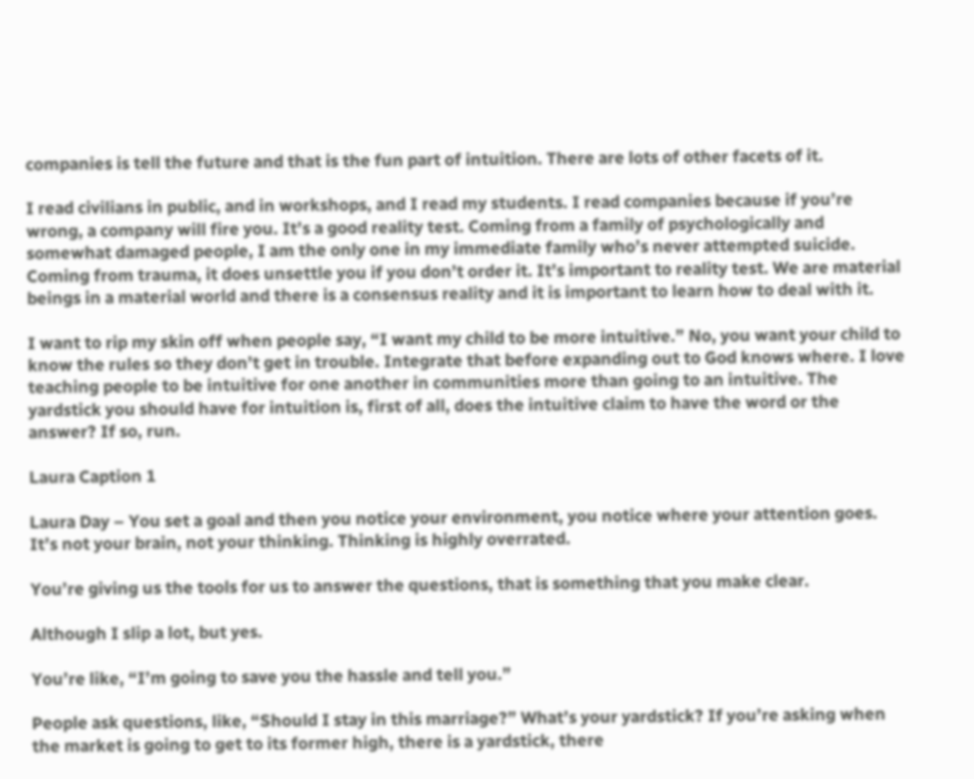companies is tell the future and that is the fun part of intuition. There are lots of other facets of it.

I read civilians in public, and in workshops, and I read my students. I read companies because if you’re wrong, a company will fire you. It’s a good reality test. Coming from a family of psychologically and somewhat damaged people, I am the only one in my immediate family who’s never attempted suicide. Coming from trauma, it does unsettle you if you don’t order it. It’s important to reality test. We are material beings in a material world and there is a consensus reality and it is important to learn how to deal with it.

I want to rip my skin off when people say, “I want my child to be more intuitive.” No, you want your child to know the rules so they don’t get in trouble. Integrate that before expanding out to God knows where. I love teaching people to be intuitive for one another in communities more than going to an intuitive. The yardstick you should have for intuition is, first of all, does the intuitive claim to have the word or the answer? If so, run.

Laura Caption 1

Laura Day – You set a goal and then you notice your environment, you notice where your attention goes. It’s not your brain, not your thinking. Thinking is highly overrated.

You’re giving us the tools for us to answer the questions, that is something that you make clear.

Although I slip a lot, but yes.

You’re like, “I’m going to save you the hassle and tell you.”

People ask questions, like, “Should I stay in this marriage?” What’s your yardstick? If you’re asking when the market is going to get to its former high, there is a yardstick, there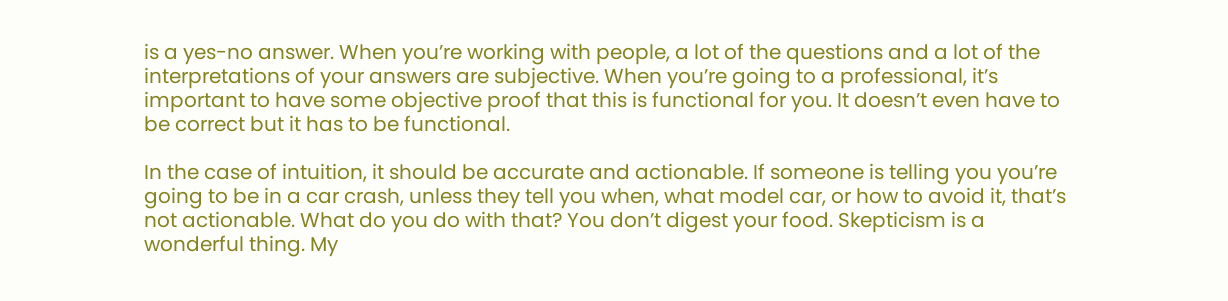is a yes-no answer. When you’re working with people, a lot of the questions and a lot of the interpretations of your answers are subjective. When you’re going to a professional, it’s important to have some objective proof that this is functional for you. It doesn’t even have to be correct but it has to be functional.

In the case of intuition, it should be accurate and actionable. If someone is telling you you’re going to be in a car crash, unless they tell you when, what model car, or how to avoid it, that’s not actionable. What do you do with that? You don’t digest your food. Skepticism is a wonderful thing. My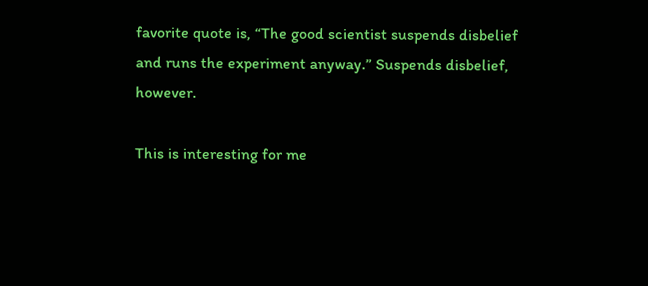favorite quote is, “The good scientist suspends disbelief and runs the experiment anyway.” Suspends disbelief, however.

This is interesting for me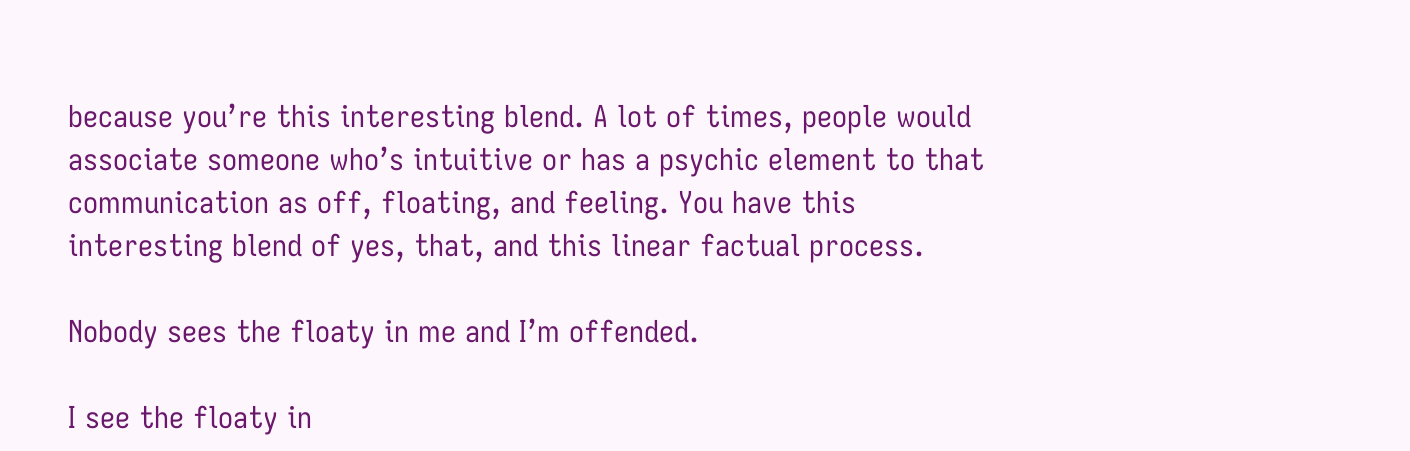because you’re this interesting blend. A lot of times, people would associate someone who’s intuitive or has a psychic element to that communication as off, floating, and feeling. You have this interesting blend of yes, that, and this linear factual process.

Nobody sees the floaty in me and I’m offended.

I see the floaty in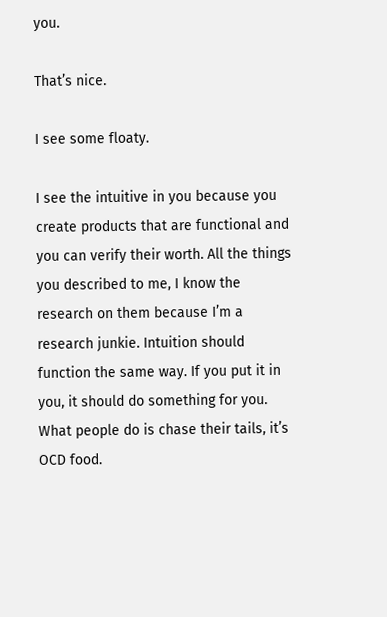you.

That’s nice.

I see some floaty.

I see the intuitive in you because you create products that are functional and you can verify their worth. All the things you described to me, I know the research on them because I’m a research junkie. Intuition should function the same way. If you put it in you, it should do something for you. What people do is chase their tails, it’s OCD food.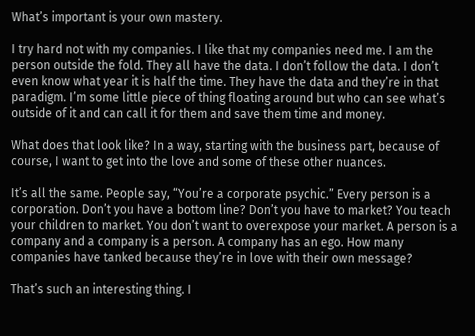What’s important is your own mastery.

I try hard not with my companies. I like that my companies need me. I am the person outside the fold. They all have the data. I don’t follow the data. I don’t even know what year it is half the time. They have the data and they’re in that paradigm. I’m some little piece of thing floating around but who can see what’s outside of it and can call it for them and save them time and money.

What does that look like? In a way, starting with the business part, because of course, I want to get into the love and some of these other nuances.

It’s all the same. People say, “You’re a corporate psychic.” Every person is a corporation. Don’t you have a bottom line? Don’t you have to market? You teach your children to market. You don’t want to overexpose your market. A person is a company and a company is a person. A company has an ego. How many companies have tanked because they’re in love with their own message?

That’s such an interesting thing. I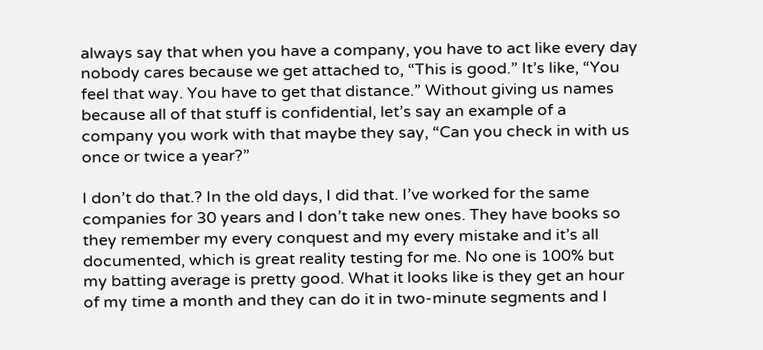always say that when you have a company, you have to act like every day nobody cares because we get attached to, “This is good.” It’s like, “You feel that way. You have to get that distance.” Without giving us names because all of that stuff is confidential, let’s say an example of a company you work with that maybe they say, “Can you check in with us once or twice a year?”

I don’t do that.? In the old days, I did that. I’ve worked for the same companies for 30 years and I don’t take new ones. They have books so they remember my every conquest and my every mistake and it’s all documented, which is great reality testing for me. No one is 100% but my batting average is pretty good. What it looks like is they get an hour of my time a month and they can do it in two-minute segments and I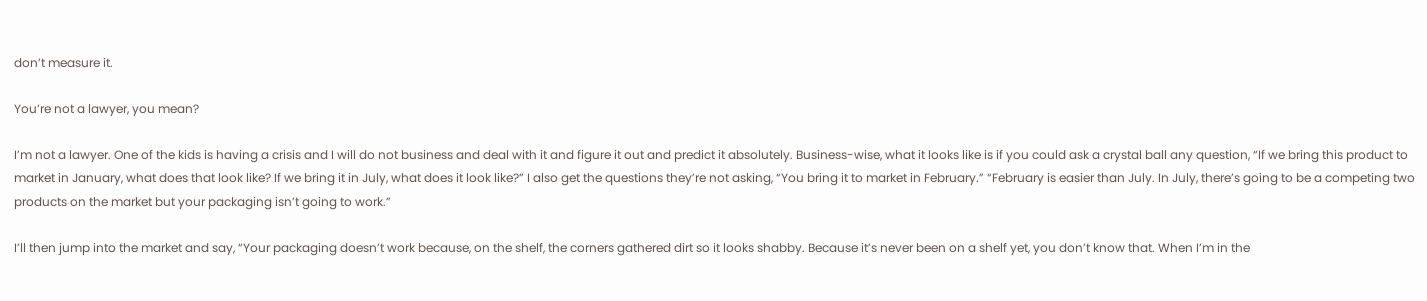don’t measure it.

You’re not a lawyer, you mean?

I’m not a lawyer. One of the kids is having a crisis and I will do not business and deal with it and figure it out and predict it absolutely. Business-wise, what it looks like is if you could ask a crystal ball any question, “If we bring this product to market in January, what does that look like? If we bring it in July, what does it look like?” I also get the questions they’re not asking, “You bring it to market in February.” “February is easier than July. In July, there’s going to be a competing two products on the market but your packaging isn’t going to work.”

I’ll then jump into the market and say, “Your packaging doesn’t work because, on the shelf, the corners gathered dirt so it looks shabby. Because it’s never been on a shelf yet, you don’t know that. When I’m in the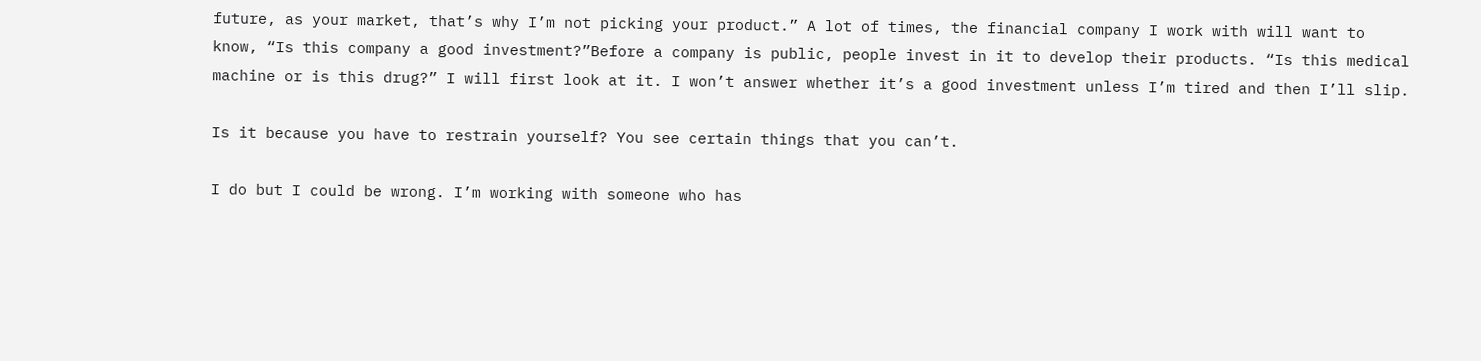future, as your market, that’s why I’m not picking your product.” A lot of times, the financial company I work with will want to know, “Is this company a good investment?”Before a company is public, people invest in it to develop their products. “Is this medical machine or is this drug?” I will first look at it. I won’t answer whether it’s a good investment unless I’m tired and then I’ll slip.

Is it because you have to restrain yourself? You see certain things that you can’t.

I do but I could be wrong. I’m working with someone who has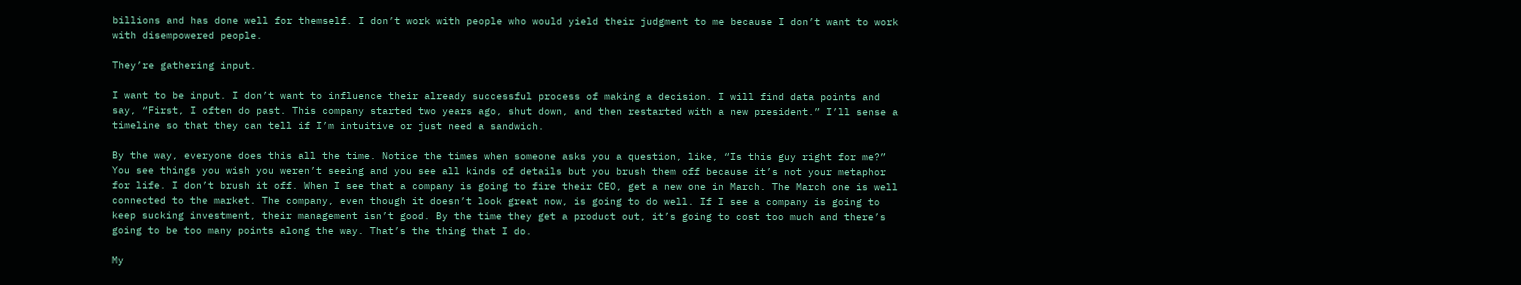billions and has done well for themself. I don’t work with people who would yield their judgment to me because I don’t want to work with disempowered people.

They’re gathering input.

I want to be input. I don’t want to influence their already successful process of making a decision. I will find data points and say, “First, I often do past. This company started two years ago, shut down, and then restarted with a new president.” I’ll sense a timeline so that they can tell if I’m intuitive or just need a sandwich.

By the way, everyone does this all the time. Notice the times when someone asks you a question, like, “Is this guy right for me?” You see things you wish you weren’t seeing and you see all kinds of details but you brush them off because it’s not your metaphor for life. I don’t brush it off. When I see that a company is going to fire their CEO, get a new one in March. The March one is well connected to the market. The company, even though it doesn’t look great now, is going to do well. If I see a company is going to keep sucking investment, their management isn’t good. By the time they get a product out, it’s going to cost too much and there’s going to be too many points along the way. That’s the thing that I do.

My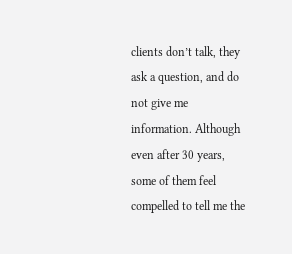clients don’t talk, they ask a question, and do not give me information. Although even after 30 years, some of them feel compelled to tell me the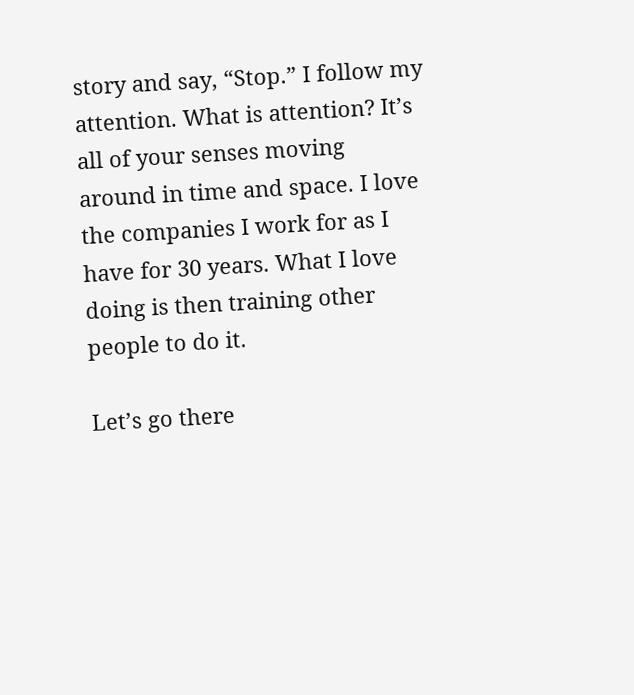story and say, “Stop.” I follow my attention. What is attention? It’s all of your senses moving around in time and space. I love the companies I work for as I have for 30 years. What I love doing is then training other people to do it.

Let’s go there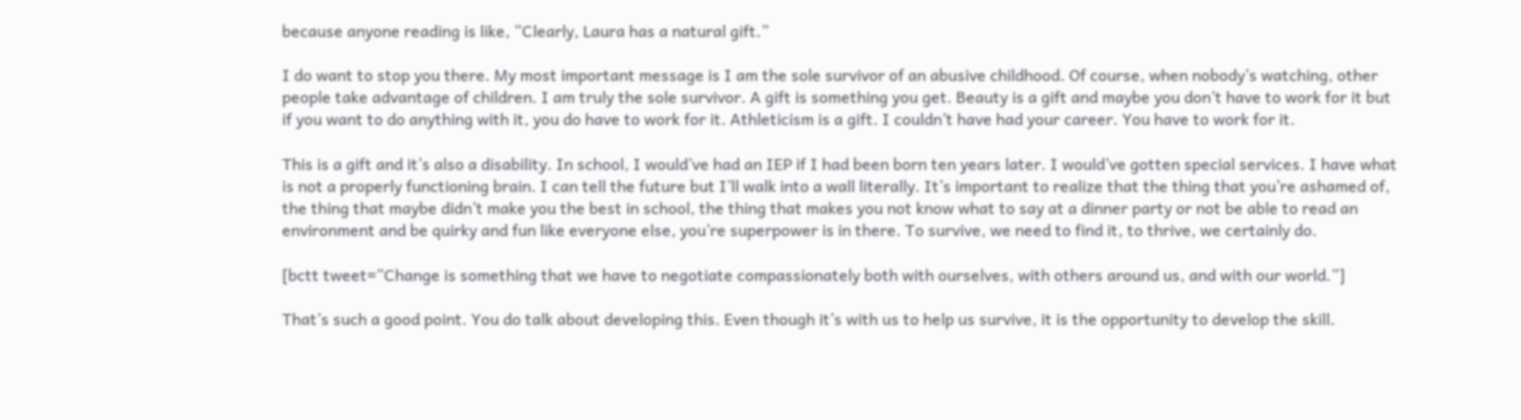because anyone reading is like, “Clearly, Laura has a natural gift.”

I do want to stop you there. My most important message is I am the sole survivor of an abusive childhood. Of course, when nobody’s watching, other people take advantage of children. I am truly the sole survivor. A gift is something you get. Beauty is a gift and maybe you don’t have to work for it but if you want to do anything with it, you do have to work for it. Athleticism is a gift. I couldn’t have had your career. You have to work for it.

This is a gift and it’s also a disability. In school, I would’ve had an IEP if I had been born ten years later. I would’ve gotten special services. I have what is not a properly functioning brain. I can tell the future but I’ll walk into a wall literally. It’s important to realize that the thing that you’re ashamed of, the thing that maybe didn’t make you the best in school, the thing that makes you not know what to say at a dinner party or not be able to read an environment and be quirky and fun like everyone else, you’re superpower is in there. To survive, we need to find it, to thrive, we certainly do.

[bctt tweet=”Change is something that we have to negotiate compassionately both with ourselves, with others around us, and with our world.”]

That’s such a good point. You do talk about developing this. Even though it’s with us to help us survive, it is the opportunity to develop the skill.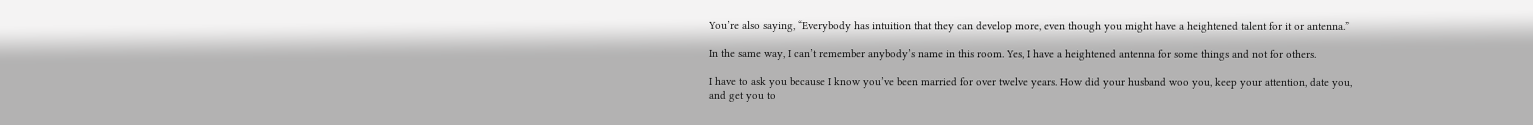You’re also saying, “Everybody has intuition that they can develop more, even though you might have a heightened talent for it or antenna.”

In the same way, I can’t remember anybody’s name in this room. Yes, I have a heightened antenna for some things and not for others.

I have to ask you because I know you’ve been married for over twelve years. How did your husband woo you, keep your attention, date you, and get you to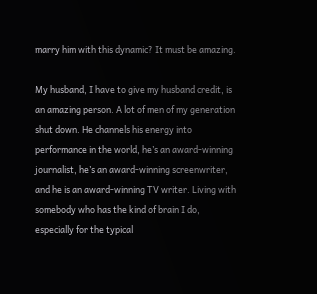marry him with this dynamic? It must be amazing.

My husband, I have to give my husband credit, is an amazing person. A lot of men of my generation shut down. He channels his energy into performance in the world, he’s an award-winning journalist, he’s an award-winning screenwriter, and he is an award-winning TV writer. Living with somebody who has the kind of brain I do, especially for the typical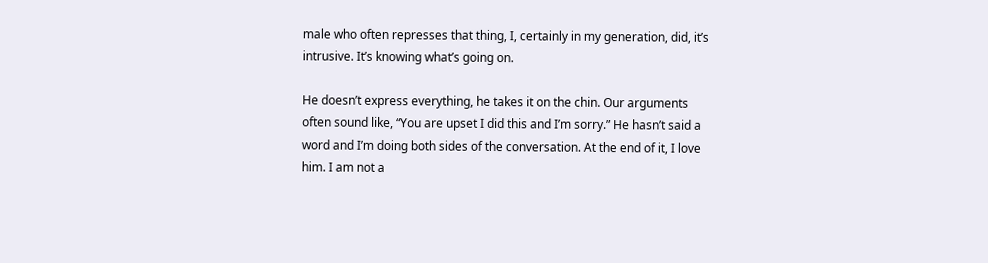male who often represses that thing, I, certainly in my generation, did, it’s intrusive. It’s knowing what’s going on.

He doesn’t express everything, he takes it on the chin. Our arguments often sound like, “You are upset I did this and I’m sorry.” He hasn’t said a word and I’m doing both sides of the conversation. At the end of it, I love him. I am not a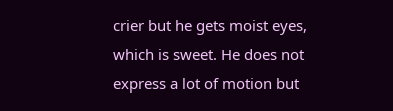crier but he gets moist eyes, which is sweet. He does not express a lot of motion but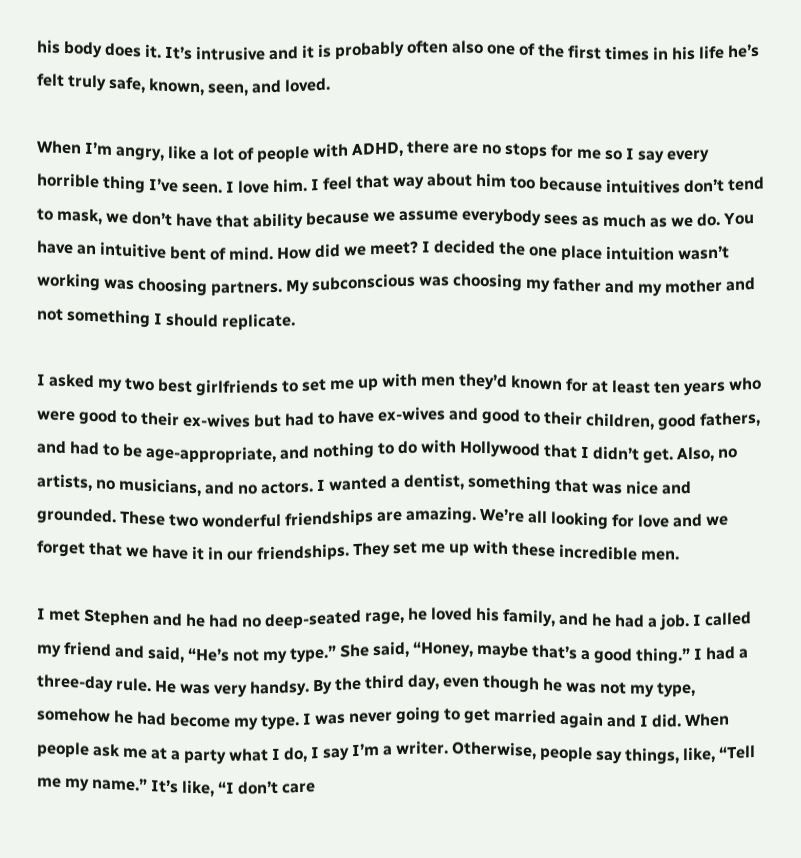his body does it. It’s intrusive and it is probably often also one of the first times in his life he’s felt truly safe, known, seen, and loved.

When I’m angry, like a lot of people with ADHD, there are no stops for me so I say every horrible thing I’ve seen. I love him. I feel that way about him too because intuitives don’t tend to mask, we don’t have that ability because we assume everybody sees as much as we do. You have an intuitive bent of mind. How did we meet? I decided the one place intuition wasn’t working was choosing partners. My subconscious was choosing my father and my mother and not something I should replicate.

I asked my two best girlfriends to set me up with men they’d known for at least ten years who were good to their ex-wives but had to have ex-wives and good to their children, good fathers, and had to be age-appropriate, and nothing to do with Hollywood that I didn’t get. Also, no artists, no musicians, and no actors. I wanted a dentist, something that was nice and grounded. These two wonderful friendships are amazing. We’re all looking for love and we forget that we have it in our friendships. They set me up with these incredible men.

I met Stephen and he had no deep-seated rage, he loved his family, and he had a job. I called my friend and said, “He’s not my type.” She said, “Honey, maybe that’s a good thing.” I had a three-day rule. He was very handsy. By the third day, even though he was not my type, somehow he had become my type. I was never going to get married again and I did. When people ask me at a party what I do, I say I’m a writer. Otherwise, people say things, like, “Tell me my name.” It’s like, “I don’t care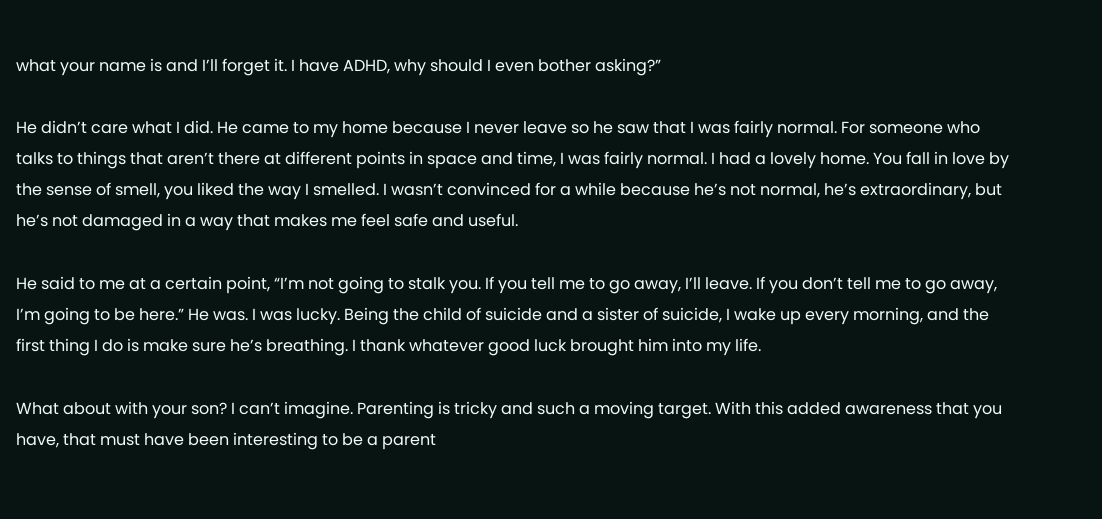what your name is and I’ll forget it. I have ADHD, why should I even bother asking?”

He didn’t care what I did. He came to my home because I never leave so he saw that I was fairly normal. For someone who talks to things that aren’t there at different points in space and time, I was fairly normal. I had a lovely home. You fall in love by the sense of smell, you liked the way I smelled. I wasn’t convinced for a while because he’s not normal, he’s extraordinary, but he’s not damaged in a way that makes me feel safe and useful.

He said to me at a certain point, “I’m not going to stalk you. If you tell me to go away, I’ll leave. If you don’t tell me to go away, I’m going to be here.” He was. I was lucky. Being the child of suicide and a sister of suicide, I wake up every morning, and the first thing I do is make sure he’s breathing. I thank whatever good luck brought him into my life.

What about with your son? I can’t imagine. Parenting is tricky and such a moving target. With this added awareness that you have, that must have been interesting to be a parent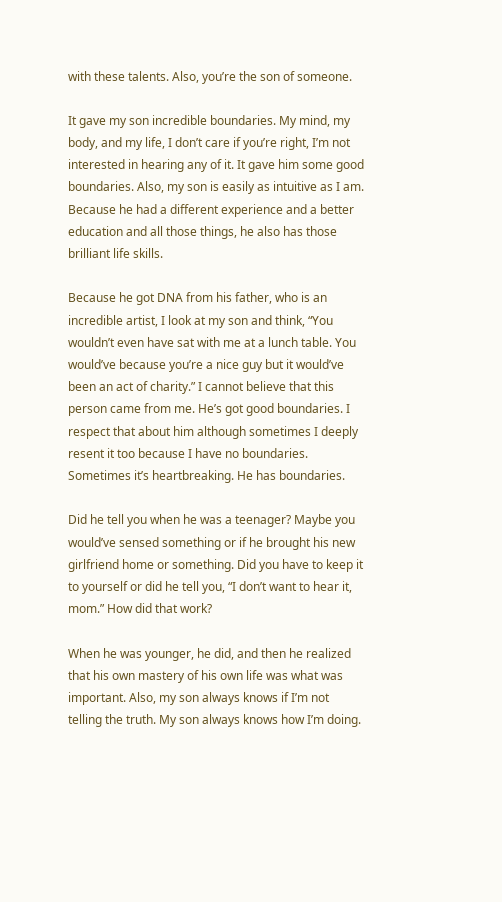with these talents. Also, you’re the son of someone.

It gave my son incredible boundaries. My mind, my body, and my life, I don’t care if you’re right, I’m not interested in hearing any of it. It gave him some good boundaries. Also, my son is easily as intuitive as I am. Because he had a different experience and a better education and all those things, he also has those brilliant life skills.

Because he got DNA from his father, who is an incredible artist, I look at my son and think, “You wouldn’t even have sat with me at a lunch table. You would’ve because you’re a nice guy but it would’ve been an act of charity.” I cannot believe that this person came from me. He’s got good boundaries. I respect that about him although sometimes I deeply resent it too because I have no boundaries. Sometimes it’s heartbreaking. He has boundaries.

Did he tell you when he was a teenager? Maybe you would’ve sensed something or if he brought his new girlfriend home or something. Did you have to keep it to yourself or did he tell you, “I don’t want to hear it, mom.” How did that work?

When he was younger, he did, and then he realized that his own mastery of his own life was what was important. Also, my son always knows if I’m not telling the truth. My son always knows how I’m doing.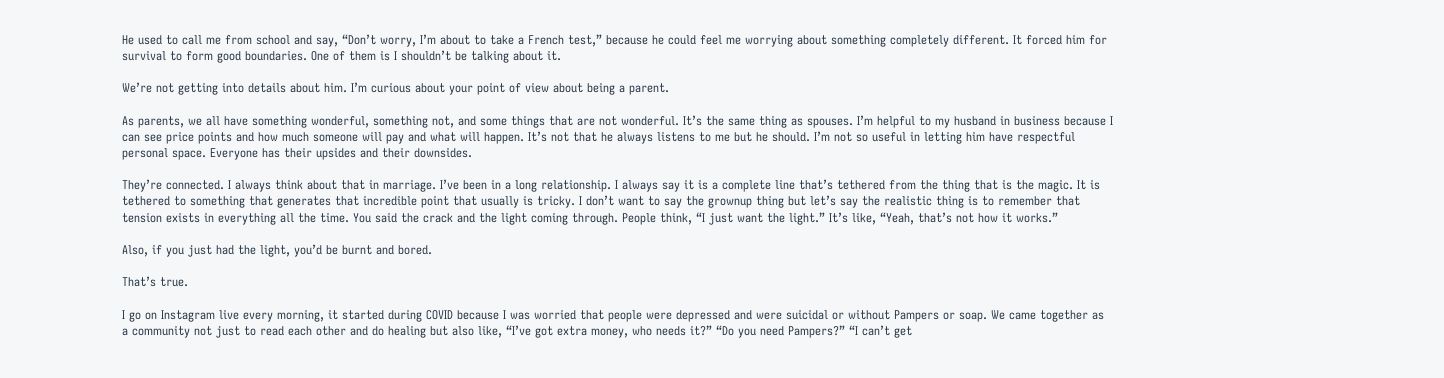He used to call me from school and say, “Don’t worry, I’m about to take a French test,” because he could feel me worrying about something completely different. It forced him for survival to form good boundaries. One of them is I shouldn’t be talking about it.

We’re not getting into details about him. I’m curious about your point of view about being a parent.

As parents, we all have something wonderful, something not, and some things that are not wonderful. It’s the same thing as spouses. I’m helpful to my husband in business because I can see price points and how much someone will pay and what will happen. It’s not that he always listens to me but he should. I’m not so useful in letting him have respectful personal space. Everyone has their upsides and their downsides.

They’re connected. I always think about that in marriage. I’ve been in a long relationship. I always say it is a complete line that’s tethered from the thing that is the magic. It is tethered to something that generates that incredible point that usually is tricky. I don’t want to say the grownup thing but let’s say the realistic thing is to remember that tension exists in everything all the time. You said the crack and the light coming through. People think, “I just want the light.” It’s like, “Yeah, that’s not how it works.”

Also, if you just had the light, you’d be burnt and bored.

That’s true.

I go on Instagram live every morning, it started during COVID because I was worried that people were depressed and were suicidal or without Pampers or soap. We came together as a community not just to read each other and do healing but also like, “I’ve got extra money, who needs it?” “Do you need Pampers?” “I can’t get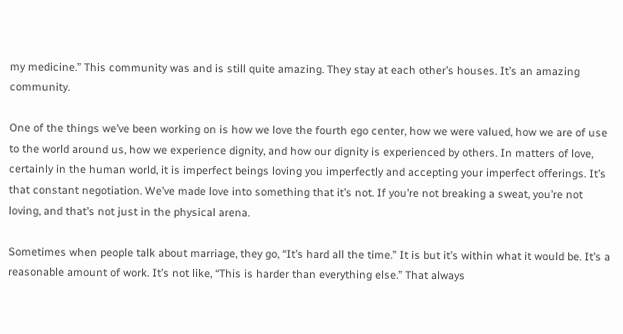my medicine.” This community was and is still quite amazing. They stay at each other’s houses. It’s an amazing community.

One of the things we’ve been working on is how we love the fourth ego center, how we were valued, how we are of use to the world around us, how we experience dignity, and how our dignity is experienced by others. In matters of love, certainly in the human world, it is imperfect beings loving you imperfectly and accepting your imperfect offerings. It’s that constant negotiation. We’ve made love into something that it’s not. If you’re not breaking a sweat, you’re not loving, and that’s not just in the physical arena.

Sometimes when people talk about marriage, they go, “It’s hard all the time.” It is but it’s within what it would be. It’s a reasonable amount of work. It’s not like, “This is harder than everything else.” That always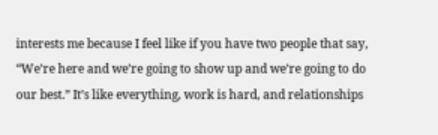interests me because I feel like if you have two people that say, “We’re here and we’re going to show up and we’re going to do our best.” It’s like everything, work is hard, and relationships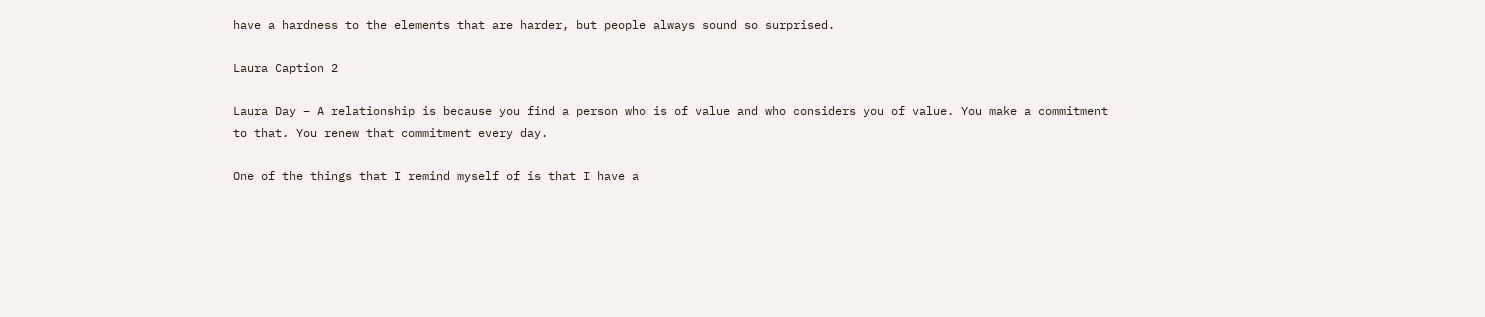have a hardness to the elements that are harder, but people always sound so surprised.

Laura Caption 2

Laura Day – A relationship is because you find a person who is of value and who considers you of value. You make a commitment to that. You renew that commitment every day.

One of the things that I remind myself of is that I have a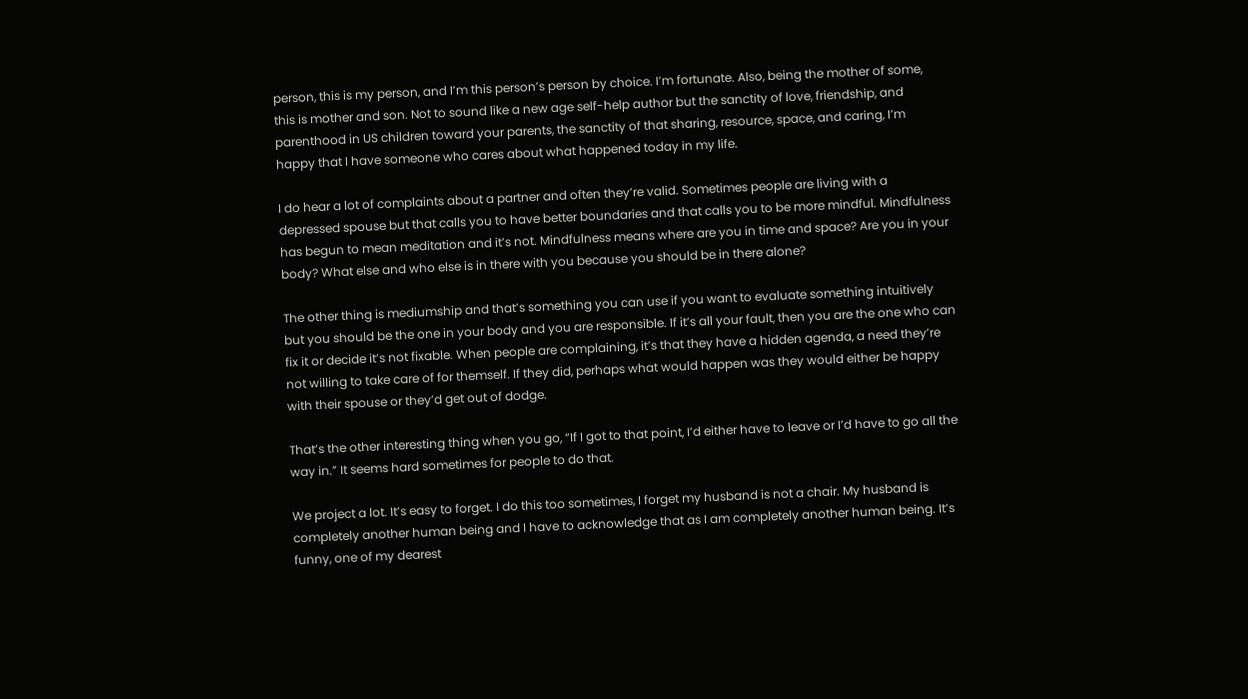person, this is my person, and I’m this person’s person by choice. I’m fortunate. Also, being the mother of some, this is mother and son. Not to sound like a new age self-help author but the sanctity of love, friendship, and parenthood in US children toward your parents, the sanctity of that sharing, resource, space, and caring, I’m happy that I have someone who cares about what happened today in my life.

I do hear a lot of complaints about a partner and often they’re valid. Sometimes people are living with a depressed spouse but that calls you to have better boundaries and that calls you to be more mindful. Mindfulness has begun to mean meditation and it’s not. Mindfulness means where are you in time and space? Are you in your body? What else and who else is in there with you because you should be in there alone?

The other thing is mediumship and that’s something you can use if you want to evaluate something intuitively but you should be the one in your body and you are responsible. If it’s all your fault, then you are the one who can fix it or decide it’s not fixable. When people are complaining, it’s that they have a hidden agenda, a need they’re not willing to take care of for themself. If they did, perhaps what would happen was they would either be happy with their spouse or they’d get out of dodge.

That’s the other interesting thing when you go, “If I got to that point, I’d either have to leave or I’d have to go all the way in.” It seems hard sometimes for people to do that.

We project a lot. It’s easy to forget. I do this too sometimes, I forget my husband is not a chair. My husband is completely another human being and I have to acknowledge that as I am completely another human being. It’s funny, one of my dearest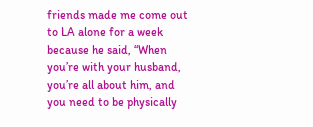friends made me come out to LA alone for a week because he said, “When you’re with your husband, you’re all about him, and you need to be physically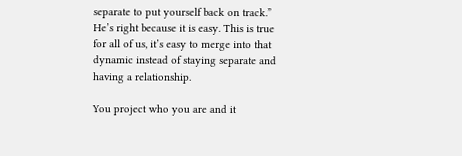separate to put yourself back on track.” He’s right because it is easy. This is true for all of us, it’s easy to merge into that dynamic instead of staying separate and having a relationship.

You project who you are and it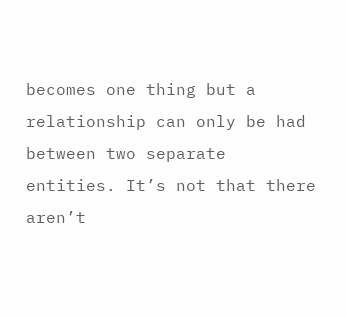becomes one thing but a relationship can only be had between two separate entities. It’s not that there aren’t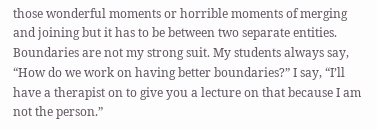those wonderful moments or horrible moments of merging and joining but it has to be between two separate entities. Boundaries are not my strong suit. My students always say, “How do we work on having better boundaries?” I say, “I’ll have a therapist on to give you a lecture on that because I am not the person.”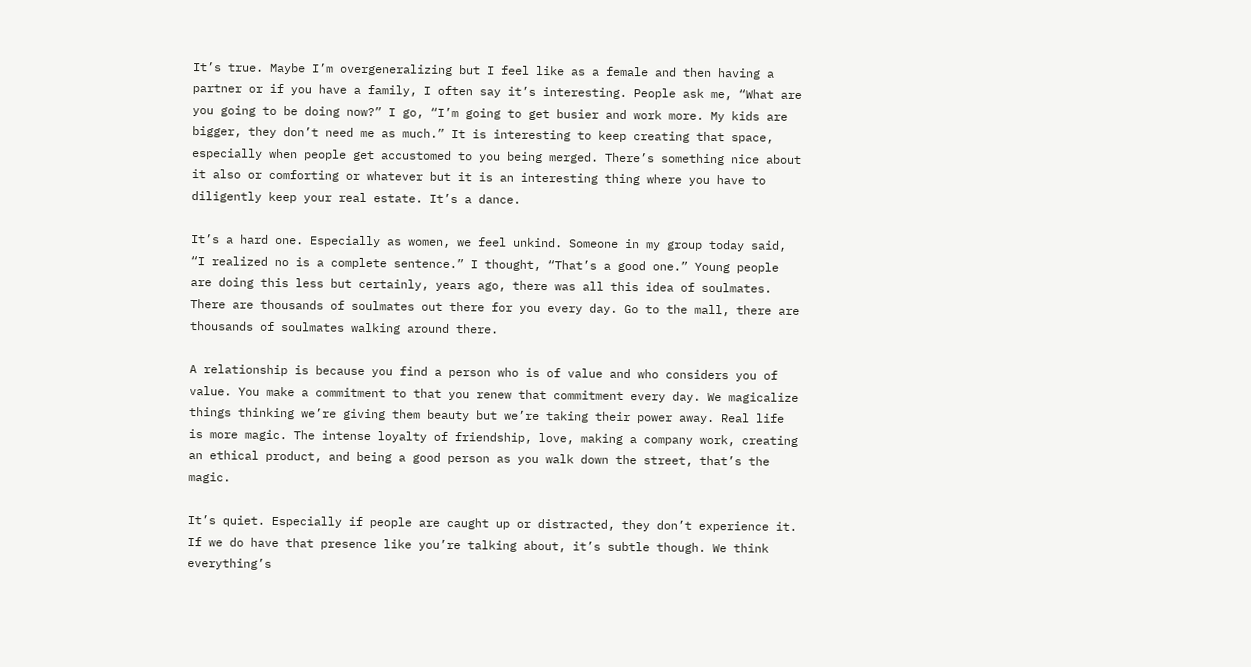It’s true. Maybe I’m overgeneralizing but I feel like as a female and then having a partner or if you have a family, I often say it’s interesting. People ask me, “What are you going to be doing now?” I go, “I’m going to get busier and work more. My kids are bigger, they don’t need me as much.” It is interesting to keep creating that space, especially when people get accustomed to you being merged. There’s something nice about it also or comforting or whatever but it is an interesting thing where you have to diligently keep your real estate. It’s a dance.

It’s a hard one. Especially as women, we feel unkind. Someone in my group today said, “I realized no is a complete sentence.” I thought, “That’s a good one.” Young people are doing this less but certainly, years ago, there was all this idea of soulmates. There are thousands of soulmates out there for you every day. Go to the mall, there are thousands of soulmates walking around there.

A relationship is because you find a person who is of value and who considers you of value. You make a commitment to that you renew that commitment every day. We magicalize things thinking we’re giving them beauty but we’re taking their power away. Real life is more magic. The intense loyalty of friendship, love, making a company work, creating an ethical product, and being a good person as you walk down the street, that’s the magic.

It’s quiet. Especially if people are caught up or distracted, they don’t experience it. If we do have that presence like you’re talking about, it’s subtle though. We think everything’s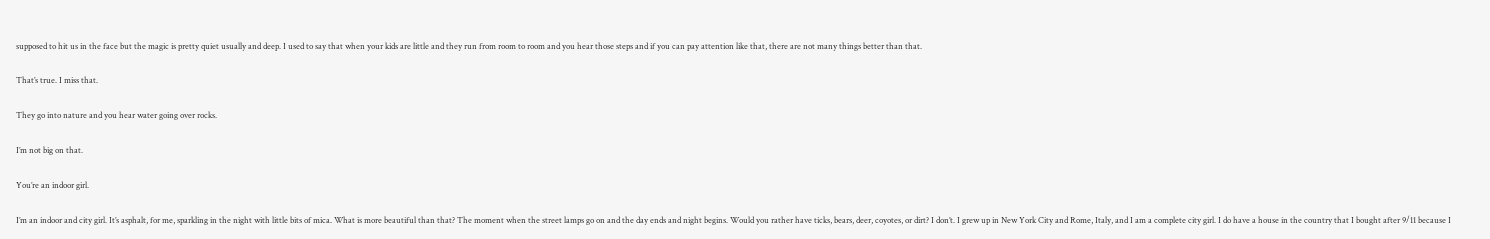supposed to hit us in the face but the magic is pretty quiet usually and deep. I used to say that when your kids are little and they run from room to room and you hear those steps and if you can pay attention like that, there are not many things better than that.

That’s true. I miss that.

They go into nature and you hear water going over rocks.

I’m not big on that.

You’re an indoor girl.

I’m an indoor and city girl. It’s asphalt, for me, sparkling in the night with little bits of mica. What is more beautiful than that? The moment when the street lamps go on and the day ends and night begins. Would you rather have ticks, bears, deer, coyotes, or dirt? I don’t. I grew up in New York City and Rome, Italy, and I am a complete city girl. I do have a house in the country that I bought after 9/11 because I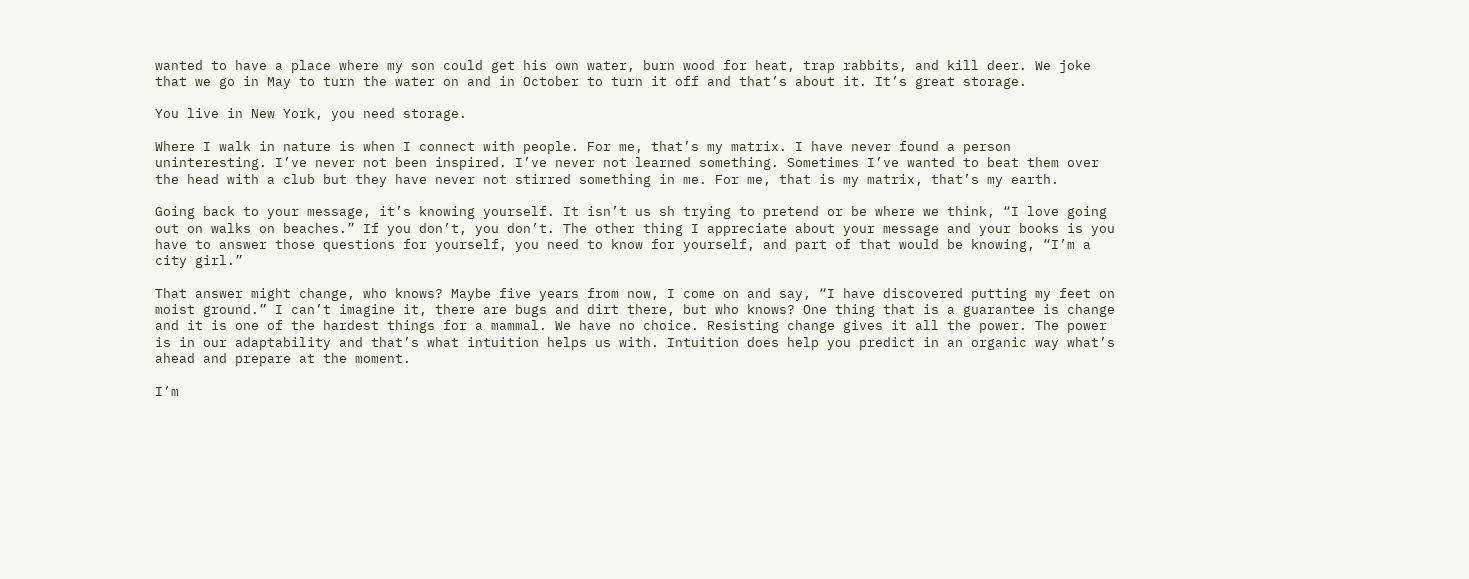wanted to have a place where my son could get his own water, burn wood for heat, trap rabbits, and kill deer. We joke that we go in May to turn the water on and in October to turn it off and that’s about it. It’s great storage.

You live in New York, you need storage.

Where I walk in nature is when I connect with people. For me, that’s my matrix. I have never found a person uninteresting. I’ve never not been inspired. I’ve never not learned something. Sometimes I’ve wanted to beat them over the head with a club but they have never not stirred something in me. For me, that is my matrix, that’s my earth.

Going back to your message, it’s knowing yourself. It isn’t us sh trying to pretend or be where we think, “I love going out on walks on beaches.” If you don’t, you don’t. The other thing I appreciate about your message and your books is you have to answer those questions for yourself, you need to know for yourself, and part of that would be knowing, “I’m a city girl.”

That answer might change, who knows? Maybe five years from now, I come on and say, “I have discovered putting my feet on moist ground.” I can’t imagine it, there are bugs and dirt there, but who knows? One thing that is a guarantee is change and it is one of the hardest things for a mammal. We have no choice. Resisting change gives it all the power. The power is in our adaptability and that’s what intuition helps us with. Intuition does help you predict in an organic way what’s ahead and prepare at the moment.

I’m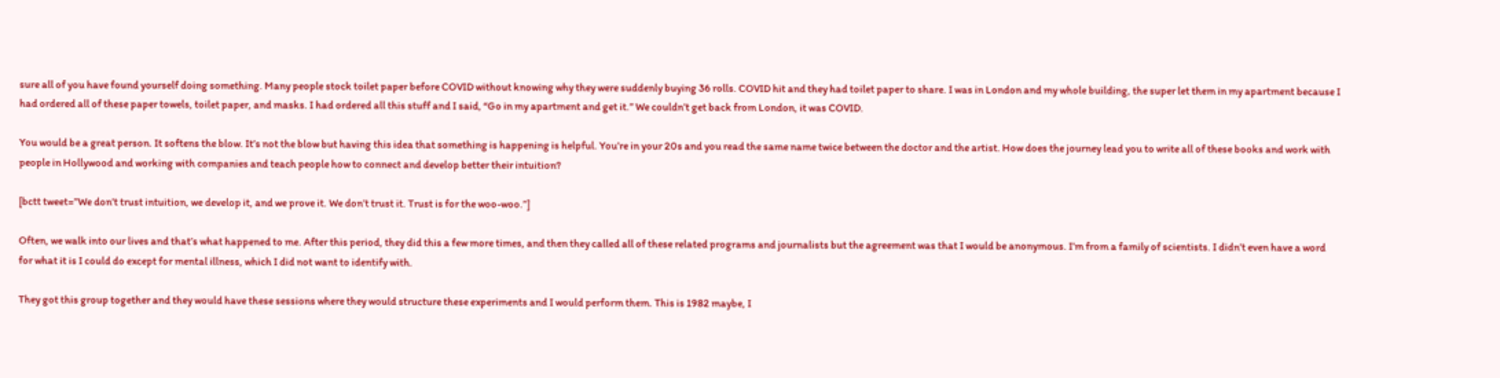sure all of you have found yourself doing something. Many people stock toilet paper before COVID without knowing why they were suddenly buying 36 rolls. COVID hit and they had toilet paper to share. I was in London and my whole building, the super let them in my apartment because I had ordered all of these paper towels, toilet paper, and masks. I had ordered all this stuff and I said, “Go in my apartment and get it.” We couldn’t get back from London, it was COVID.

You would be a great person. It softens the blow. It’s not the blow but having this idea that something is happening is helpful. You’re in your 20s and you read the same name twice between the doctor and the artist. How does the journey lead you to write all of these books and work with people in Hollywood and working with companies and teach people how to connect and develop better their intuition?

[bctt tweet=”We don’t trust intuition, we develop it, and we prove it. We don’t trust it. Trust is for the woo-woo.”]

Often, we walk into our lives and that’s what happened to me. After this period, they did this a few more times, and then they called all of these related programs and journalists but the agreement was that I would be anonymous. I’m from a family of scientists. I didn’t even have a word for what it is I could do except for mental illness, which I did not want to identify with.

They got this group together and they would have these sessions where they would structure these experiments and I would perform them. This is 1982 maybe, I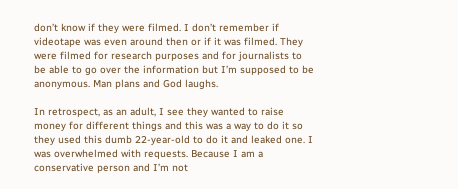don’t know if they were filmed. I don’t remember if videotape was even around then or if it was filmed. They were filmed for research purposes and for journalists to be able to go over the information but I’m supposed to be anonymous. Man plans and God laughs.

In retrospect, as an adult, I see they wanted to raise money for different things and this was a way to do it so they used this dumb 22-year-old to do it and leaked one. I was overwhelmed with requests. Because I am a conservative person and I’m not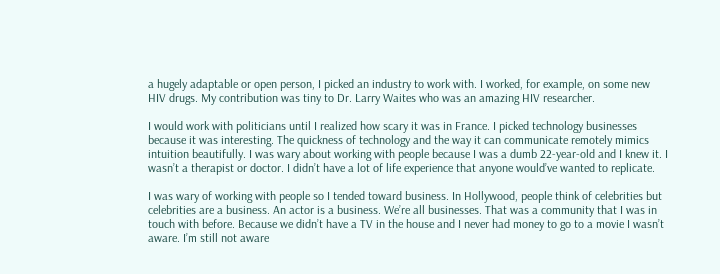a hugely adaptable or open person, I picked an industry to work with. I worked, for example, on some new HIV drugs. My contribution was tiny to Dr. Larry Waites who was an amazing HIV researcher.

I would work with politicians until I realized how scary it was in France. I picked technology businesses because it was interesting. The quickness of technology and the way it can communicate remotely mimics intuition beautifully. I was wary about working with people because I was a dumb 22-year-old and I knew it. I wasn’t a therapist or doctor. I didn’t have a lot of life experience that anyone would’ve wanted to replicate.

I was wary of working with people so I tended toward business. In Hollywood, people think of celebrities but celebrities are a business. An actor is a business. We’re all businesses. That was a community that I was in touch with before. Because we didn’t have a TV in the house and I never had money to go to a movie I wasn’t aware. I’m still not aware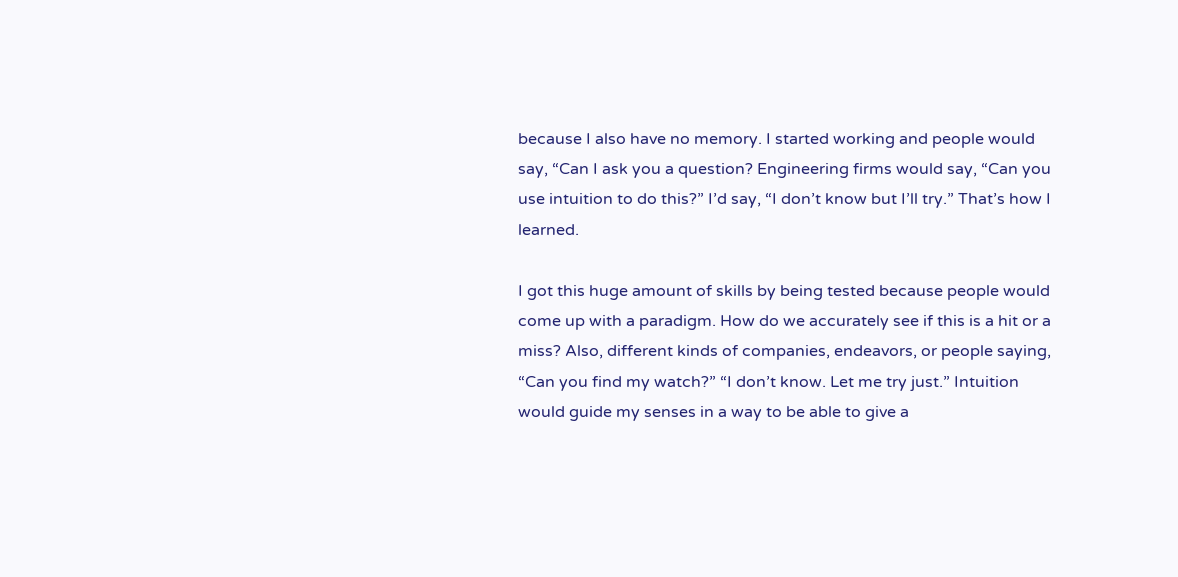because I also have no memory. I started working and people would say, “Can I ask you a question? Engineering firms would say, “Can you use intuition to do this?” I’d say, “I don’t know but I’ll try.” That’s how I learned.

I got this huge amount of skills by being tested because people would come up with a paradigm. How do we accurately see if this is a hit or a miss? Also, different kinds of companies, endeavors, or people saying, “Can you find my watch?” “I don’t know. Let me try just.” Intuition would guide my senses in a way to be able to give a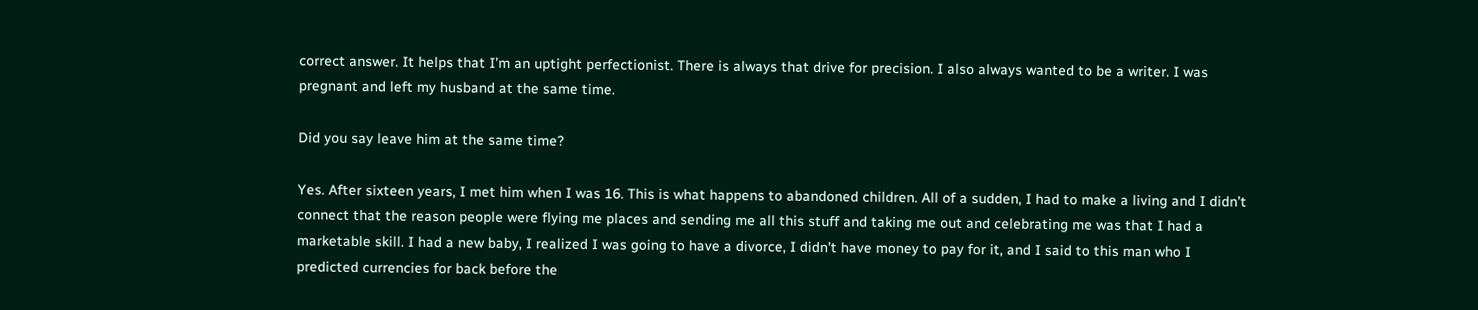correct answer. It helps that I’m an uptight perfectionist. There is always that drive for precision. I also always wanted to be a writer. I was pregnant and left my husband at the same time.

Did you say leave him at the same time?

Yes. After sixteen years, I met him when I was 16. This is what happens to abandoned children. All of a sudden, I had to make a living and I didn’t connect that the reason people were flying me places and sending me all this stuff and taking me out and celebrating me was that I had a marketable skill. I had a new baby, I realized I was going to have a divorce, I didn’t have money to pay for it, and I said to this man who I predicted currencies for back before the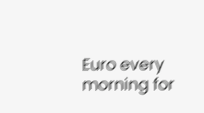Euro every morning for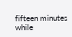fifteen minutes while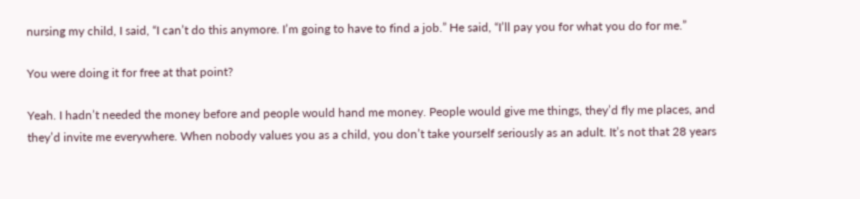nursing my child, I said, “I can’t do this anymore. I’m going to have to find a job.” He said, “I’ll pay you for what you do for me.”

You were doing it for free at that point?

Yeah. I hadn’t needed the money before and people would hand me money. People would give me things, they’d fly me places, and they’d invite me everywhere. When nobody values you as a child, you don’t take yourself seriously as an adult. It’s not that 28 years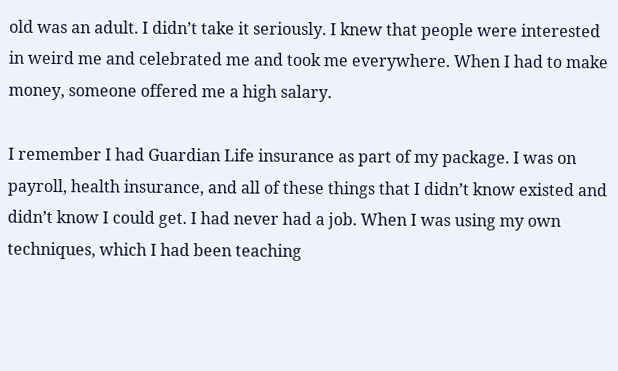old was an adult. I didn’t take it seriously. I knew that people were interested in weird me and celebrated me and took me everywhere. When I had to make money, someone offered me a high salary.

I remember I had Guardian Life insurance as part of my package. I was on payroll, health insurance, and all of these things that I didn’t know existed and didn’t know I could get. I had never had a job. When I was using my own techniques, which I had been teaching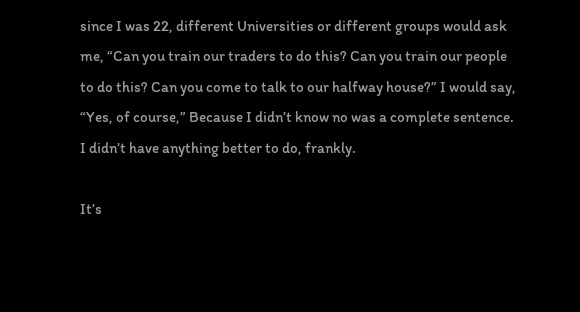since I was 22, different Universities or different groups would ask me, “Can you train our traders to do this? Can you train our people to do this? Can you come to talk to our halfway house?” I would say, “Yes, of course,” Because I didn’t know no was a complete sentence. I didn’t have anything better to do, frankly.

It’s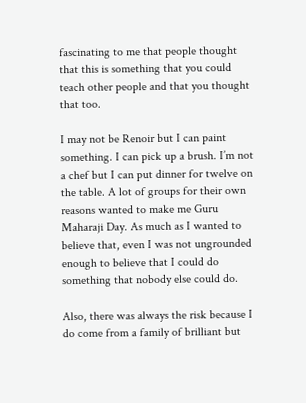fascinating to me that people thought that this is something that you could teach other people and that you thought that too.

I may not be Renoir but I can paint something. I can pick up a brush. I’m not a chef but I can put dinner for twelve on the table. A lot of groups for their own reasons wanted to make me Guru Maharaji Day. As much as I wanted to believe that, even I was not ungrounded enough to believe that I could do something that nobody else could do.

Also, there was always the risk because I do come from a family of brilliant but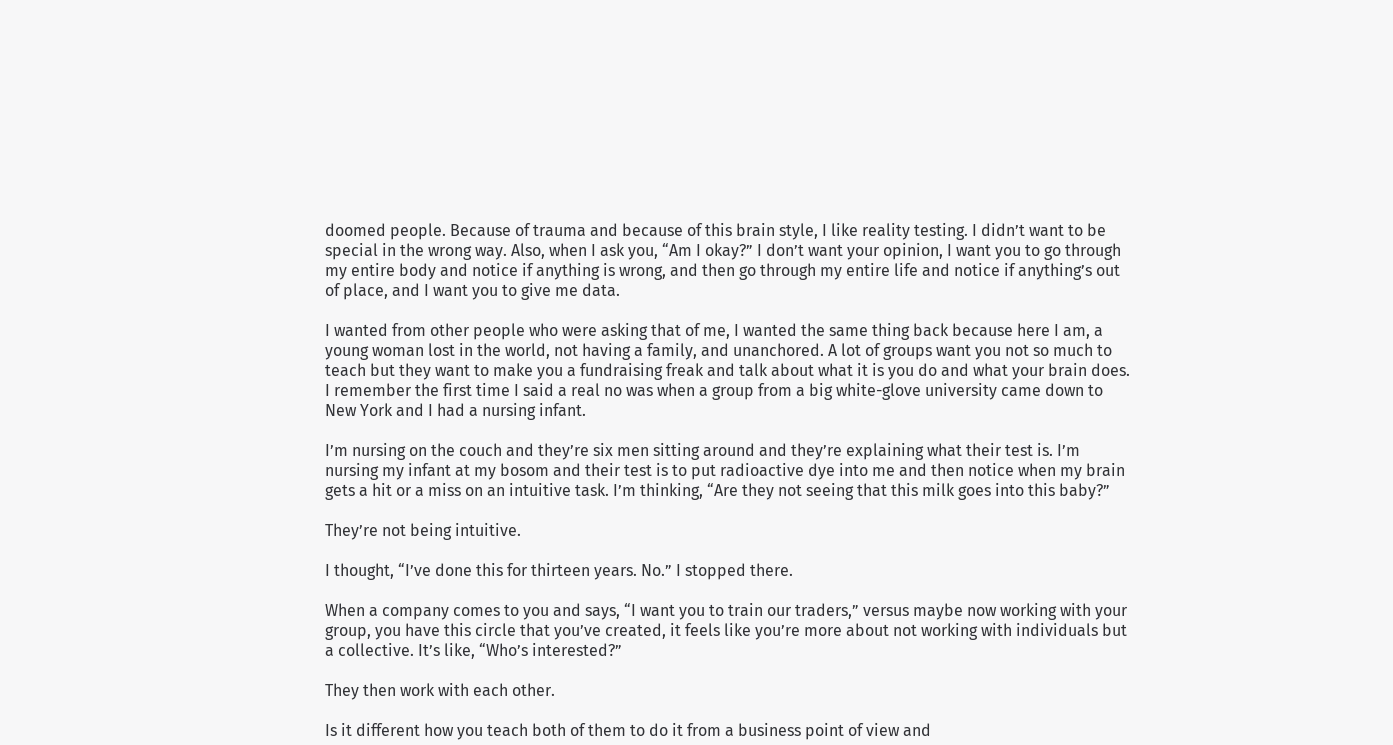doomed people. Because of trauma and because of this brain style, I like reality testing. I didn’t want to be special in the wrong way. Also, when I ask you, “Am I okay?” I don’t want your opinion, I want you to go through my entire body and notice if anything is wrong, and then go through my entire life and notice if anything’s out of place, and I want you to give me data.

I wanted from other people who were asking that of me, I wanted the same thing back because here I am, a young woman lost in the world, not having a family, and unanchored. A lot of groups want you not so much to teach but they want to make you a fundraising freak and talk about what it is you do and what your brain does. I remember the first time I said a real no was when a group from a big white-glove university came down to New York and I had a nursing infant.

I’m nursing on the couch and they’re six men sitting around and they’re explaining what their test is. I’m nursing my infant at my bosom and their test is to put radioactive dye into me and then notice when my brain gets a hit or a miss on an intuitive task. I’m thinking, “Are they not seeing that this milk goes into this baby?”

They’re not being intuitive.

I thought, “I’ve done this for thirteen years. No.” I stopped there.

When a company comes to you and says, “I want you to train our traders,” versus maybe now working with your group, you have this circle that you’ve created, it feels like you’re more about not working with individuals but a collective. It’s like, “Who’s interested?”

They then work with each other.

Is it different how you teach both of them to do it from a business point of view and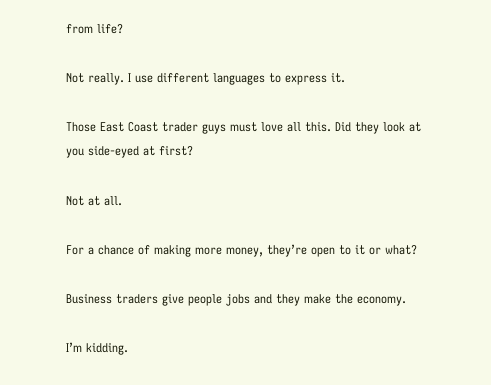from life?

Not really. I use different languages to express it.

Those East Coast trader guys must love all this. Did they look at you side-eyed at first?

Not at all.

For a chance of making more money, they’re open to it or what?

Business traders give people jobs and they make the economy.

I’m kidding.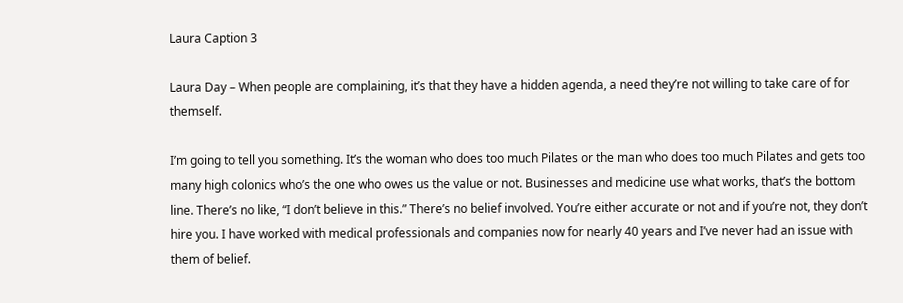Laura Caption 3

Laura Day – When people are complaining, it’s that they have a hidden agenda, a need they’re not willing to take care of for themself.

I’m going to tell you something. It’s the woman who does too much Pilates or the man who does too much Pilates and gets too many high colonics who’s the one who owes us the value or not. Businesses and medicine use what works, that’s the bottom line. There’s no like, “I don’t believe in this.” There’s no belief involved. You’re either accurate or not and if you’re not, they don’t hire you. I have worked with medical professionals and companies now for nearly 40 years and I’ve never had an issue with them of belief.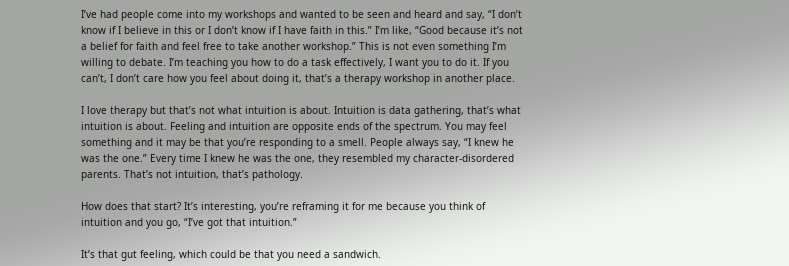I’ve had people come into my workshops and wanted to be seen and heard and say, “I don’t know if I believe in this or I don’t know if I have faith in this.” I’m like, “Good because it’s not a belief for faith and feel free to take another workshop.” This is not even something I’m willing to debate. I’m teaching you how to do a task effectively, I want you to do it. If you can’t, I don’t care how you feel about doing it, that’s a therapy workshop in another place.

I love therapy but that’s not what intuition is about. Intuition is data gathering, that’s what intuition is about. Feeling and intuition are opposite ends of the spectrum. You may feel something and it may be that you’re responding to a smell. People always say, “I knew he was the one.” Every time I knew he was the one, they resembled my character-disordered parents. That’s not intuition, that’s pathology.

How does that start? It’s interesting, you’re reframing it for me because you think of intuition and you go, “I’ve got that intuition.”

It’s that gut feeling, which could be that you need a sandwich.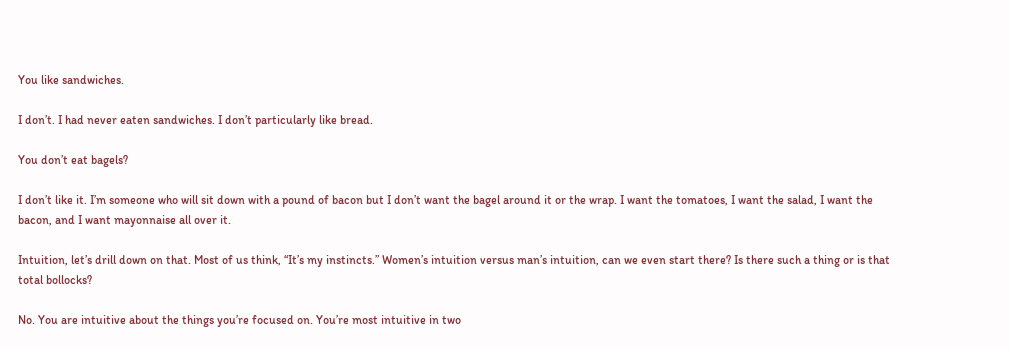You like sandwiches.

I don’t. I had never eaten sandwiches. I don’t particularly like bread.

You don’t eat bagels?

I don’t like it. I’m someone who will sit down with a pound of bacon but I don’t want the bagel around it or the wrap. I want the tomatoes, I want the salad, I want the bacon, and I want mayonnaise all over it.

Intuition, let’s drill down on that. Most of us think, “It’s my instincts.” Women’s intuition versus man’s intuition, can we even start there? Is there such a thing or is that total bollocks?

No. You are intuitive about the things you’re focused on. You’re most intuitive in two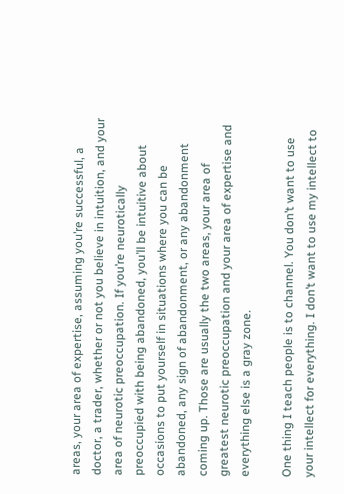areas, your area of expertise, assuming you’re successful, a doctor, a trader, whether or not you believe in intuition, and your area of neurotic preoccupation. If you’re neurotically preoccupied with being abandoned, you’ll be intuitive about occasions to put yourself in situations where you can be abandoned, any sign of abandonment, or any abandonment coming up. Those are usually the two areas, your area of greatest neurotic preoccupation and your area of expertise and everything else is a gray zone.

One thing I teach people is to channel. You don’t want to use your intellect for everything. I don’t want to use my intellect to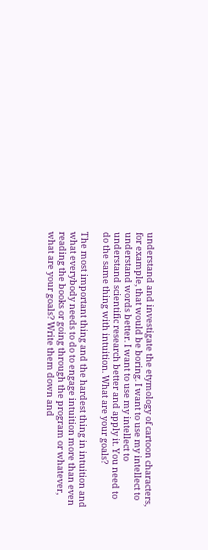understand and investigate the etymology of cartoon characters, for example, that would be boring. I want to use my intellect to understand words better. I want to use my intellect to understand scientific research better and apply it. You need to do the same thing with intuition. What are your goals?

The most important thing and the hardest thing in intuition and what everybody needs to do to engage intuition more than even reading the books or going through the program or whatever, what are your goals? Write them down and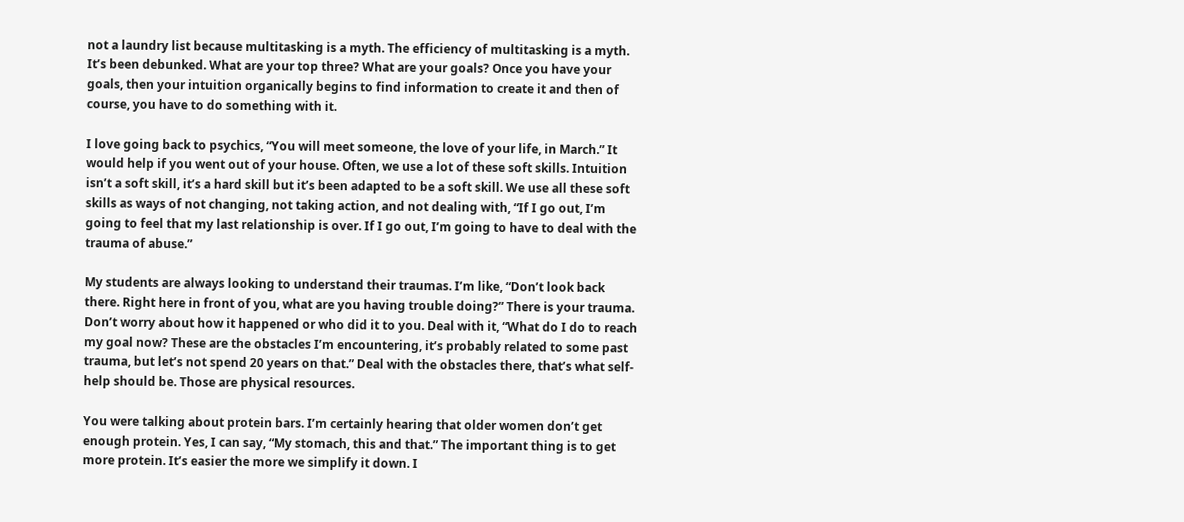not a laundry list because multitasking is a myth. The efficiency of multitasking is a myth. It’s been debunked. What are your top three? What are your goals? Once you have your goals, then your intuition organically begins to find information to create it and then of course, you have to do something with it.

I love going back to psychics, “You will meet someone, the love of your life, in March.” It would help if you went out of your house. Often, we use a lot of these soft skills. Intuition isn’t a soft skill, it’s a hard skill but it’s been adapted to be a soft skill. We use all these soft skills as ways of not changing, not taking action, and not dealing with, “If I go out, I’m going to feel that my last relationship is over. If I go out, I’m going to have to deal with the trauma of abuse.”

My students are always looking to understand their traumas. I’m like, “Don’t look back there. Right here in front of you, what are you having trouble doing?” There is your trauma. Don’t worry about how it happened or who did it to you. Deal with it, “What do I do to reach my goal now? These are the obstacles I’m encountering, it’s probably related to some past trauma, but let’s not spend 20 years on that.” Deal with the obstacles there, that’s what self-help should be. Those are physical resources.

You were talking about protein bars. I’m certainly hearing that older women don’t get enough protein. Yes, I can say, “My stomach, this and that.” The important thing is to get more protein. It’s easier the more we simplify it down. I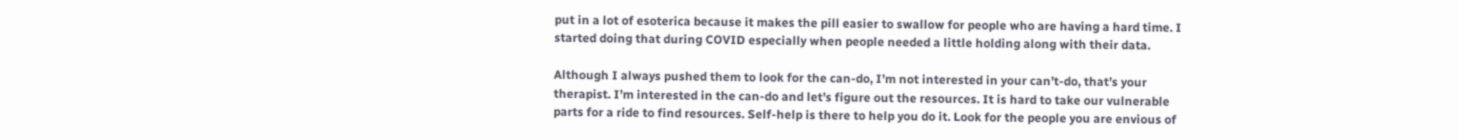put in a lot of esoterica because it makes the pill easier to swallow for people who are having a hard time. I started doing that during COVID especially when people needed a little holding along with their data.

Although I always pushed them to look for the can-do, I’m not interested in your can’t-do, that’s your therapist. I’m interested in the can-do and let’s figure out the resources. It is hard to take our vulnerable parts for a ride to find resources. Self-help is there to help you do it. Look for the people you are envious of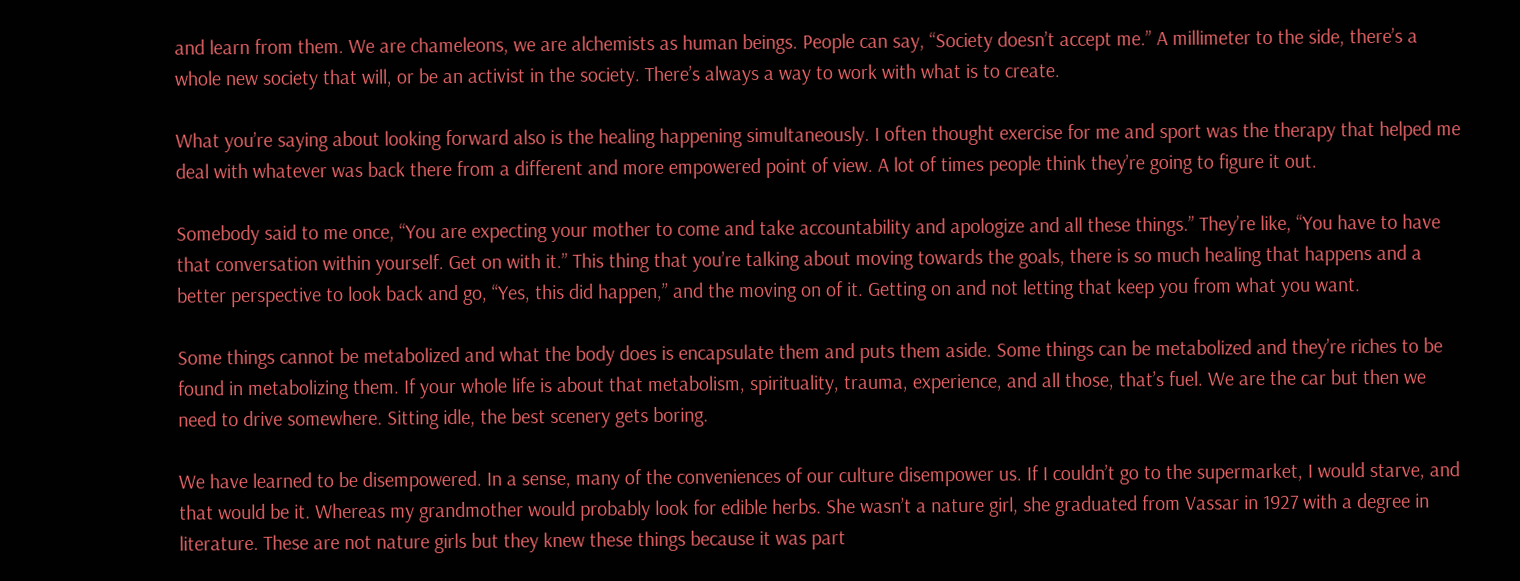and learn from them. We are chameleons, we are alchemists as human beings. People can say, “Society doesn’t accept me.” A millimeter to the side, there’s a whole new society that will, or be an activist in the society. There’s always a way to work with what is to create.

What you’re saying about looking forward also is the healing happening simultaneously. I often thought exercise for me and sport was the therapy that helped me deal with whatever was back there from a different and more empowered point of view. A lot of times people think they’re going to figure it out.

Somebody said to me once, “You are expecting your mother to come and take accountability and apologize and all these things.” They’re like, “You have to have that conversation within yourself. Get on with it.” This thing that you’re talking about moving towards the goals, there is so much healing that happens and a better perspective to look back and go, “Yes, this did happen,” and the moving on of it. Getting on and not letting that keep you from what you want.

Some things cannot be metabolized and what the body does is encapsulate them and puts them aside. Some things can be metabolized and they’re riches to be found in metabolizing them. If your whole life is about that metabolism, spirituality, trauma, experience, and all those, that’s fuel. We are the car but then we need to drive somewhere. Sitting idle, the best scenery gets boring.

We have learned to be disempowered. In a sense, many of the conveniences of our culture disempower us. If I couldn’t go to the supermarket, I would starve, and that would be it. Whereas my grandmother would probably look for edible herbs. She wasn’t a nature girl, she graduated from Vassar in 1927 with a degree in literature. These are not nature girls but they knew these things because it was part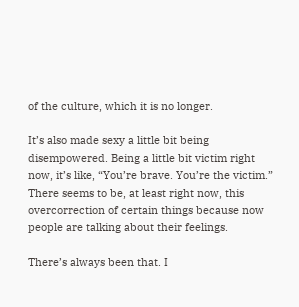of the culture, which it is no longer.

It’s also made sexy a little bit being disempowered. Being a little bit victim right now, it’s like, “You’re brave. You’re the victim.” There seems to be, at least right now, this overcorrection of certain things because now people are talking about their feelings.

There’s always been that. I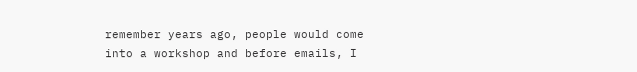remember years ago, people would come into a workshop and before emails, I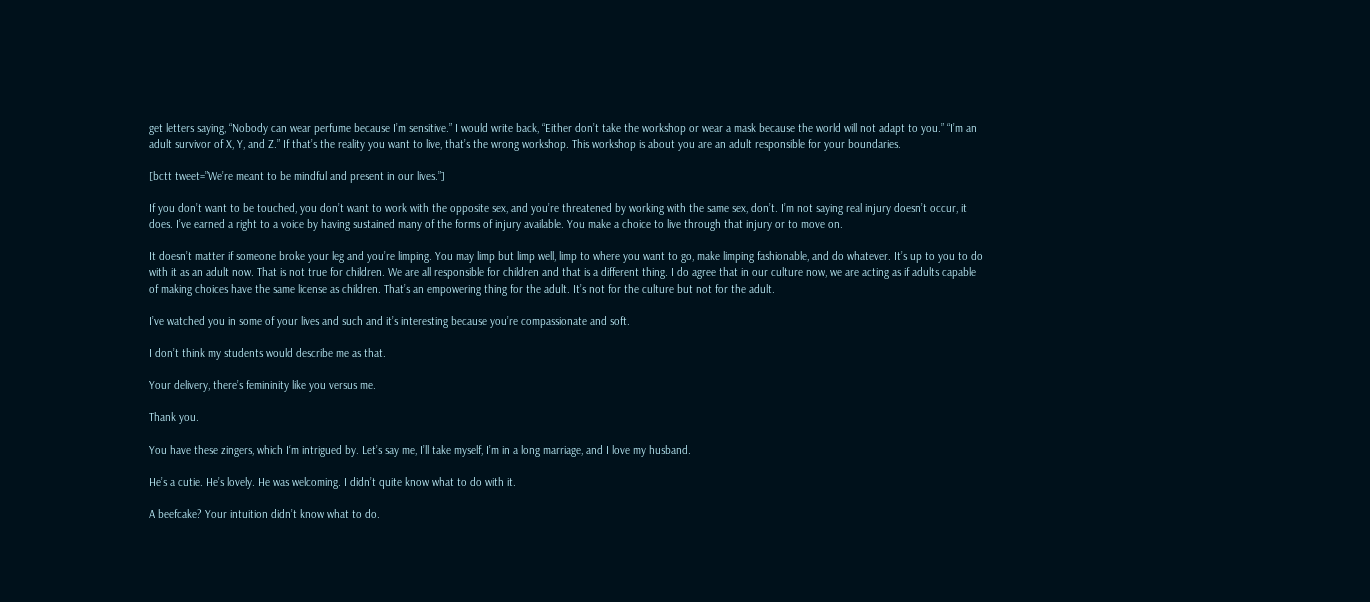get letters saying, “Nobody can wear perfume because I’m sensitive.” I would write back, “Either don’t take the workshop or wear a mask because the world will not adapt to you.” “I’m an adult survivor of X, Y, and Z.” If that’s the reality you want to live, that’s the wrong workshop. This workshop is about you are an adult responsible for your boundaries.

[bctt tweet=”We’re meant to be mindful and present in our lives.”]

If you don’t want to be touched, you don’t want to work with the opposite sex, and you’re threatened by working with the same sex, don’t. I’m not saying real injury doesn’t occur, it does. I’ve earned a right to a voice by having sustained many of the forms of injury available. You make a choice to live through that injury or to move on.

It doesn’t matter if someone broke your leg and you’re limping. You may limp but limp well, limp to where you want to go, make limping fashionable, and do whatever. It’s up to you to do with it as an adult now. That is not true for children. We are all responsible for children and that is a different thing. I do agree that in our culture now, we are acting as if adults capable of making choices have the same license as children. That’s an empowering thing for the adult. It’s not for the culture but not for the adult.

I’ve watched you in some of your lives and such and it’s interesting because you’re compassionate and soft.

I don’t think my students would describe me as that.

Your delivery, there’s femininity like you versus me.

Thank you.

You have these zingers, which I‘m intrigued by. Let’s say me, I’ll take myself, I’m in a long marriage, and I love my husband.

He’s a cutie. He’s lovely. He was welcoming. I didn’t quite know what to do with it.

A beefcake? Your intuition didn’t know what to do.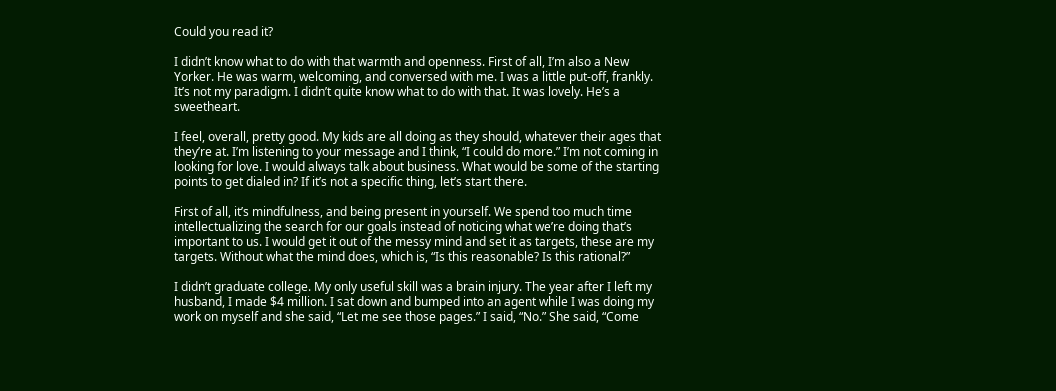Could you read it?

I didn’t know what to do with that warmth and openness. First of all, I’m also a New Yorker. He was warm, welcoming, and conversed with me. I was a little put-off, frankly. It’s not my paradigm. I didn’t quite know what to do with that. It was lovely. He’s a sweetheart.

I feel, overall, pretty good. My kids are all doing as they should, whatever their ages that they’re at. I’m listening to your message and I think, “I could do more.” I’m not coming in looking for love. I would always talk about business. What would be some of the starting points to get dialed in? If it’s not a specific thing, let’s start there.

First of all, it’s mindfulness, and being present in yourself. We spend too much time intellectualizing the search for our goals instead of noticing what we’re doing that’s important to us. I would get it out of the messy mind and set it as targets, these are my targets. Without what the mind does, which is, “Is this reasonable? Is this rational?”

I didn’t graduate college. My only useful skill was a brain injury. The year after I left my husband, I made $4 million. I sat down and bumped into an agent while I was doing my work on myself and she said, “Let me see those pages.” I said, “No.” She said, “Come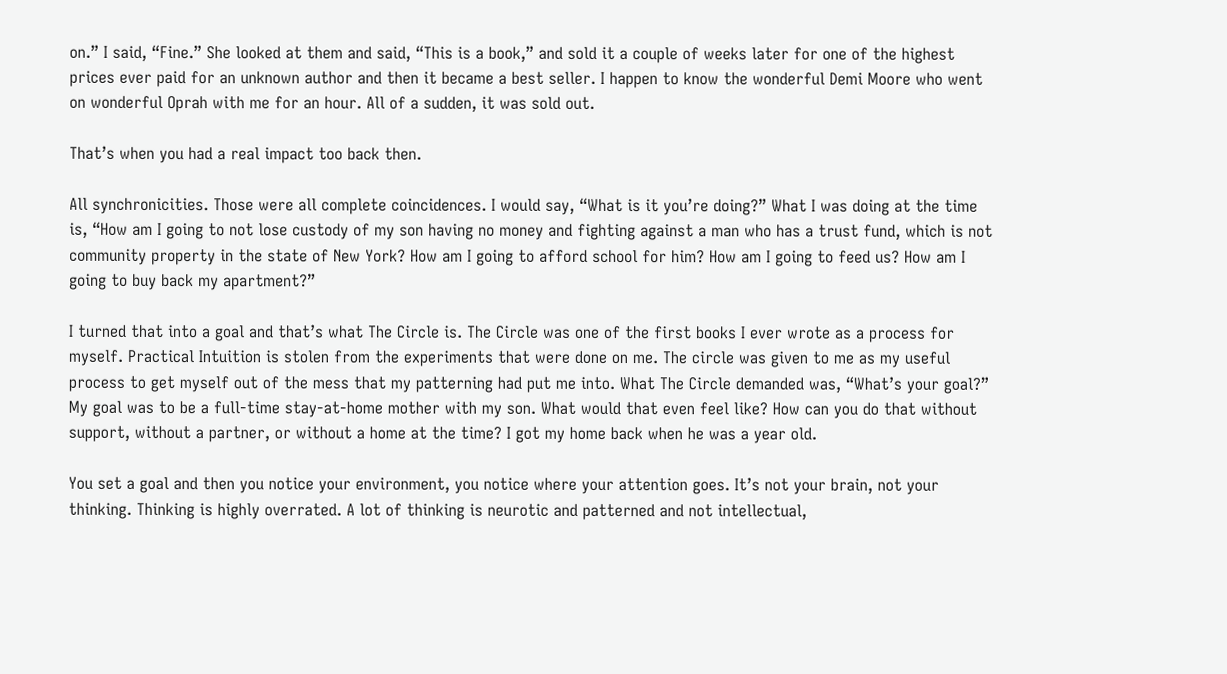on.” I said, “Fine.” She looked at them and said, “This is a book,” and sold it a couple of weeks later for one of the highest prices ever paid for an unknown author and then it became a best seller. I happen to know the wonderful Demi Moore who went on wonderful Oprah with me for an hour. All of a sudden, it was sold out.

That’s when you had a real impact too back then.

All synchronicities. Those were all complete coincidences. I would say, “What is it you’re doing?” What I was doing at the time is, “How am I going to not lose custody of my son having no money and fighting against a man who has a trust fund, which is not community property in the state of New York? How am I going to afford school for him? How am I going to feed us? How am I going to buy back my apartment?”

I turned that into a goal and that’s what The Circle is. The Circle was one of the first books I ever wrote as a process for myself. Practical Intuition is stolen from the experiments that were done on me. The circle was given to me as my useful process to get myself out of the mess that my patterning had put me into. What The Circle demanded was, “What’s your goal?” My goal was to be a full-time stay-at-home mother with my son. What would that even feel like? How can you do that without support, without a partner, or without a home at the time? I got my home back when he was a year old.

You set a goal and then you notice your environment, you notice where your attention goes. It’s not your brain, not your thinking. Thinking is highly overrated. A lot of thinking is neurotic and patterned and not intellectual,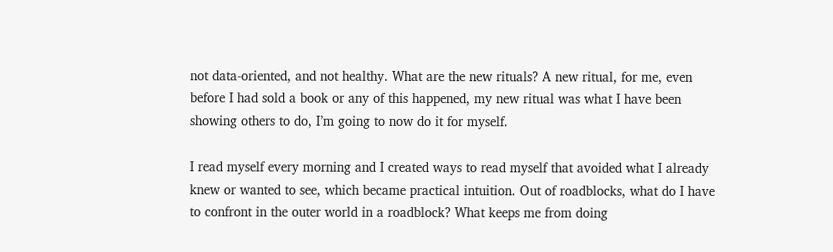not data-oriented, and not healthy. What are the new rituals? A new ritual, for me, even before I had sold a book or any of this happened, my new ritual was what I have been showing others to do, I’m going to now do it for myself.

I read myself every morning and I created ways to read myself that avoided what I already knew or wanted to see, which became practical intuition. Out of roadblocks, what do I have to confront in the outer world in a roadblock? What keeps me from doing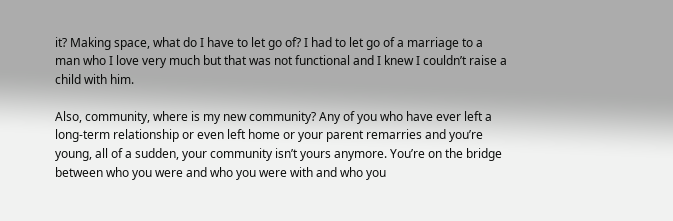it? Making space, what do I have to let go of? I had to let go of a marriage to a man who I love very much but that was not functional and I knew I couldn’t raise a child with him.

Also, community, where is my new community? Any of you who have ever left a long-term relationship or even left home or your parent remarries and you’re young, all of a sudden, your community isn’t yours anymore. You’re on the bridge between who you were and who you were with and who you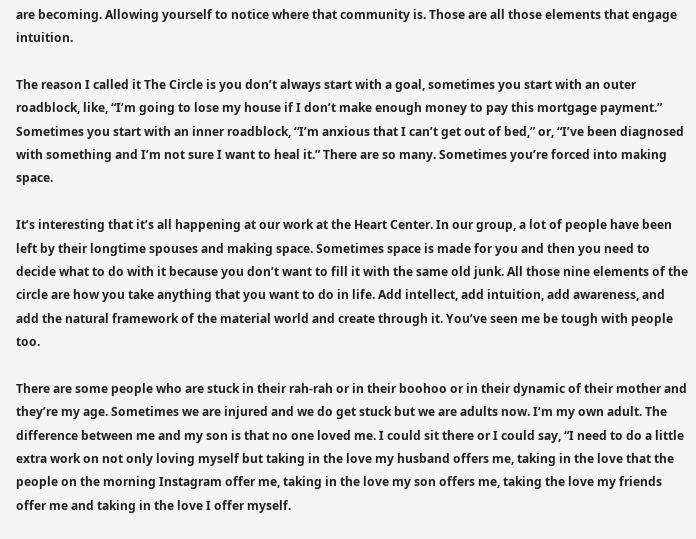are becoming. Allowing yourself to notice where that community is. Those are all those elements that engage intuition.

The reason I called it The Circle is you don’t always start with a goal, sometimes you start with an outer roadblock, like, “I’m going to lose my house if I don’t make enough money to pay this mortgage payment.” Sometimes you start with an inner roadblock, “I’m anxious that I can’t get out of bed,” or, “I’ve been diagnosed with something and I’m not sure I want to heal it.” There are so many. Sometimes you’re forced into making space.

It’s interesting that it’s all happening at our work at the Heart Center. In our group, a lot of people have been left by their longtime spouses and making space. Sometimes space is made for you and then you need to decide what to do with it because you don’t want to fill it with the same old junk. All those nine elements of the circle are how you take anything that you want to do in life. Add intellect, add intuition, add awareness, and add the natural framework of the material world and create through it. You’ve seen me be tough with people too.

There are some people who are stuck in their rah-rah or in their boohoo or in their dynamic of their mother and they’re my age. Sometimes we are injured and we do get stuck but we are adults now. I’m my own adult. The difference between me and my son is that no one loved me. I could sit there or I could say, “I need to do a little extra work on not only loving myself but taking in the love my husband offers me, taking in the love that the people on the morning Instagram offer me, taking in the love my son offers me, taking the love my friends offer me and taking in the love I offer myself.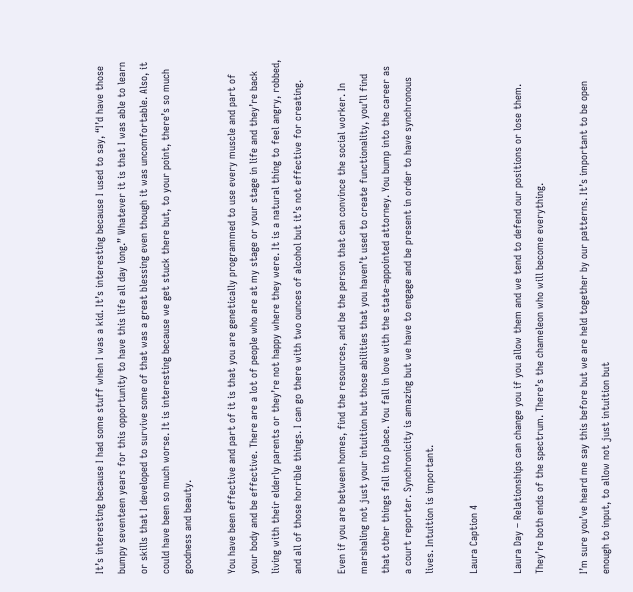It’s interesting because I had some stuff when I was a kid. It’s interesting because I used to say, “I’d have those bumpy seventeen years for this opportunity to have this life all day long.” Whatever it is that I was able to learn or skills that I developed to survive some of that was a great blessing even though it was uncomfortable. Also, it could have been so much worse. It is interesting because we get stuck there but, to your point, there’s so much goodness and beauty.

You have been effective and part of it is that you are genetically programmed to use every muscle and part of your body and be effective. There are a lot of people who are at my stage or your stage in life and they’re back living with their elderly parents or they’re not happy where they were. It is a natural thing to feel angry, robbed, and all of those horrible things. I can go there with two ounces of alcohol but it’s not effective for creating.

Even if you are between homes, find the resources, and be the person that can convince the social worker. In marshaling not just your intuition but those abilities that you haven’t used to create functionality, you’ll find that other things fall into place. You fall in love with the state-appointed attorney. You bump into the career as a court reporter. Synchronicity is amazing but we have to engage and be present in order to have synchronous lives. Intuition is important.

Laura Caption 4

Laura Day – Relationships can change you if you allow them and we tend to defend our positions or lose them. They’re both ends of the spectrum. There’s the chameleon who will become everything.

I’m sure you’ve heard me say this before but we are held together by our patterns. It’s important to be open enough to input, to allow not just intuition but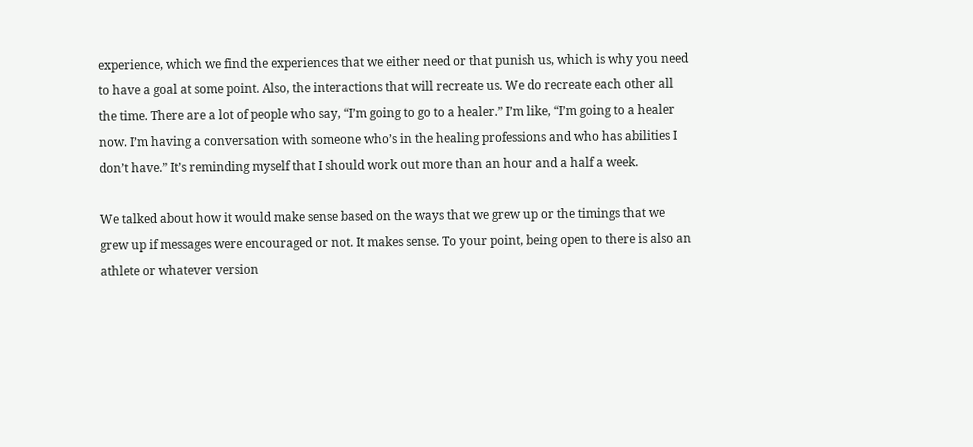experience, which we find the experiences that we either need or that punish us, which is why you need to have a goal at some point. Also, the interactions that will recreate us. We do recreate each other all the time. There are a lot of people who say, “I’m going to go to a healer.” I’m like, “I’m going to a healer now. I’m having a conversation with someone who’s in the healing professions and who has abilities I don’t have.” It’s reminding myself that I should work out more than an hour and a half a week.

We talked about how it would make sense based on the ways that we grew up or the timings that we grew up if messages were encouraged or not. It makes sense. To your point, being open to there is also an athlete or whatever version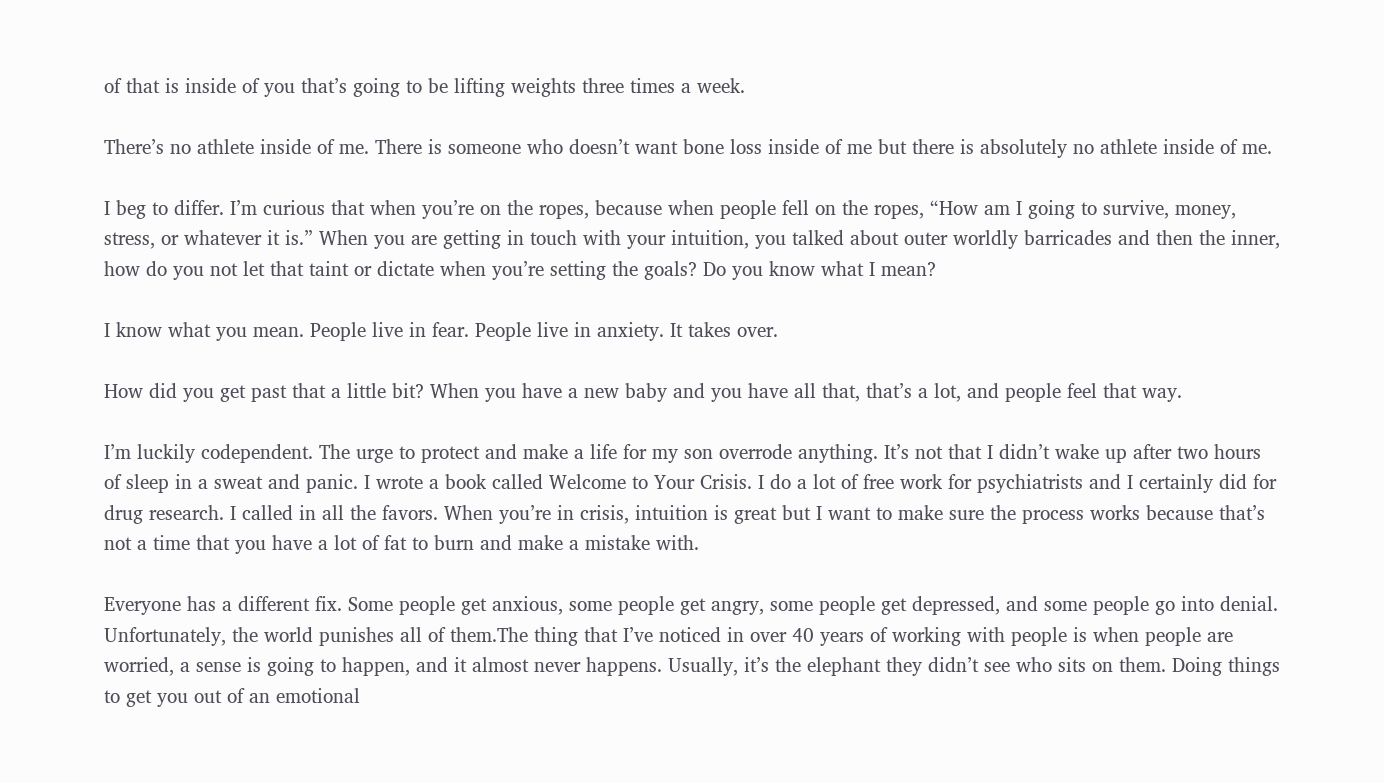of that is inside of you that’s going to be lifting weights three times a week.

There’s no athlete inside of me. There is someone who doesn’t want bone loss inside of me but there is absolutely no athlete inside of me.

I beg to differ. I’m curious that when you’re on the ropes, because when people fell on the ropes, “How am I going to survive, money, stress, or whatever it is.” When you are getting in touch with your intuition, you talked about outer worldly barricades and then the inner, how do you not let that taint or dictate when you’re setting the goals? Do you know what I mean?

I know what you mean. People live in fear. People live in anxiety. It takes over.

How did you get past that a little bit? When you have a new baby and you have all that, that’s a lot, and people feel that way.

I’m luckily codependent. The urge to protect and make a life for my son overrode anything. It’s not that I didn’t wake up after two hours of sleep in a sweat and panic. I wrote a book called Welcome to Your Crisis. I do a lot of free work for psychiatrists and I certainly did for drug research. I called in all the favors. When you’re in crisis, intuition is great but I want to make sure the process works because that’s not a time that you have a lot of fat to burn and make a mistake with.

Everyone has a different fix. Some people get anxious, some people get angry, some people get depressed, and some people go into denial. Unfortunately, the world punishes all of them.The thing that I’ve noticed in over 40 years of working with people is when people are worried, a sense is going to happen, and it almost never happens. Usually, it’s the elephant they didn’t see who sits on them. Doing things to get you out of an emotional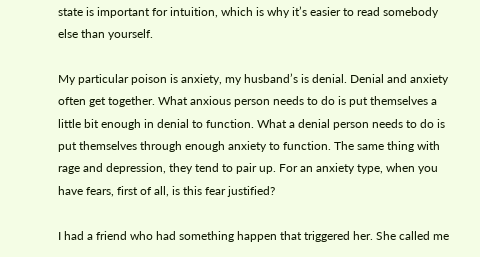state is important for intuition, which is why it’s easier to read somebody else than yourself.

My particular poison is anxiety, my husband’s is denial. Denial and anxiety often get together. What anxious person needs to do is put themselves a little bit enough in denial to function. What a denial person needs to do is put themselves through enough anxiety to function. The same thing with rage and depression, they tend to pair up. For an anxiety type, when you have fears, first of all, is this fear justified?

I had a friend who had something happen that triggered her. She called me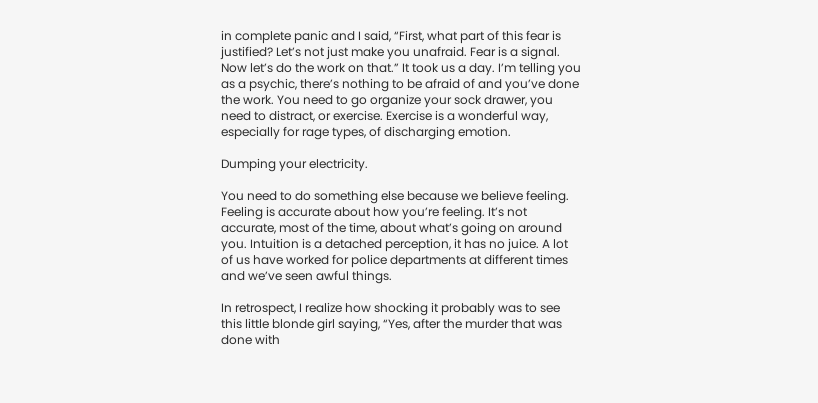in complete panic and I said, “First, what part of this fear is justified? Let’s not just make you unafraid. Fear is a signal. Now let’s do the work on that.” It took us a day. I’m telling you as a psychic, there’s nothing to be afraid of and you’ve done the work. You need to go organize your sock drawer, you need to distract, or exercise. Exercise is a wonderful way, especially for rage types, of discharging emotion.

Dumping your electricity.

You need to do something else because we believe feeling. Feeling is accurate about how you’re feeling. It’s not accurate, most of the time, about what’s going on around you. Intuition is a detached perception, it has no juice. A lot of us have worked for police departments at different times and we’ve seen awful things.

In retrospect, I realize how shocking it probably was to see this little blonde girl saying, “Yes, after the murder that was done with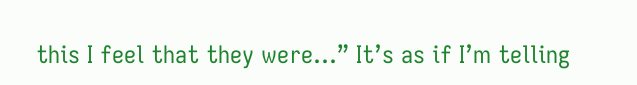this I feel that they were…” It’s as if I’m telling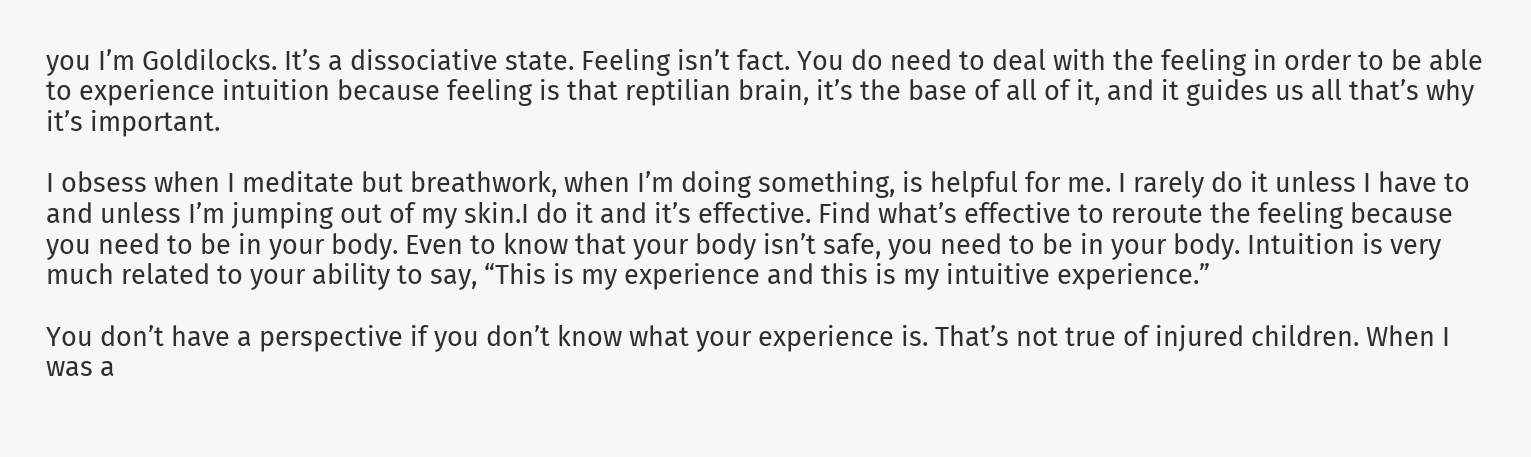you I’m Goldilocks. It’s a dissociative state. Feeling isn’t fact. You do need to deal with the feeling in order to be able to experience intuition because feeling is that reptilian brain, it’s the base of all of it, and it guides us all that’s why it’s important.

I obsess when I meditate but breathwork, when I’m doing something, is helpful for me. I rarely do it unless I have to and unless I’m jumping out of my skin.I do it and it’s effective. Find what’s effective to reroute the feeling because you need to be in your body. Even to know that your body isn’t safe, you need to be in your body. Intuition is very much related to your ability to say, “This is my experience and this is my intuitive experience.”

You don’t have a perspective if you don’t know what your experience is. That’s not true of injured children. When I was a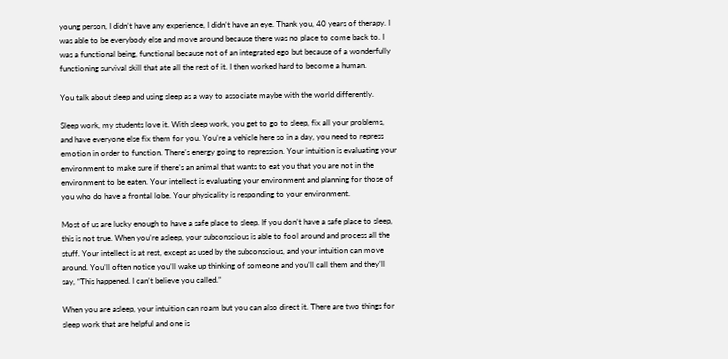young person, I didn’t have any experience, I didn’t have an eye. Thank you, 40 years of therapy. I was able to be everybody else and move around because there was no place to come back to. I was a functional being, functional because not of an integrated ego but because of a wonderfully functioning survival skill that ate all the rest of it. I then worked hard to become a human.

You talk about sleep and using sleep as a way to associate maybe with the world differently.

Sleep work, my students love it. With sleep work, you get to go to sleep, fix all your problems, and have everyone else fix them for you. You’re a vehicle here so in a day, you need to repress emotion in order to function. There’s energy going to repression. Your intuition is evaluating your environment to make sure if there’s an animal that wants to eat you that you are not in the environment to be eaten. Your intellect is evaluating your environment and planning for those of you who do have a frontal lobe. Your physicality is responding to your environment.

Most of us are lucky enough to have a safe place to sleep. If you don’t have a safe place to sleep, this is not true. When you’re asleep, your subconscious is able to fool around and process all the stuff. Your intellect is at rest, except as used by the subconscious, and your intuition can move around. You’ll often notice you’ll wake up thinking of someone and you’ll call them and they’ll say, “This happened. I can’t believe you called.”

When you are asleep, your intuition can roam but you can also direct it. There are two things for sleep work that are helpful and one is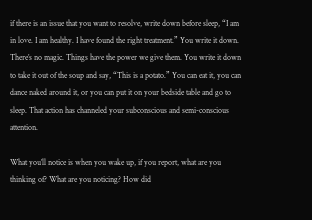if there is an issue that you want to resolve, write down before sleep, “I am in love. I am healthy. I have found the right treatment.” You write it down. There’s no magic. Things have the power we give them. You write it down to take it out of the soup and say, “This is a potato.” You can eat it, you can dance naked around it, or you can put it on your bedside table and go to sleep. That action has channeled your subconscious and semi-conscious attention.

What you’ll notice is when you wake up, if you report, what are you thinking of? What are you noticing? How did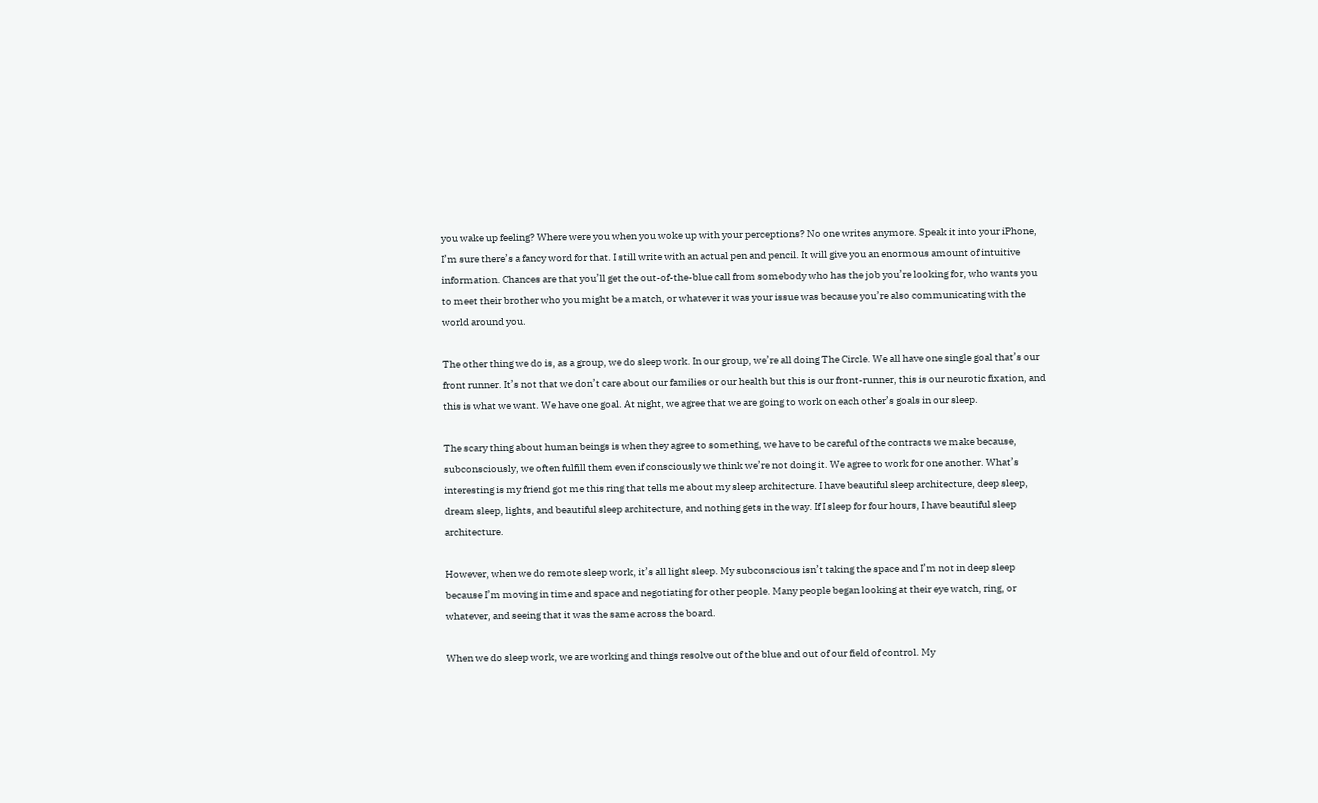you wake up feeling? Where were you when you woke up with your perceptions? No one writes anymore. Speak it into your iPhone, I’m sure there’s a fancy word for that. I still write with an actual pen and pencil. It will give you an enormous amount of intuitive information. Chances are that you’ll get the out-of-the-blue call from somebody who has the job you’re looking for, who wants you to meet their brother who you might be a match, or whatever it was your issue was because you’re also communicating with the world around you.

The other thing we do is, as a group, we do sleep work. In our group, we’re all doing The Circle. We all have one single goal that’s our front runner. It’s not that we don’t care about our families or our health but this is our front-runner, this is our neurotic fixation, and this is what we want. We have one goal. At night, we agree that we are going to work on each other’s goals in our sleep.

The scary thing about human beings is when they agree to something, we have to be careful of the contracts we make because, subconsciously, we often fulfill them even if consciously we think we’re not doing it. We agree to work for one another. What’s interesting is my friend got me this ring that tells me about my sleep architecture. I have beautiful sleep architecture, deep sleep, dream sleep, lights, and beautiful sleep architecture, and nothing gets in the way. If I sleep for four hours, I have beautiful sleep architecture.

However, when we do remote sleep work, it’s all light sleep. My subconscious isn’t taking the space and I’m not in deep sleep because I’m moving in time and space and negotiating for other people. Many people began looking at their eye watch, ring, or whatever, and seeing that it was the same across the board.

When we do sleep work, we are working and things resolve out of the blue and out of our field of control. My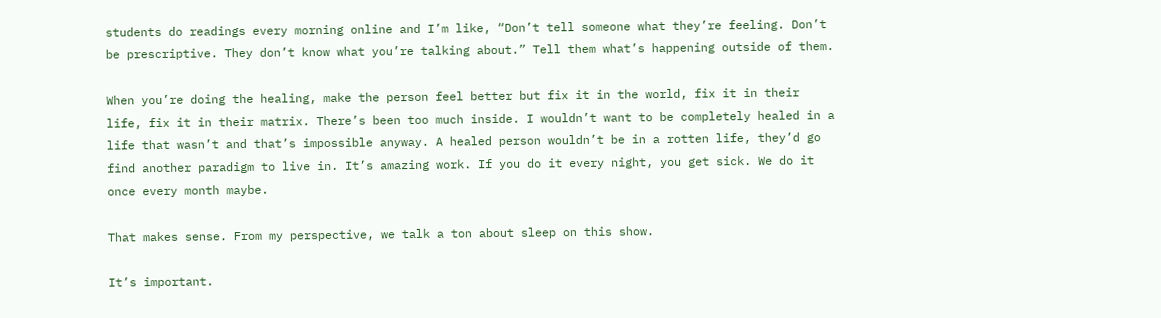students do readings every morning online and I’m like, “Don’t tell someone what they’re feeling. Don’t be prescriptive. They don’t know what you’re talking about.” Tell them what’s happening outside of them.

When you’re doing the healing, make the person feel better but fix it in the world, fix it in their life, fix it in their matrix. There’s been too much inside. I wouldn’t want to be completely healed in a life that wasn’t and that’s impossible anyway. A healed person wouldn’t be in a rotten life, they’d go find another paradigm to live in. It’s amazing work. If you do it every night, you get sick. We do it once every month maybe.

That makes sense. From my perspective, we talk a ton about sleep on this show.

It’s important.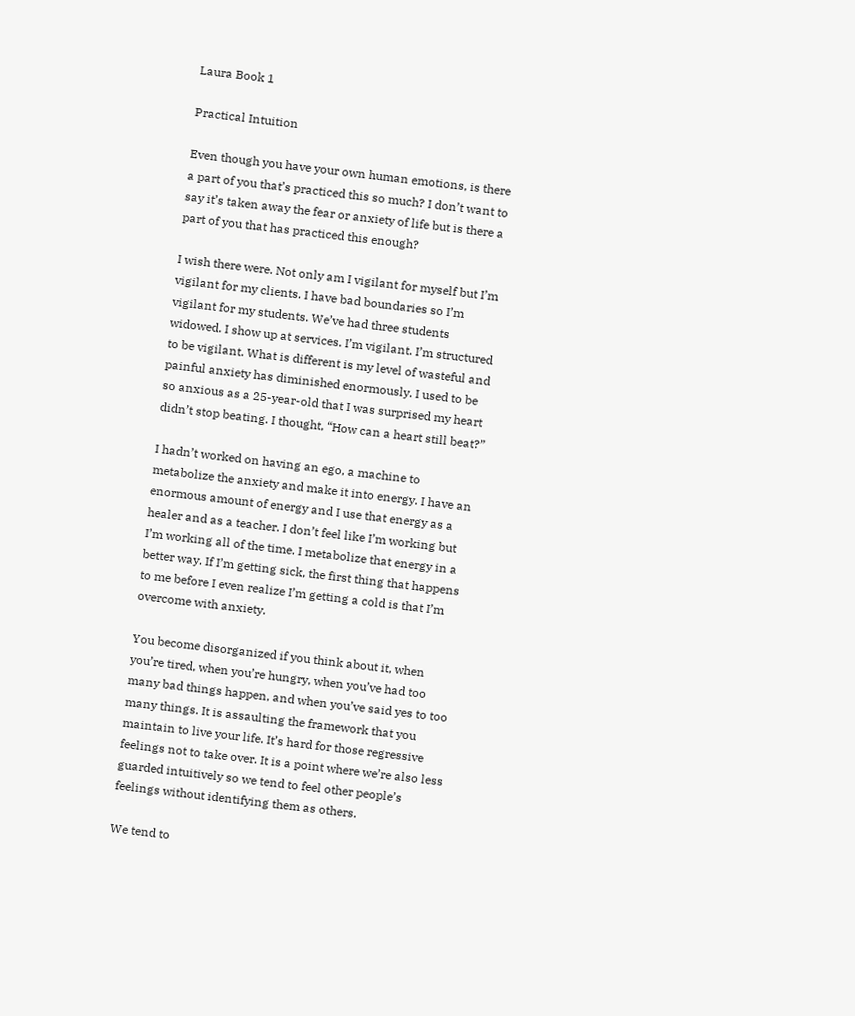Laura Book 1

Practical Intuition

Even though you have your own human emotions, is there a part of you that’s practiced this so much? I don’t want to say it’s taken away the fear or anxiety of life but is there a part of you that has practiced this enough?

I wish there were. Not only am I vigilant for myself but I’m vigilant for my clients. I have bad boundaries so I’m vigilant for my students. We’ve had three students widowed. I show up at services. I’m vigilant. I’m structured to be vigilant. What is different is my level of wasteful and painful anxiety has diminished enormously. I used to be so anxious as a 25-year-old that I was surprised my heart didn’t stop beating. I thought, “How can a heart still beat?”

I hadn’t worked on having an ego, a machine to metabolize the anxiety and make it into energy. I have an enormous amount of energy and I use that energy as a healer and as a teacher. I don’t feel like I’m working but I’m working all of the time. I metabolize that energy in a better way. If I’m getting sick, the first thing that happens to me before I even realize I’m getting a cold is that I’m overcome with anxiety.

You become disorganized if you think about it, when you’re tired, when you’re hungry, when you’ve had too many bad things happen, and when you’ve said yes to too many things. It is assaulting the framework that you maintain to live your life. It’s hard for those regressive feelings not to take over. It is a point where we’re also less guarded intuitively so we tend to feel other people’s feelings without identifying them as others.

We tend to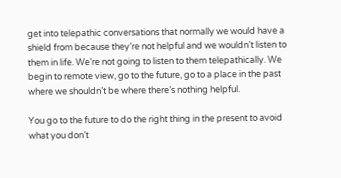get into telepathic conversations that normally we would have a shield from because they’re not helpful and we wouldn’t listen to them in life. We’re not going to listen to them telepathically. We begin to remote view, go to the future, go to a place in the past where we shouldn’t be where there’s nothing helpful.

You go to the future to do the right thing in the present to avoid what you don’t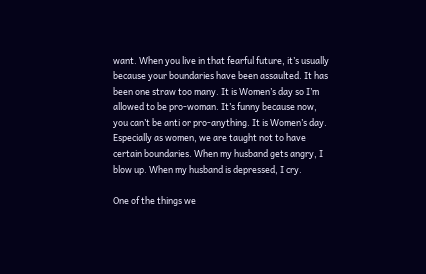want. When you live in that fearful future, it’s usually because your boundaries have been assaulted. It has been one straw too many. It is Women’s day so I’m allowed to be pro-woman. It’s funny because now, you can’t be anti or pro-anything. It is Women’s day. Especially as women, we are taught not to have certain boundaries. When my husband gets angry, I blow up. When my husband is depressed, I cry.

One of the things we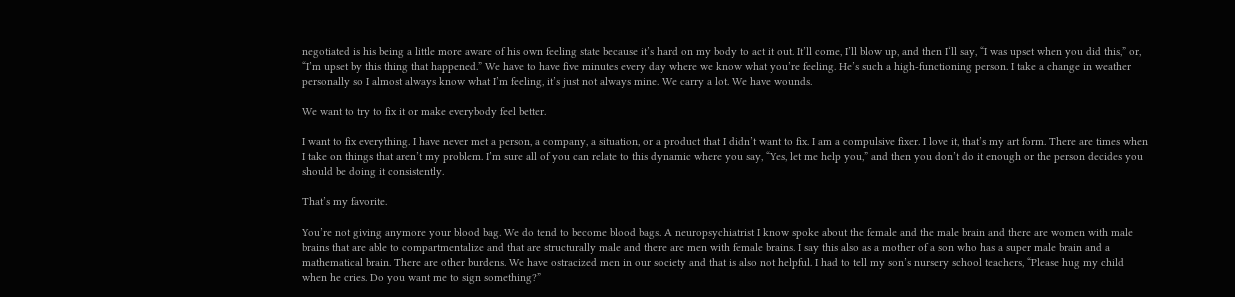negotiated is his being a little more aware of his own feeling state because it’s hard on my body to act it out. It’ll come, I’ll blow up, and then I‘ll say, “I was upset when you did this,” or, “I’m upset by this thing that happened.” We have to have five minutes every day where we know what you’re feeling. He’s such a high-functioning person. I take a change in weather personally so I almost always know what I’m feeling, it’s just not always mine. We carry a lot. We have wounds.

We want to try to fix it or make everybody feel better.

I want to fix everything. I have never met a person, a company, a situation, or a product that I didn’t want to fix. I am a compulsive fixer. I love it, that’s my art form. There are times when I take on things that aren’t my problem. I’m sure all of you can relate to this dynamic where you say, “Yes, let me help you,” and then you don’t do it enough or the person decides you should be doing it consistently.

That’s my favorite.

You’re not giving anymore your blood bag. We do tend to become blood bags. A neuropsychiatrist I know spoke about the female and the male brain and there are women with male brains that are able to compartmentalize and that are structurally male and there are men with female brains. I say this also as a mother of a son who has a super male brain and a mathematical brain. There are other burdens. We have ostracized men in our society and that is also not helpful. I had to tell my son’s nursery school teachers, “Please hug my child when he cries. Do you want me to sign something?”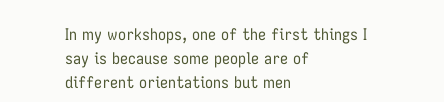In my workshops, one of the first things I say is because some people are of different orientations but men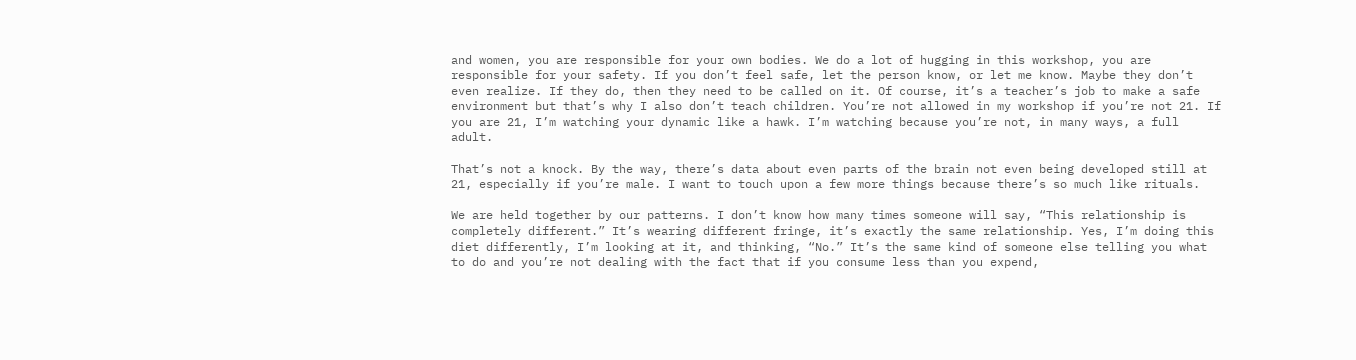and women, you are responsible for your own bodies. We do a lot of hugging in this workshop, you are responsible for your safety. If you don’t feel safe, let the person know, or let me know. Maybe they don’t even realize. If they do, then they need to be called on it. Of course, it’s a teacher’s job to make a safe environment but that’s why I also don’t teach children. You’re not allowed in my workshop if you’re not 21. If you are 21, I’m watching your dynamic like a hawk. I’m watching because you’re not, in many ways, a full adult.

That’s not a knock. By the way, there’s data about even parts of the brain not even being developed still at 21, especially if you’re male. I want to touch upon a few more things because there’s so much like rituals.

We are held together by our patterns. I don’t know how many times someone will say, “This relationship is completely different.” It’s wearing different fringe, it’s exactly the same relationship. Yes, I’m doing this diet differently, I’m looking at it, and thinking, “No.” It’s the same kind of someone else telling you what to do and you’re not dealing with the fact that if you consume less than you expend,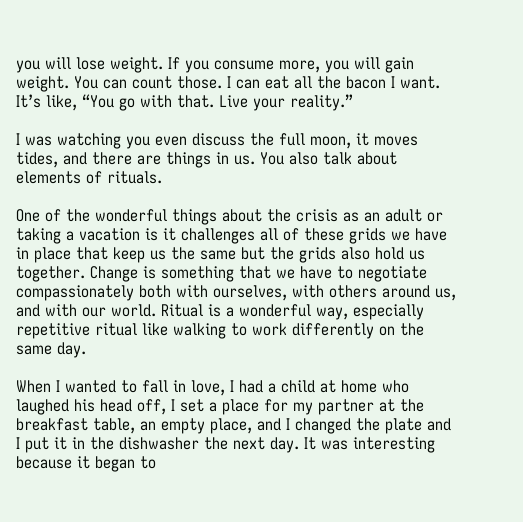you will lose weight. If you consume more, you will gain weight. You can count those. I can eat all the bacon I want. It’s like, “You go with that. Live your reality.”

I was watching you even discuss the full moon, it moves tides, and there are things in us. You also talk about elements of rituals.

One of the wonderful things about the crisis as an adult or taking a vacation is it challenges all of these grids we have in place that keep us the same but the grids also hold us together. Change is something that we have to negotiate compassionately both with ourselves, with others around us, and with our world. Ritual is a wonderful way, especially repetitive ritual like walking to work differently on the same day.

When I wanted to fall in love, I had a child at home who laughed his head off, I set a place for my partner at the breakfast table, an empty place, and I changed the plate and I put it in the dishwasher the next day. It was interesting because it began to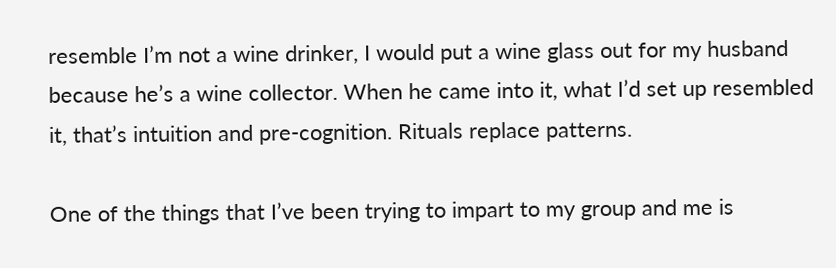resemble I’m not a wine drinker, I would put a wine glass out for my husband because he’s a wine collector. When he came into it, what I’d set up resembled it, that’s intuition and pre-cognition. Rituals replace patterns.

One of the things that I’ve been trying to impart to my group and me is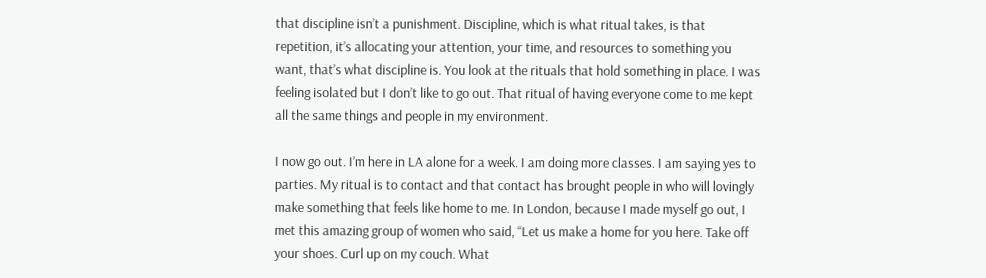that discipline isn’t a punishment. Discipline, which is what ritual takes, is that repetition, it’s allocating your attention, your time, and resources to something you want, that’s what discipline is. You look at the rituals that hold something in place. I was feeling isolated but I don’t like to go out. That ritual of having everyone come to me kept all the same things and people in my environment.

I now go out. I’m here in LA alone for a week. I am doing more classes. I am saying yes to parties. My ritual is to contact and that contact has brought people in who will lovingly make something that feels like home to me. In London, because I made myself go out, I met this amazing group of women who said, “Let us make a home for you here. Take off your shoes. Curl up on my couch. What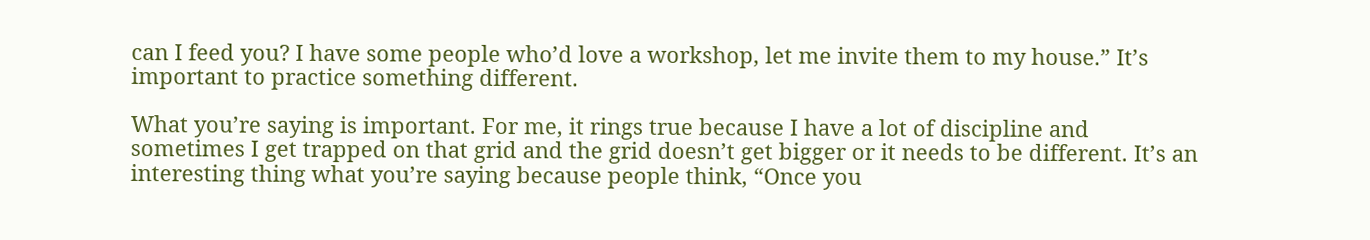can I feed you? I have some people who’d love a workshop, let me invite them to my house.” It’s important to practice something different.

What you’re saying is important. For me, it rings true because I have a lot of discipline and sometimes I get trapped on that grid and the grid doesn’t get bigger or it needs to be different. It’s an interesting thing what you’re saying because people think, “Once you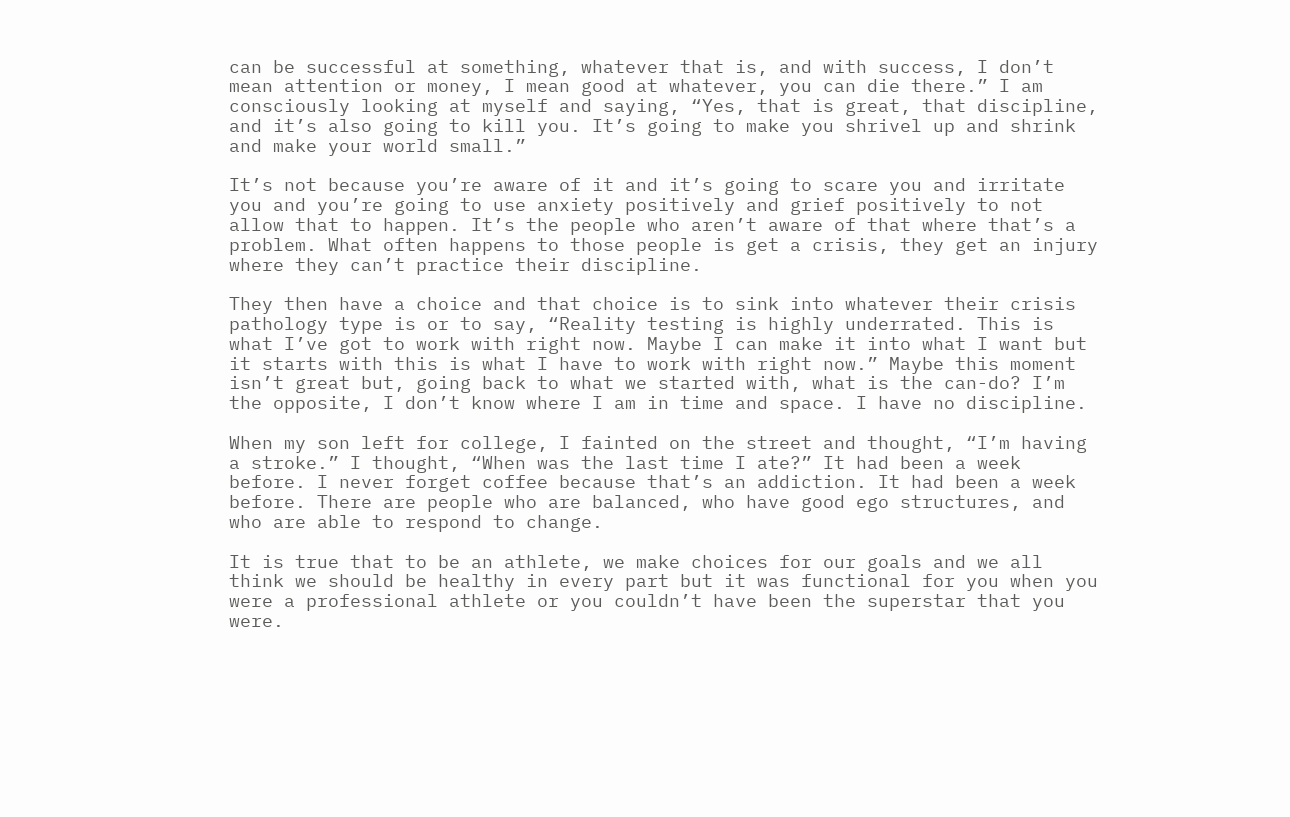can be successful at something, whatever that is, and with success, I don’t mean attention or money, I mean good at whatever, you can die there.” I am consciously looking at myself and saying, “Yes, that is great, that discipline, and it’s also going to kill you. It’s going to make you shrivel up and shrink and make your world small.”

It’s not because you’re aware of it and it’s going to scare you and irritate you and you’re going to use anxiety positively and grief positively to not allow that to happen. It’s the people who aren’t aware of that where that’s a problem. What often happens to those people is get a crisis, they get an injury where they can’t practice their discipline.

They then have a choice and that choice is to sink into whatever their crisis pathology type is or to say, “Reality testing is highly underrated. This is what I’ve got to work with right now. Maybe I can make it into what I want but it starts with this is what I have to work with right now.” Maybe this moment isn’t great but, going back to what we started with, what is the can-do? I’m the opposite, I don’t know where I am in time and space. I have no discipline.

When my son left for college, I fainted on the street and thought, “I’m having a stroke.” I thought, “When was the last time I ate?” It had been a week before. I never forget coffee because that’s an addiction. It had been a week before. There are people who are balanced, who have good ego structures, and who are able to respond to change.

It is true that to be an athlete, we make choices for our goals and we all think we should be healthy in every part but it was functional for you when you were a professional athlete or you couldn’t have been the superstar that you were.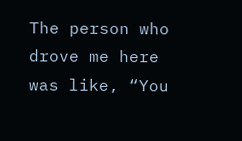The person who drove me here was like, “You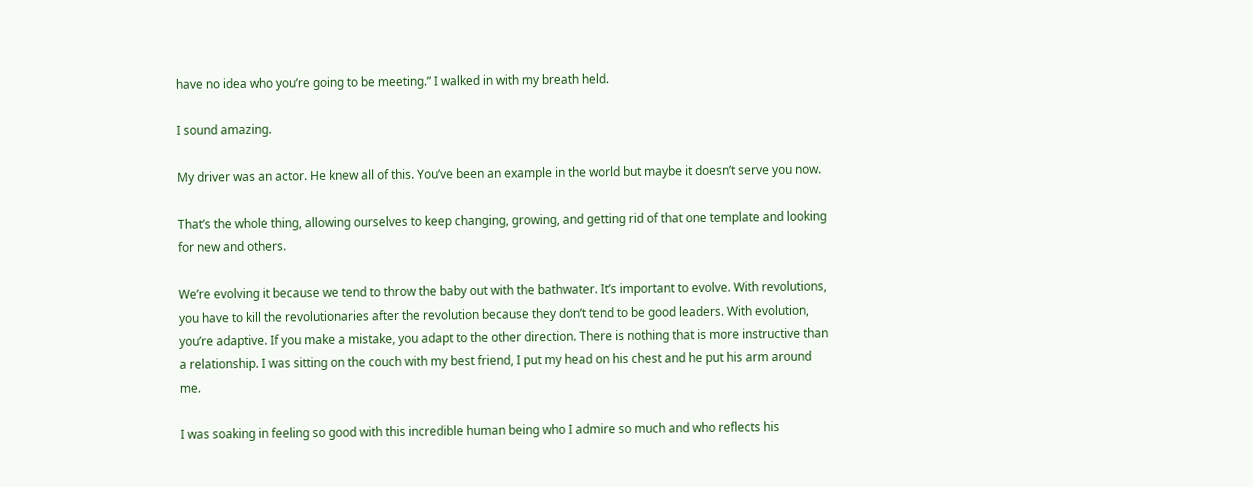have no idea who you’re going to be meeting.” I walked in with my breath held.

I sound amazing.

My driver was an actor. He knew all of this. You’ve been an example in the world but maybe it doesn’t serve you now.

That’s the whole thing, allowing ourselves to keep changing, growing, and getting rid of that one template and looking for new and others.

We’re evolving it because we tend to throw the baby out with the bathwater. It’s important to evolve. With revolutions, you have to kill the revolutionaries after the revolution because they don’t tend to be good leaders. With evolution, you’re adaptive. If you make a mistake, you adapt to the other direction. There is nothing that is more instructive than a relationship. I was sitting on the couch with my best friend, I put my head on his chest and he put his arm around me.

I was soaking in feeling so good with this incredible human being who I admire so much and who reflects his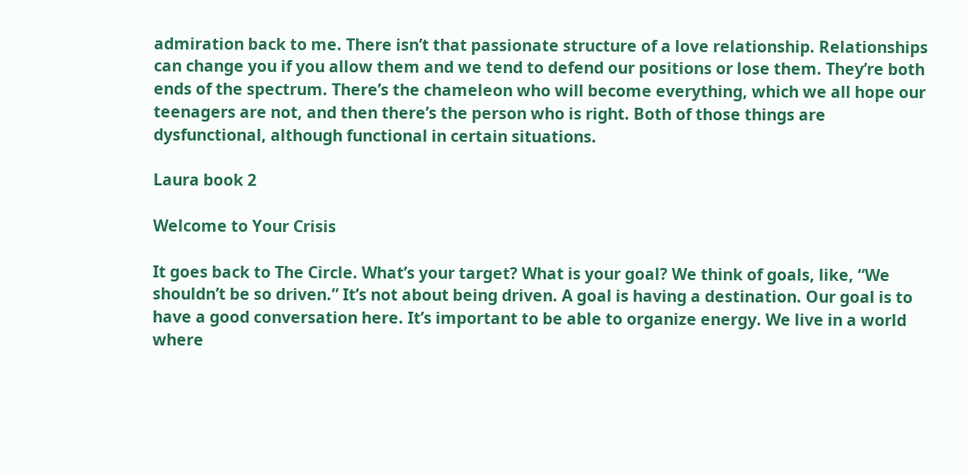admiration back to me. There isn’t that passionate structure of a love relationship. Relationships can change you if you allow them and we tend to defend our positions or lose them. They’re both ends of the spectrum. There’s the chameleon who will become everything, which we all hope our teenagers are not, and then there’s the person who is right. Both of those things are dysfunctional, although functional in certain situations.

Laura book 2

Welcome to Your Crisis

It goes back to The Circle. What’s your target? What is your goal? We think of goals, like, “We shouldn’t be so driven.” It’s not about being driven. A goal is having a destination. Our goal is to have a good conversation here. It’s important to be able to organize energy. We live in a world where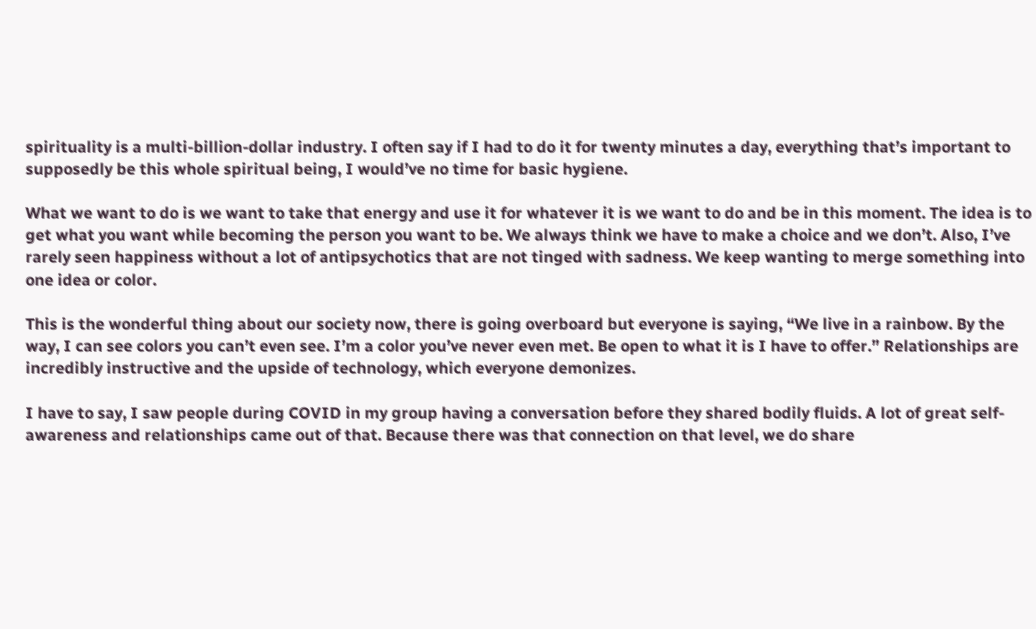spirituality is a multi-billion-dollar industry. I often say if I had to do it for twenty minutes a day, everything that’s important to supposedly be this whole spiritual being, I would’ve no time for basic hygiene.

What we want to do is we want to take that energy and use it for whatever it is we want to do and be in this moment. The idea is to get what you want while becoming the person you want to be. We always think we have to make a choice and we don’t. Also, I’ve rarely seen happiness without a lot of antipsychotics that are not tinged with sadness. We keep wanting to merge something into one idea or color.

This is the wonderful thing about our society now, there is going overboard but everyone is saying, “We live in a rainbow. By the way, I can see colors you can’t even see. I’m a color you’ve never even met. Be open to what it is I have to offer.” Relationships are incredibly instructive and the upside of technology, which everyone demonizes.

I have to say, I saw people during COVID in my group having a conversation before they shared bodily fluids. A lot of great self-awareness and relationships came out of that. Because there was that connection on that level, we do share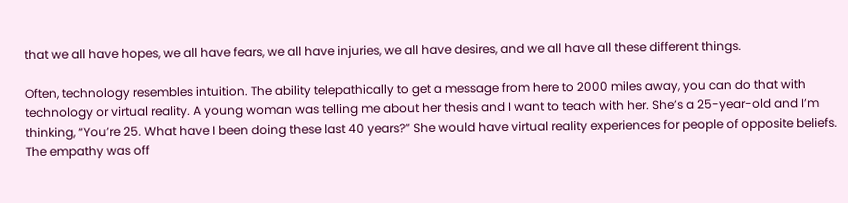that we all have hopes, we all have fears, we all have injuries, we all have desires, and we all have all these different things.

Often, technology resembles intuition. The ability telepathically to get a message from here to 2000 miles away, you can do that with technology or virtual reality. A young woman was telling me about her thesis and I want to teach with her. She’s a 25-year-old and I’m thinking, “You’re 25. What have I been doing these last 40 years?” She would have virtual reality experiences for people of opposite beliefs. The empathy was off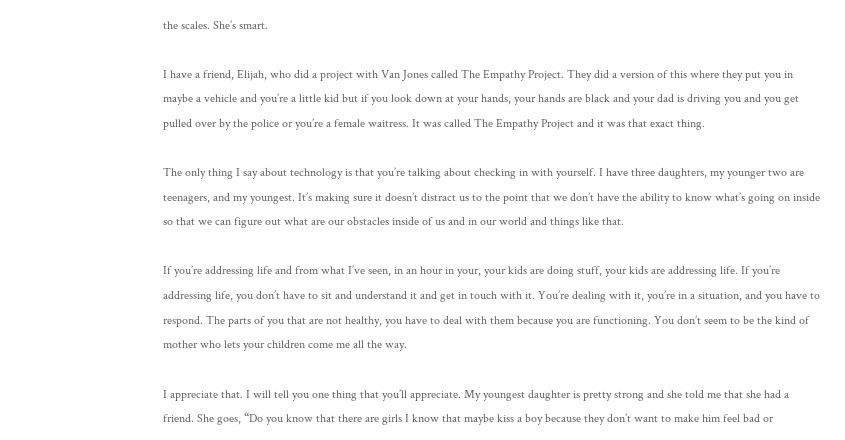the scales. She’s smart.

I have a friend, Elijah, who did a project with Van Jones called The Empathy Project. They did a version of this where they put you in maybe a vehicle and you’re a little kid but if you look down at your hands, your hands are black and your dad is driving you and you get pulled over by the police or you’re a female waitress. It was called The Empathy Project and it was that exact thing.

The only thing I say about technology is that you’re talking about checking in with yourself. I have three daughters, my younger two are teenagers, and my youngest. It’s making sure it doesn’t distract us to the point that we don’t have the ability to know what’s going on inside so that we can figure out what are our obstacles inside of us and in our world and things like that.

If you’re addressing life and from what I’ve seen, in an hour in your, your kids are doing stuff, your kids are addressing life. If you’re addressing life, you don’t have to sit and understand it and get in touch with it. You’re dealing with it, you’re in a situation, and you have to respond. The parts of you that are not healthy, you have to deal with them because you are functioning. You don’t seem to be the kind of mother who lets your children come me all the way.

I appreciate that. I will tell you one thing that you’ll appreciate. My youngest daughter is pretty strong and she told me that she had a friend. She goes, “Do you know that there are girls I know that maybe kiss a boy because they don’t want to make him feel bad or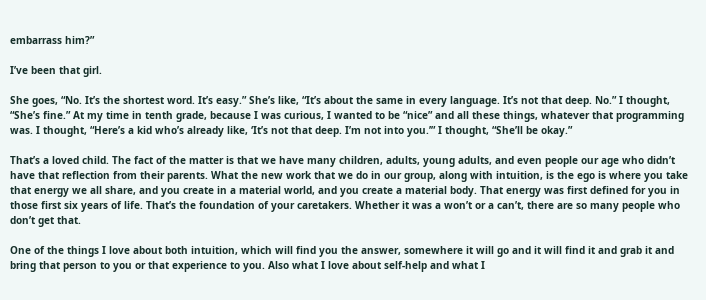embarrass him?”

I’ve been that girl.

She goes, “No. It’s the shortest word. It’s easy.” She’s like, “It’s about the same in every language. It’s not that deep. No.” I thought, “She’s fine.” At my time in tenth grade, because I was curious, I wanted to be “nice” and all these things, whatever that programming was. I thought, “Here’s a kid who’s already like, ‘It’s not that deep. I’m not into you.’” I thought, “She’ll be okay.”

That’s a loved child. The fact of the matter is that we have many children, adults, young adults, and even people our age who didn’t have that reflection from their parents. What the new work that we do in our group, along with intuition, is the ego is where you take that energy we all share, and you create in a material world, and you create a material body. That energy was first defined for you in those first six years of life. That’s the foundation of your caretakers. Whether it was a won’t or a can’t, there are so many people who don’t get that.

One of the things I love about both intuition, which will find you the answer, somewhere it will go and it will find it and grab it and bring that person to you or that experience to you. Also what I love about self-help and what I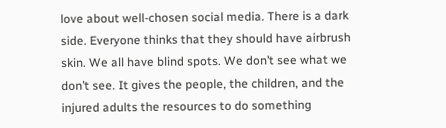love about well-chosen social media. There is a dark side. Everyone thinks that they should have airbrush skin. We all have blind spots. We don’t see what we don’t see. It gives the people, the children, and the injured adults the resources to do something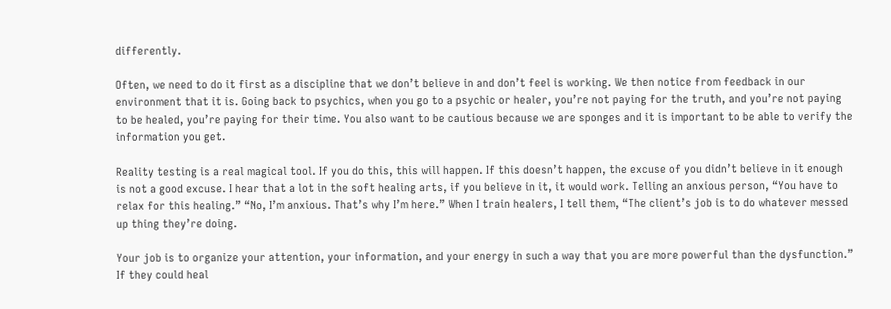differently.

Often, we need to do it first as a discipline that we don’t believe in and don’t feel is working. We then notice from feedback in our environment that it is. Going back to psychics, when you go to a psychic or healer, you’re not paying for the truth, and you’re not paying to be healed, you’re paying for their time. You also want to be cautious because we are sponges and it is important to be able to verify the information you get.

Reality testing is a real magical tool. If you do this, this will happen. If this doesn’t happen, the excuse of you didn’t believe in it enough is not a good excuse. I hear that a lot in the soft healing arts, if you believe in it, it would work. Telling an anxious person, “You have to relax for this healing.” “No, I’m anxious. That’s why I’m here.” When I train healers, I tell them, “The client’s job is to do whatever messed up thing they’re doing.

Your job is to organize your attention, your information, and your energy in such a way that you are more powerful than the dysfunction.” If they could heal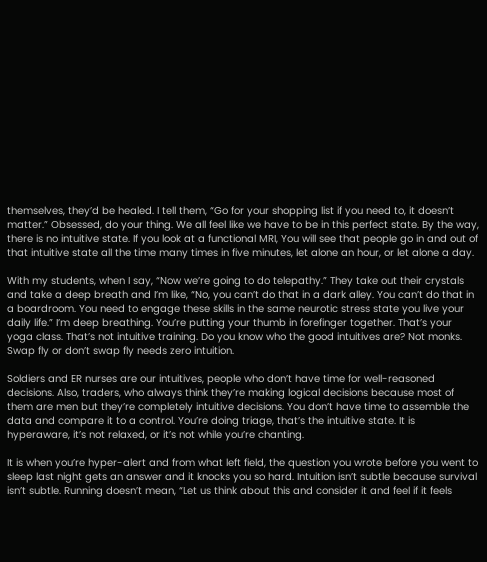themselves, they’d be healed. I tell them, “Go for your shopping list if you need to, it doesn’t matter.” Obsessed, do your thing. We all feel like we have to be in this perfect state. By the way, there is no intuitive state. If you look at a functional MRI, You will see that people go in and out of that intuitive state all the time many times in five minutes, let alone an hour, or let alone a day.

With my students, when I say, “Now we’re going to do telepathy.” They take out their crystals and take a deep breath and I’m like, “No, you can’t do that in a dark alley. You can’t do that in a boardroom. You need to engage these skills in the same neurotic stress state you live your daily life.” I’m deep breathing. You’re putting your thumb in forefinger together. That’s your yoga class. That’s not intuitive training. Do you know who the good intuitives are? Not monks. Swap fly or don’t swap fly needs zero intuition.

Soldiers and ER nurses are our intuitives, people who don’t have time for well-reasoned decisions. Also, traders, who always think they’re making logical decisions because most of them are men but they’re completely intuitive decisions. You don’t have time to assemble the data and compare it to a control. You’re doing triage, that’s the intuitive state. It is hyperaware, it’s not relaxed, or it’s not while you’re chanting.

It is when you’re hyper-alert and from what left field, the question you wrote before you went to sleep last night gets an answer and it knocks you so hard. Intuition isn’t subtle because survival isn’t subtle. Running doesn’t mean, “Let us think about this and consider it and feel if it feels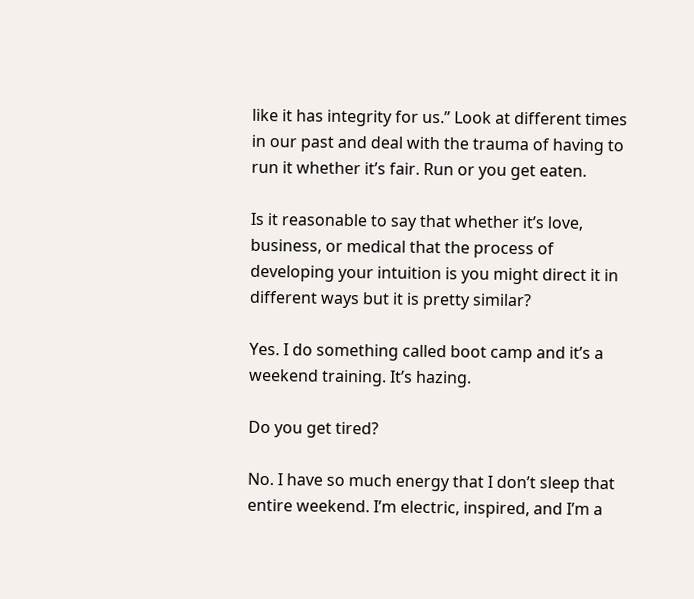like it has integrity for us.” Look at different times in our past and deal with the trauma of having to run it whether it’s fair. Run or you get eaten.

Is it reasonable to say that whether it’s love, business, or medical that the process of developing your intuition is you might direct it in different ways but it is pretty similar?

Yes. I do something called boot camp and it’s a weekend training. It’s hazing.

Do you get tired?

No. I have so much energy that I don’t sleep that entire weekend. I’m electric, inspired, and I’m a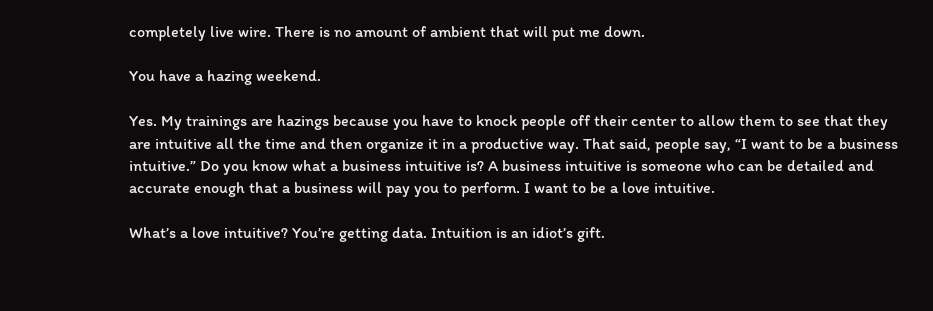completely live wire. There is no amount of ambient that will put me down.

You have a hazing weekend.

Yes. My trainings are hazings because you have to knock people off their center to allow them to see that they are intuitive all the time and then organize it in a productive way. That said, people say, “I want to be a business intuitive.” Do you know what a business intuitive is? A business intuitive is someone who can be detailed and accurate enough that a business will pay you to perform. I want to be a love intuitive.

What’s a love intuitive? You’re getting data. Intuition is an idiot’s gift.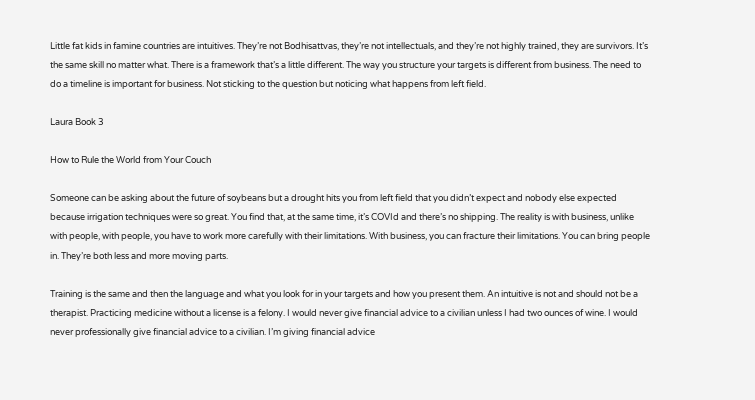Little fat kids in famine countries are intuitives. They’re not Bodhisattvas, they’re not intellectuals, and they’re not highly trained, they are survivors. It’s the same skill no matter what. There is a framework that’s a little different. The way you structure your targets is different from business. The need to do a timeline is important for business. Not sticking to the question but noticing what happens from left field.

Laura Book 3

How to Rule the World from Your Couch

Someone can be asking about the future of soybeans but a drought hits you from left field that you didn’t expect and nobody else expected because irrigation techniques were so great. You find that, at the same time, it’s COVId and there’s no shipping. The reality is with business, unlike with people, with people, you have to work more carefully with their limitations. With business, you can fracture their limitations. You can bring people in. They’re both less and more moving parts.

Training is the same and then the language and what you look for in your targets and how you present them. An intuitive is not and should not be a therapist. Practicing medicine without a license is a felony. I would never give financial advice to a civilian unless I had two ounces of wine. I would never professionally give financial advice to a civilian. I’m giving financial advice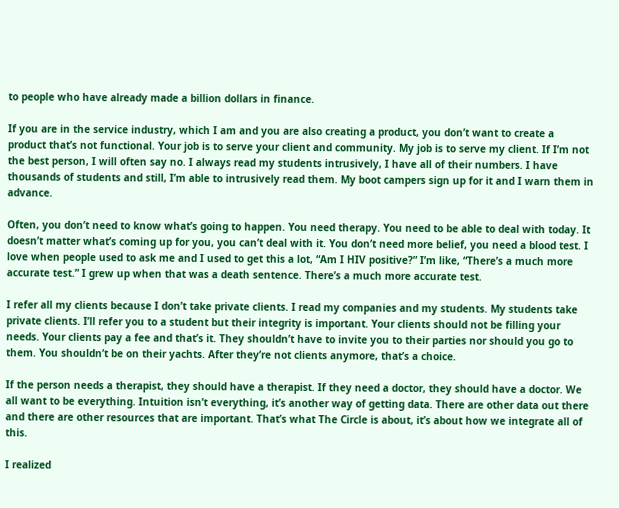to people who have already made a billion dollars in finance.

If you are in the service industry, which I am and you are also creating a product, you don’t want to create a product that’s not functional. Your job is to serve your client and community. My job is to serve my client. If I’m not the best person, I will often say no. I always read my students intrusively, I have all of their numbers. I have thousands of students and still, I’m able to intrusively read them. My boot campers sign up for it and I warn them in advance.

Often, you don’t need to know what’s going to happen. You need therapy. You need to be able to deal with today. It doesn’t matter what’s coming up for you, you can’t deal with it. You don’t need more belief, you need a blood test. I love when people used to ask me and I used to get this a lot, “Am I HIV positive?” I’m like, “There’s a much more accurate test.” I grew up when that was a death sentence. There’s a much more accurate test.

I refer all my clients because I don’t take private clients. I read my companies and my students. My students take private clients. I’ll refer you to a student but their integrity is important. Your clients should not be filling your needs. Your clients pay a fee and that’s it. They shouldn’t have to invite you to their parties nor should you go to them. You shouldn’t be on their yachts. After they’re not clients anymore, that’s a choice.

If the person needs a therapist, they should have a therapist. If they need a doctor, they should have a doctor. We all want to be everything. Intuition isn’t everything, it’s another way of getting data. There are other data out there and there are other resources that are important. That’s what The Circle is about, it’s about how we integrate all of this.

I realized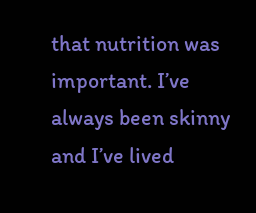that nutrition was important. I’ve always been skinny and I’ve lived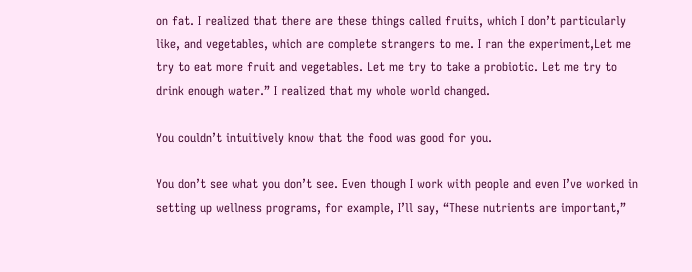on fat. I realized that there are these things called fruits, which I don’t particularly like, and vegetables, which are complete strangers to me. I ran the experiment,Let me try to eat more fruit and vegetables. Let me try to take a probiotic. Let me try to drink enough water.” I realized that my whole world changed.

You couldn’t intuitively know that the food was good for you.

You don’t see what you don’t see. Even though I work with people and even I’ve worked in setting up wellness programs, for example, I’ll say, “These nutrients are important,”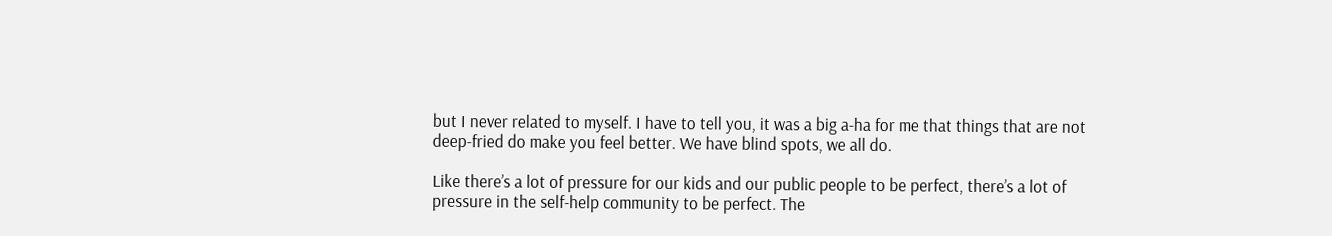but I never related to myself. I have to tell you, it was a big a-ha for me that things that are not deep-fried do make you feel better. We have blind spots, we all do.

Like there’s a lot of pressure for our kids and our public people to be perfect, there’s a lot of pressure in the self-help community to be perfect. The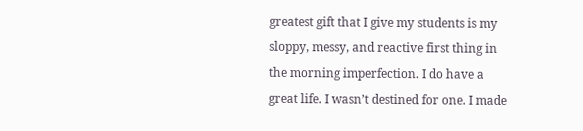greatest gift that I give my students is my sloppy, messy, and reactive first thing in the morning imperfection. I do have a great life. I wasn’t destined for one. I made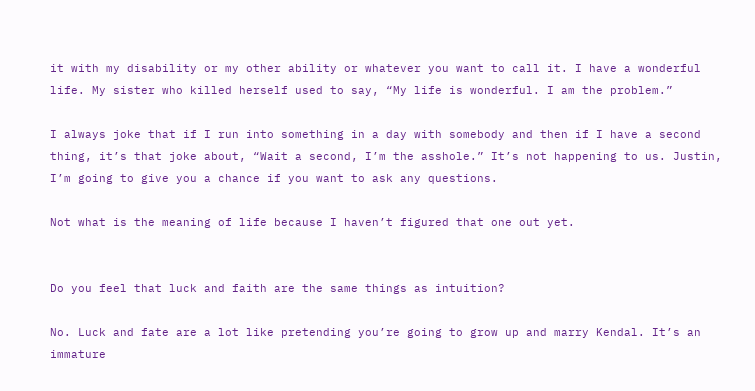it with my disability or my other ability or whatever you want to call it. I have a wonderful life. My sister who killed herself used to say, “My life is wonderful. I am the problem.”

I always joke that if I run into something in a day with somebody and then if I have a second thing, it’s that joke about, “Wait a second, I’m the asshole.” It’s not happening to us. Justin, I’m going to give you a chance if you want to ask any questions.

Not what is the meaning of life because I haven’t figured that one out yet.


Do you feel that luck and faith are the same things as intuition?

No. Luck and fate are a lot like pretending you’re going to grow up and marry Kendal. It’s an immature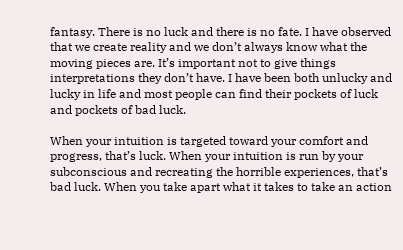fantasy. There is no luck and there is no fate. I have observed that we create reality and we don’t always know what the moving pieces are. It’s important not to give things interpretations they don’t have. I have been both unlucky and lucky in life and most people can find their pockets of luck and pockets of bad luck.

When your intuition is targeted toward your comfort and progress, that’s luck. When your intuition is run by your subconscious and recreating the horrible experiences, that’s bad luck. When you take apart what it takes to take an action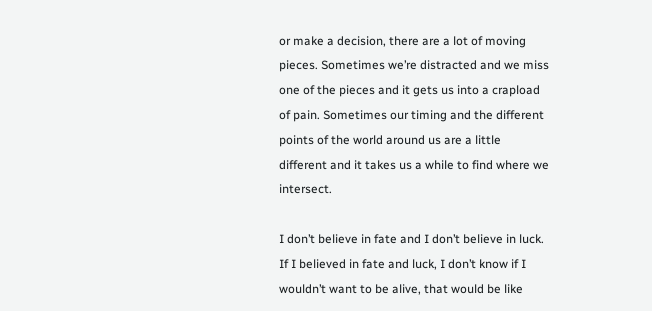or make a decision, there are a lot of moving pieces. Sometimes we’re distracted and we miss one of the pieces and it gets us into a crapload of pain. Sometimes our timing and the different points of the world around us are a little different and it takes us a while to find where we intersect.

I don’t believe in fate and I don’t believe in luck. If I believed in fate and luck, I don’t know if I wouldn’t want to be alive, that would be like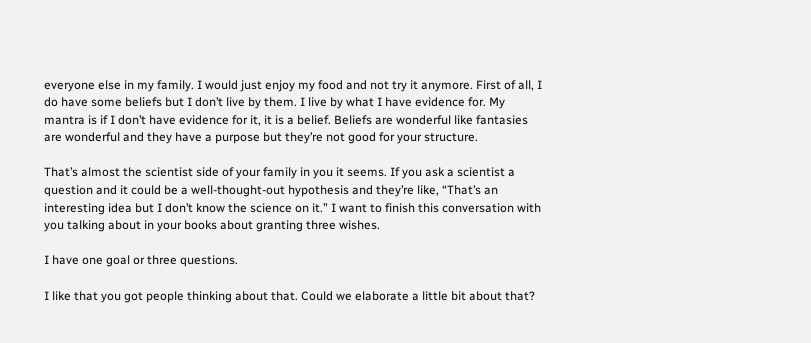everyone else in my family. I would just enjoy my food and not try it anymore. First of all, I do have some beliefs but I don’t live by them. I live by what I have evidence for. My mantra is if I don’t have evidence for it, it is a belief. Beliefs are wonderful like fantasies are wonderful and they have a purpose but they’re not good for your structure.

That’s almost the scientist side of your family in you it seems. If you ask a scientist a question and it could be a well-thought-out hypothesis and they’re like, “That’s an interesting idea but I don’t know the science on it.” I want to finish this conversation with you talking about in your books about granting three wishes.

I have one goal or three questions.

I like that you got people thinking about that. Could we elaborate a little bit about that?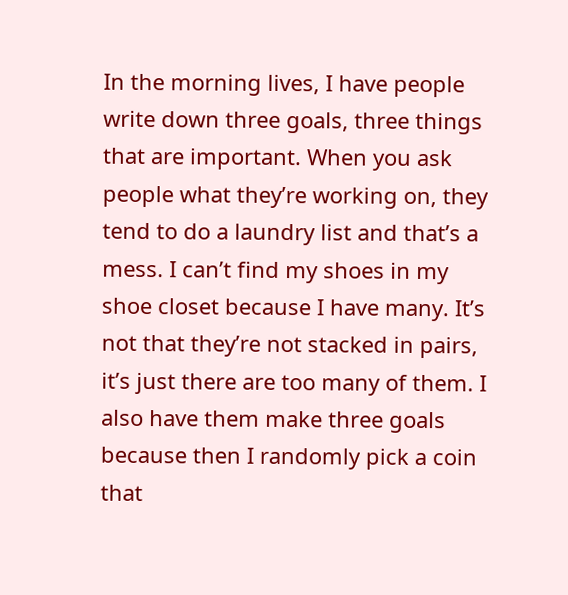In the morning lives, I have people write down three goals, three things that are important. When you ask people what they’re working on, they tend to do a laundry list and that’s a mess. I can’t find my shoes in my shoe closet because I have many. It’s not that they’re not stacked in pairs, it’s just there are too many of them. I also have them make three goals because then I randomly pick a coin that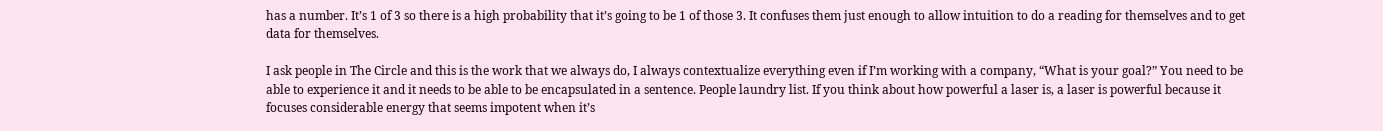has a number. It’s 1 of 3 so there is a high probability that it’s going to be 1 of those 3. It confuses them just enough to allow intuition to do a reading for themselves and to get data for themselves.

I ask people in The Circle and this is the work that we always do, I always contextualize everything even if I’m working with a company, “What is your goal?” You need to be able to experience it and it needs to be able to be encapsulated in a sentence. People laundry list. If you think about how powerful a laser is, a laser is powerful because it focuses considerable energy that seems impotent when it’s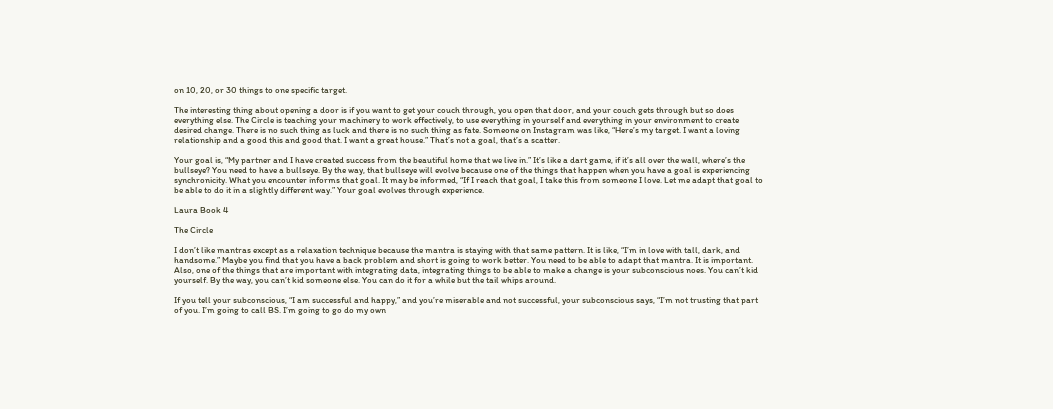on 10, 20, or 30 things to one specific target.

The interesting thing about opening a door is if you want to get your couch through, you open that door, and your couch gets through but so does everything else. The Circle is teaching your machinery to work effectively, to use everything in yourself and everything in your environment to create desired change. There is no such thing as luck and there is no such thing as fate. Someone on Instagram was like, “Here’s my target. I want a loving relationship and a good this and good that. I want a great house.” That’s not a goal, that’s a scatter.

Your goal is, “My partner and I have created success from the beautiful home that we live in.” It’s like a dart game, if it’s all over the wall, where’s the bullseye? You need to have a bullseye. By the way, that bullseye will evolve because one of the things that happen when you have a goal is experiencing synchronicity. What you encounter informs that goal. It may be informed, “If I reach that goal, I take this from someone I love. Let me adapt that goal to be able to do it in a slightly different way.” Your goal evolves through experience.

Laura Book 4

The Circle

I don’t like mantras except as a relaxation technique because the mantra is staying with that same pattern. It is like, “I’m in love with tall, dark, and handsome.” Maybe you find that you have a back problem and short is going to work better. You need to be able to adapt that mantra. It is important. Also, one of the things that are important with integrating data, integrating things to be able to make a change is your subconscious noes. You can’t kid yourself. By the way, you can’t kid someone else. You can do it for a while but the tail whips around.

If you tell your subconscious, “I am successful and happy,” and you’re miserable and not successful, your subconscious says, “I’m not trusting that part of you. I’m going to call BS. I’m going to go do my own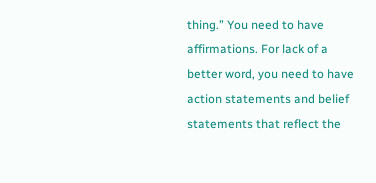thing.” You need to have affirmations. For lack of a better word, you need to have action statements and belief statements that reflect the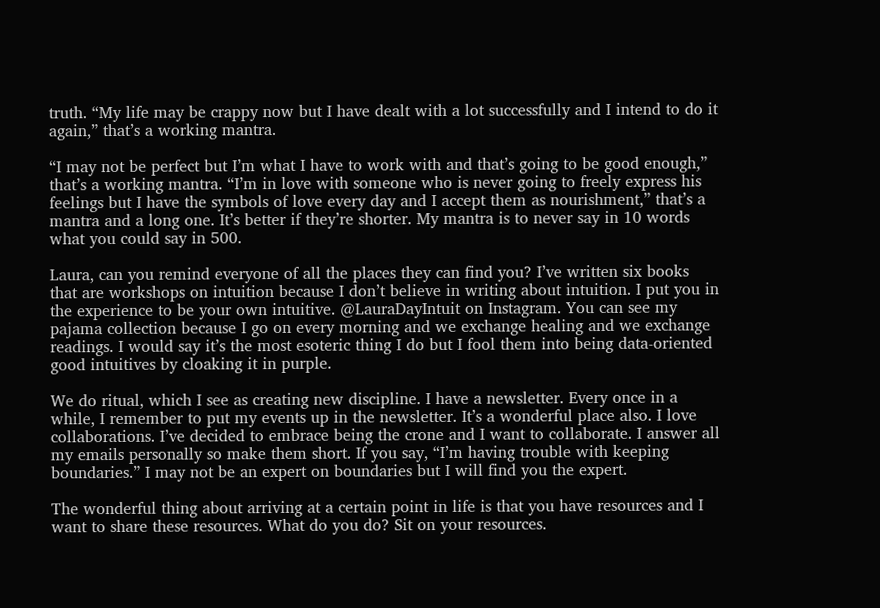truth. “My life may be crappy now but I have dealt with a lot successfully and I intend to do it again,” that’s a working mantra.

“I may not be perfect but I’m what I have to work with and that’s going to be good enough,” that’s a working mantra. “I’m in love with someone who is never going to freely express his feelings but I have the symbols of love every day and I accept them as nourishment,” that’s a mantra and a long one. It’s better if they’re shorter. My mantra is to never say in 10 words what you could say in 500.

Laura, can you remind everyone of all the places they can find you? I’ve written six books that are workshops on intuition because I don’t believe in writing about intuition. I put you in the experience to be your own intuitive. @LauraDayIntuit on Instagram. You can see my pajama collection because I go on every morning and we exchange healing and we exchange readings. I would say it’s the most esoteric thing I do but I fool them into being data-oriented good intuitives by cloaking it in purple.

We do ritual, which I see as creating new discipline. I have a newsletter. Every once in a while, I remember to put my events up in the newsletter. It’s a wonderful place also. I love collaborations. I’ve decided to embrace being the crone and I want to collaborate. I answer all my emails personally so make them short. If you say, “I’m having trouble with keeping boundaries.” I may not be an expert on boundaries but I will find you the expert.

The wonderful thing about arriving at a certain point in life is that you have resources and I want to share these resources. What do you do? Sit on your resources.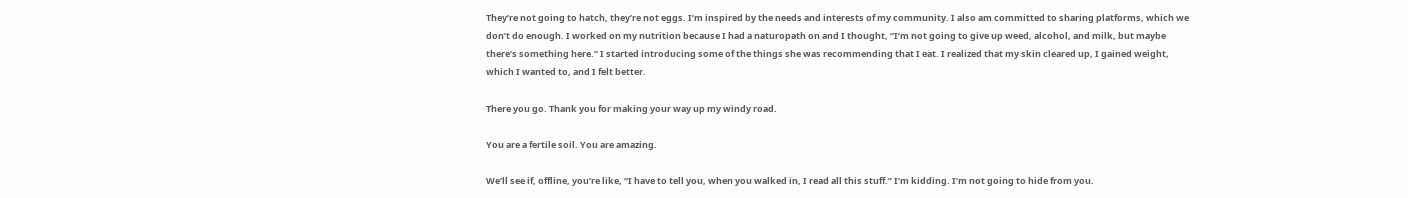They’re not going to hatch, they’re not eggs. I’m inspired by the needs and interests of my community. I also am committed to sharing platforms, which we don’t do enough. I worked on my nutrition because I had a naturopath on and I thought, “I’m not going to give up weed, alcohol, and milk, but maybe there’s something here.” I started introducing some of the things she was recommending that I eat. I realized that my skin cleared up, I gained weight, which I wanted to, and I felt better.

There you go. Thank you for making your way up my windy road.

You are a fertile soil. You are amazing.

We’ll see if, offline, you’re like, “I have to tell you, when you walked in, I read all this stuff.” I’m kidding. I’m not going to hide from you.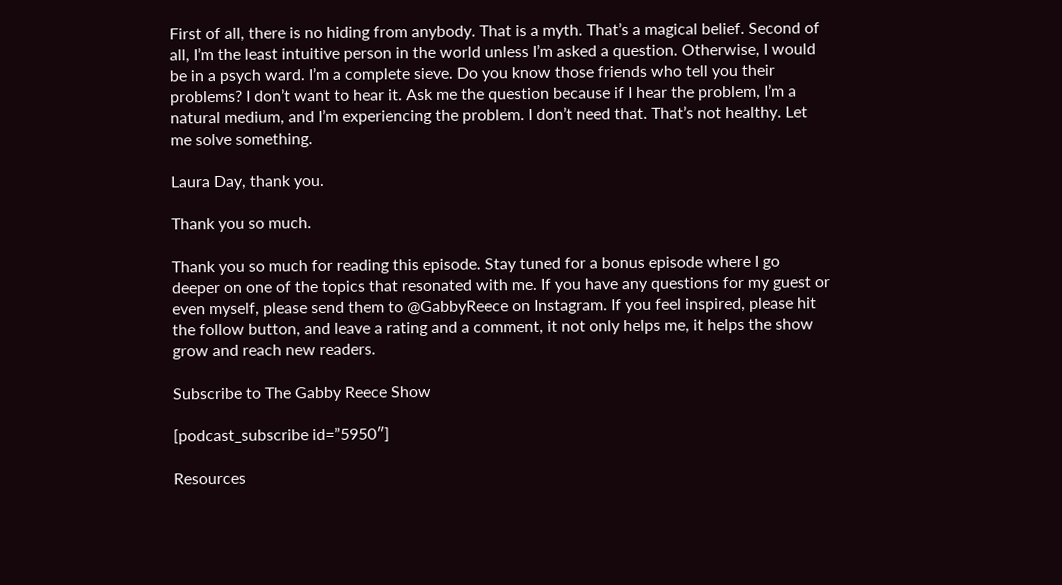First of all, there is no hiding from anybody. That is a myth. That’s a magical belief. Second of all, I’m the least intuitive person in the world unless I’m asked a question. Otherwise, I would be in a psych ward. I’m a complete sieve. Do you know those friends who tell you their problems? I don’t want to hear it. Ask me the question because if I hear the problem, I’m a natural medium, and I’m experiencing the problem. I don’t need that. That’s not healthy. Let me solve something.

Laura Day, thank you.

Thank you so much.

Thank you so much for reading this episode. Stay tuned for a bonus episode where I go deeper on one of the topics that resonated with me. If you have any questions for my guest or even myself, please send them to @GabbyReece on Instagram. If you feel inspired, please hit the follow button, and leave a rating and a comment, it not only helps me, it helps the show grow and reach new readers.

Subscribe to The Gabby Reece Show

[podcast_subscribe id=”5950″]

Resources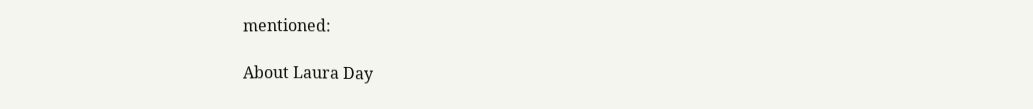mentioned:

About Laura Day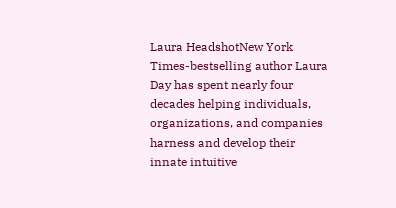Laura HeadshotNew York Times-bestselling author Laura Day has spent nearly four decades helping individuals, organizations, and companies harness and develop their innate intuitive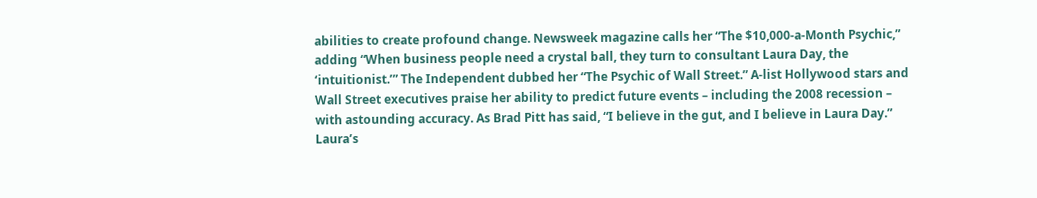abilities to create profound change. Newsweek magazine calls her “The $10,000-a-Month Psychic,” adding “When business people need a crystal ball, they turn to consultant Laura Day, the ‘intuitionist.’” The Independent dubbed her “The Psychic of Wall Street.” A-list Hollywood stars and Wall Street executives praise her ability to predict future events – including the 2008 recession – with astounding accuracy. As Brad Pitt has said, “I believe in the gut, and I believe in Laura Day.”
Laura’s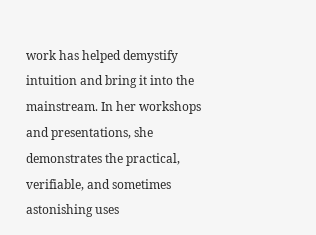work has helped demystify intuition and bring it into the mainstream. In her workshops and presentations, she demonstrates the practical, verifiable, and sometimes astonishing uses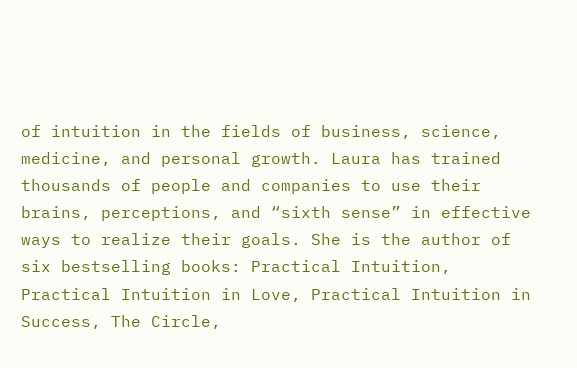of intuition in the fields of business, science, medicine, and personal growth. Laura has trained thousands of people and companies to use their brains, perceptions, and “sixth sense” in effective ways to realize their goals. She is the author of six bestselling books: Practical Intuition, Practical Intuition in Love, Practical Intuition in Success, The Circle,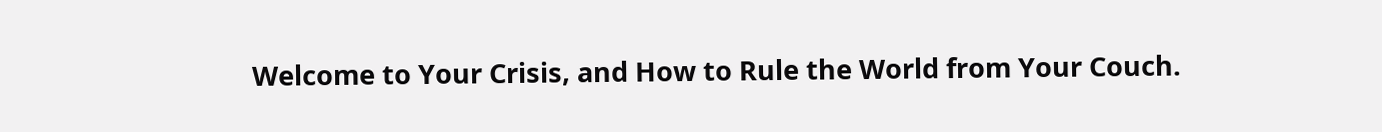Welcome to Your Crisis, and How to Rule the World from Your Couch.